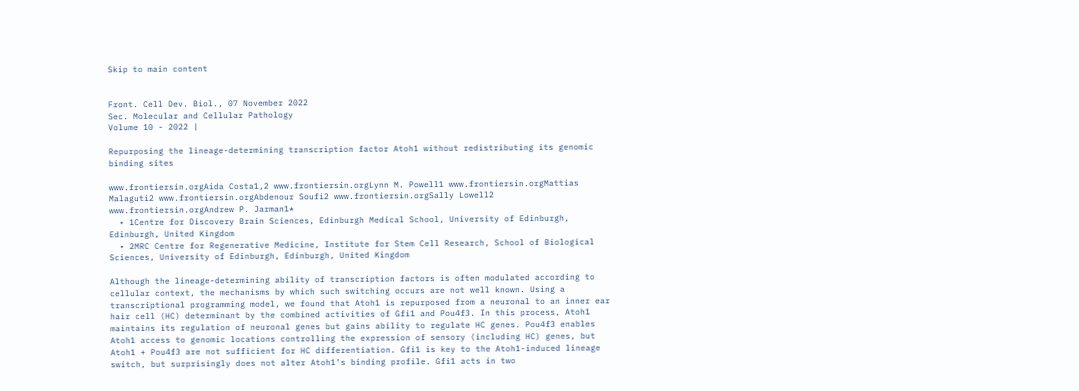Skip to main content


Front. Cell Dev. Biol., 07 November 2022
Sec. Molecular and Cellular Pathology
Volume 10 - 2022 |

Repurposing the lineage-determining transcription factor Atoh1 without redistributing its genomic binding sites

www.frontiersin.orgAida Costa1,2 www.frontiersin.orgLynn M. Powell1 www.frontiersin.orgMattias Malaguti2 www.frontiersin.orgAbdenour Soufi2 www.frontiersin.orgSally Lowell2 www.frontiersin.orgAndrew P. Jarman1*
  • 1Centre for Discovery Brain Sciences, Edinburgh Medical School, University of Edinburgh, Edinburgh, United Kingdom
  • 2MRC Centre for Regenerative Medicine, Institute for Stem Cell Research, School of Biological Sciences, University of Edinburgh, Edinburgh, United Kingdom

Although the lineage-determining ability of transcription factors is often modulated according to cellular context, the mechanisms by which such switching occurs are not well known. Using a transcriptional programming model, we found that Atoh1 is repurposed from a neuronal to an inner ear hair cell (HC) determinant by the combined activities of Gfi1 and Pou4f3. In this process, Atoh1 maintains its regulation of neuronal genes but gains ability to regulate HC genes. Pou4f3 enables Atoh1 access to genomic locations controlling the expression of sensory (including HC) genes, but Atoh1 + Pou4f3 are not sufficient for HC differentiation. Gfi1 is key to the Atoh1-induced lineage switch, but surprisingly does not alter Atoh1’s binding profile. Gfi1 acts in two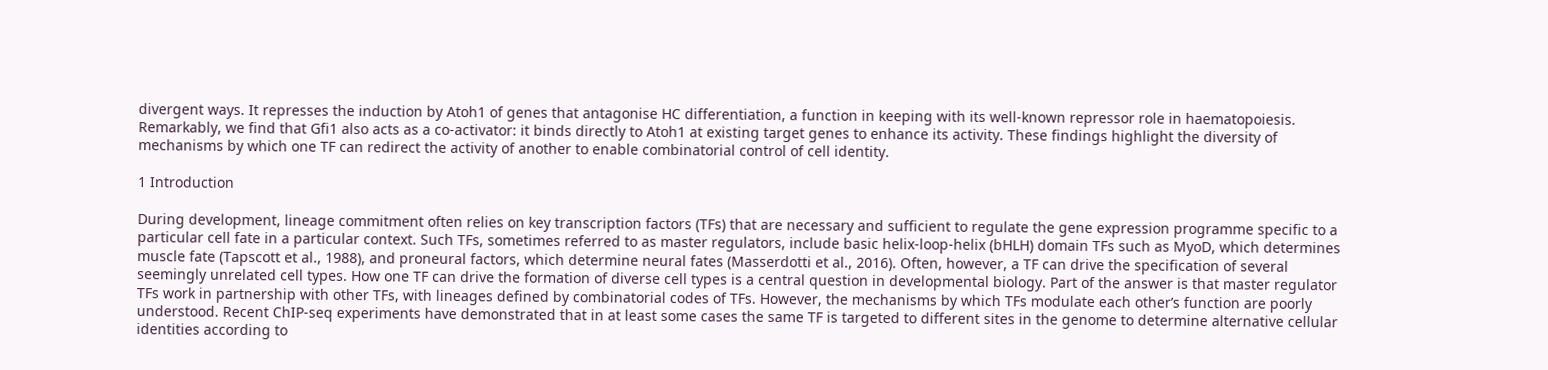divergent ways. It represses the induction by Atoh1 of genes that antagonise HC differentiation, a function in keeping with its well-known repressor role in haematopoiesis. Remarkably, we find that Gfi1 also acts as a co-activator: it binds directly to Atoh1 at existing target genes to enhance its activity. These findings highlight the diversity of mechanisms by which one TF can redirect the activity of another to enable combinatorial control of cell identity.

1 Introduction

During development, lineage commitment often relies on key transcription factors (TFs) that are necessary and sufficient to regulate the gene expression programme specific to a particular cell fate in a particular context. Such TFs, sometimes referred to as master regulators, include basic helix-loop-helix (bHLH) domain TFs such as MyoD, which determines muscle fate (Tapscott et al., 1988), and proneural factors, which determine neural fates (Masserdotti et al., 2016). Often, however, a TF can drive the specification of several seemingly unrelated cell types. How one TF can drive the formation of diverse cell types is a central question in developmental biology. Part of the answer is that master regulator TFs work in partnership with other TFs, with lineages defined by combinatorial codes of TFs. However, the mechanisms by which TFs modulate each other’s function are poorly understood. Recent ChIP-seq experiments have demonstrated that in at least some cases the same TF is targeted to different sites in the genome to determine alternative cellular identities according to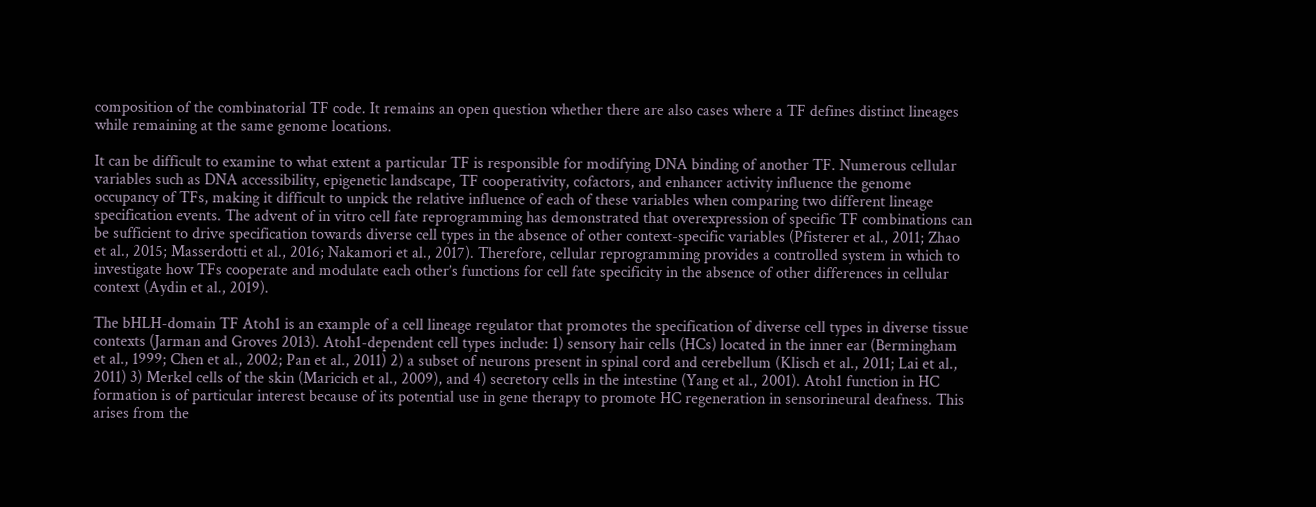composition of the combinatorial TF code. It remains an open question whether there are also cases where a TF defines distinct lineages while remaining at the same genome locations.

It can be difficult to examine to what extent a particular TF is responsible for modifying DNA binding of another TF. Numerous cellular variables such as DNA accessibility, epigenetic landscape, TF cooperativity, cofactors, and enhancer activity influence the genome occupancy of TFs, making it difficult to unpick the relative influence of each of these variables when comparing two different lineage specification events. The advent of in vitro cell fate reprogramming has demonstrated that overexpression of specific TF combinations can be sufficient to drive specification towards diverse cell types in the absence of other context-specific variables (Pfisterer et al., 2011; Zhao et al., 2015; Masserdotti et al., 2016; Nakamori et al., 2017). Therefore, cellular reprogramming provides a controlled system in which to investigate how TFs cooperate and modulate each other’s functions for cell fate specificity in the absence of other differences in cellular context (Aydin et al., 2019).

The bHLH-domain TF Atoh1 is an example of a cell lineage regulator that promotes the specification of diverse cell types in diverse tissue contexts (Jarman and Groves 2013). Atoh1-dependent cell types include: 1) sensory hair cells (HCs) located in the inner ear (Bermingham et al., 1999; Chen et al., 2002; Pan et al., 2011) 2) a subset of neurons present in spinal cord and cerebellum (Klisch et al., 2011; Lai et al., 2011) 3) Merkel cells of the skin (Maricich et al., 2009), and 4) secretory cells in the intestine (Yang et al., 2001). Atoh1 function in HC formation is of particular interest because of its potential use in gene therapy to promote HC regeneration in sensorineural deafness. This arises from the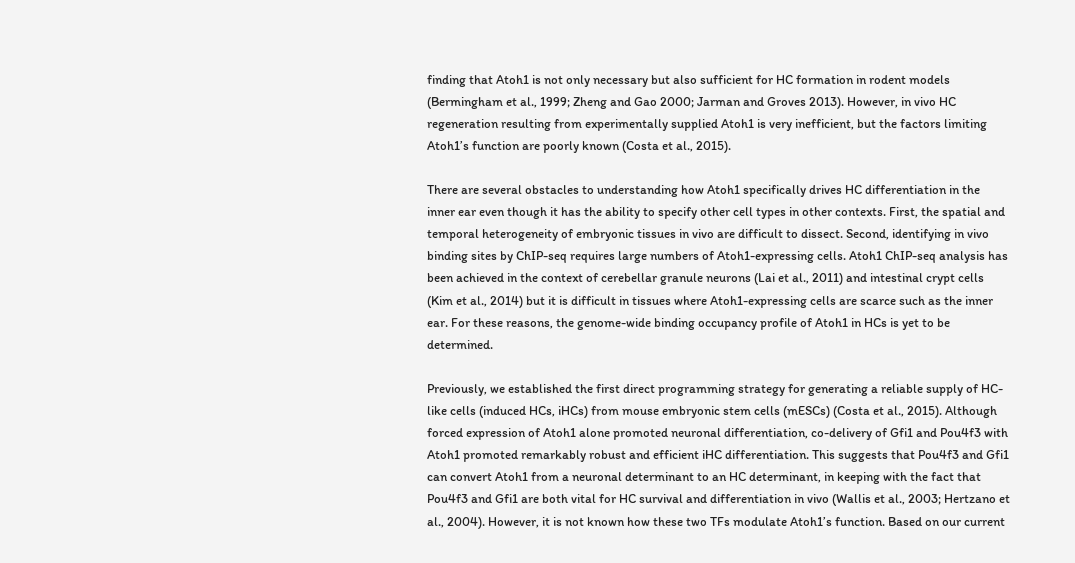finding that Atoh1 is not only necessary but also sufficient for HC formation in rodent models (Bermingham et al., 1999; Zheng and Gao 2000; Jarman and Groves 2013). However, in vivo HC regeneration resulting from experimentally supplied Atoh1 is very inefficient, but the factors limiting Atoh1’s function are poorly known (Costa et al., 2015).

There are several obstacles to understanding how Atoh1 specifically drives HC differentiation in the inner ear even though it has the ability to specify other cell types in other contexts. First, the spatial and temporal heterogeneity of embryonic tissues in vivo are difficult to dissect. Second, identifying in vivo binding sites by ChIP-seq requires large numbers of Atoh1-expressing cells. Atoh1 ChIP-seq analysis has been achieved in the context of cerebellar granule neurons (Lai et al., 2011) and intestinal crypt cells (Kim et al., 2014) but it is difficult in tissues where Atoh1-expressing cells are scarce such as the inner ear. For these reasons, the genome-wide binding occupancy profile of Atoh1 in HCs is yet to be determined.

Previously, we established the first direct programming strategy for generating a reliable supply of HC-like cells (induced HCs, iHCs) from mouse embryonic stem cells (mESCs) (Costa et al., 2015). Although forced expression of Atoh1 alone promoted neuronal differentiation, co-delivery of Gfi1 and Pou4f3 with Atoh1 promoted remarkably robust and efficient iHC differentiation. This suggests that Pou4f3 and Gfi1 can convert Atoh1 from a neuronal determinant to an HC determinant, in keeping with the fact that Pou4f3 and Gfi1 are both vital for HC survival and differentiation in vivo (Wallis et al., 2003; Hertzano et al., 2004). However, it is not known how these two TFs modulate Atoh1’s function. Based on our current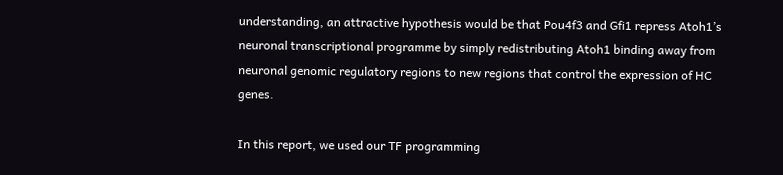understanding, an attractive hypothesis would be that Pou4f3 and Gfi1 repress Atoh1’s neuronal transcriptional programme by simply redistributing Atoh1 binding away from neuronal genomic regulatory regions to new regions that control the expression of HC genes.

In this report, we used our TF programming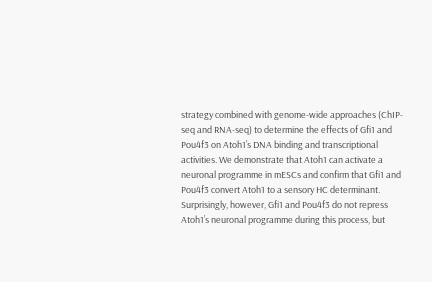strategy combined with genome-wide approaches (ChIP-seq and RNA-seq) to determine the effects of Gfi1 and Pou4f3 on Atoh1’s DNA binding and transcriptional activities. We demonstrate that Atoh1 can activate a neuronal programme in mESCs and confirm that Gfi1 and Pou4f3 convert Atoh1 to a sensory HC determinant. Surprisingly, however, Gfi1 and Pou4f3 do not repress Atoh1’s neuronal programme during this process, but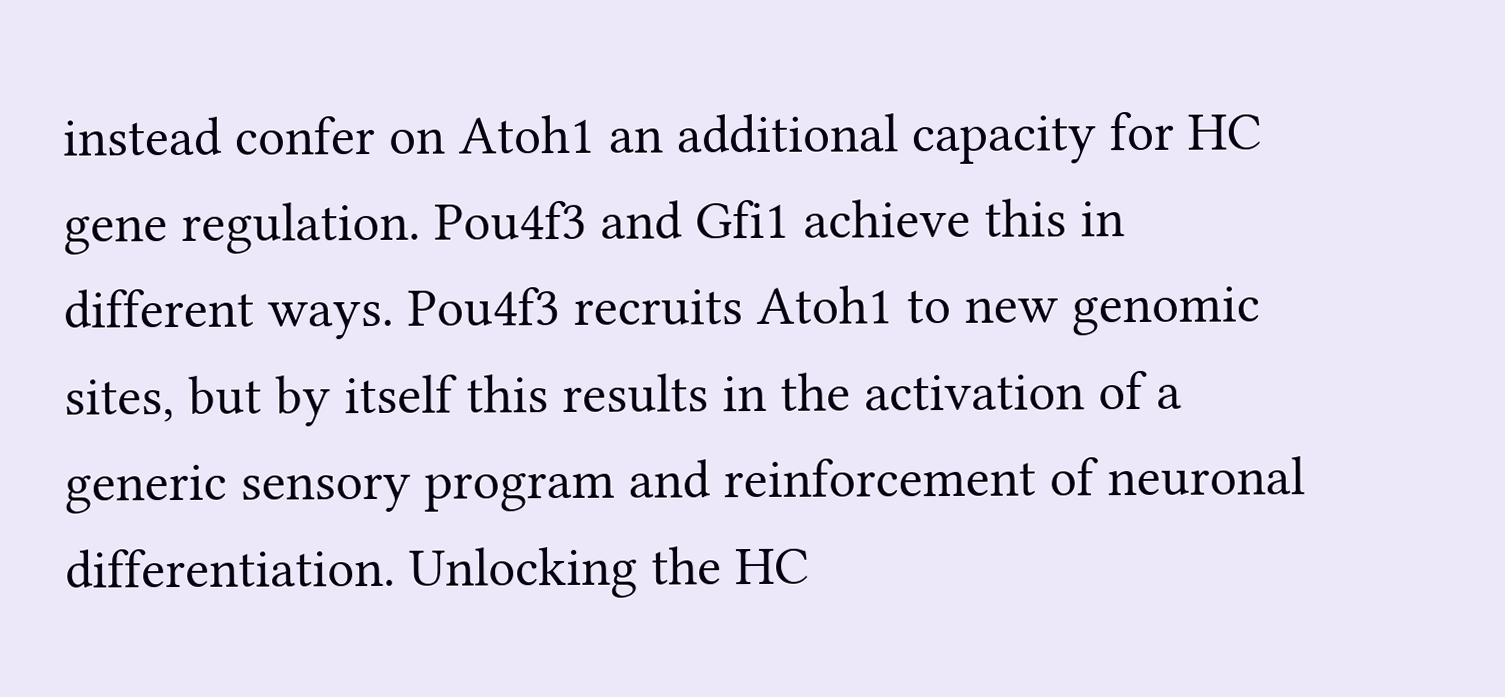instead confer on Atoh1 an additional capacity for HC gene regulation. Pou4f3 and Gfi1 achieve this in different ways. Pou4f3 recruits Atoh1 to new genomic sites, but by itself this results in the activation of a generic sensory program and reinforcement of neuronal differentiation. Unlocking the HC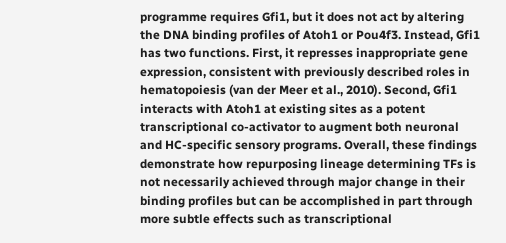programme requires Gfi1, but it does not act by altering the DNA binding profiles of Atoh1 or Pou4f3. Instead, Gfi1 has two functions. First, it represses inappropriate gene expression, consistent with previously described roles in hematopoiesis (van der Meer et al., 2010). Second, Gfi1 interacts with Atoh1 at existing sites as a potent transcriptional co-activator to augment both neuronal and HC-specific sensory programs. Overall, these findings demonstrate how repurposing lineage determining TFs is not necessarily achieved through major change in their binding profiles but can be accomplished in part through more subtle effects such as transcriptional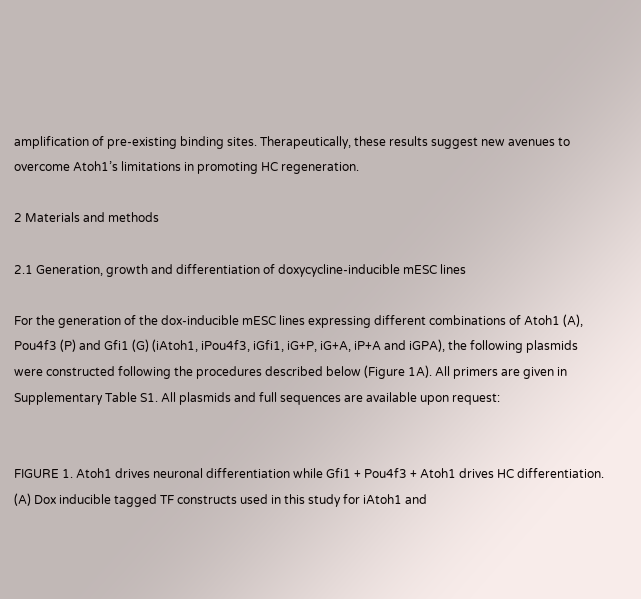amplification of pre-existing binding sites. Therapeutically, these results suggest new avenues to overcome Atoh1’s limitations in promoting HC regeneration.

2 Materials and methods

2.1 Generation, growth and differentiation of doxycycline-inducible mESC lines

For the generation of the dox-inducible mESC lines expressing different combinations of Atoh1 (A), Pou4f3 (P) and Gfi1 (G) (iAtoh1, iPou4f3, iGfi1, iG+P, iG+A, iP+A and iGPA), the following plasmids were constructed following the procedures described below (Figure 1A). All primers are given in Supplementary Table S1. All plasmids and full sequences are available upon request:


FIGURE 1. Atoh1 drives neuronal differentiation while Gfi1 + Pou4f3 + Atoh1 drives HC differentiation. (A) Dox inducible tagged TF constructs used in this study for iAtoh1 and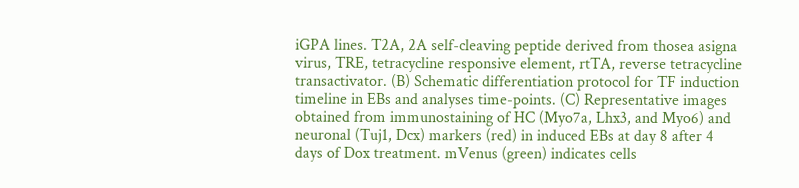iGPA lines. T2A, 2A self-cleaving peptide derived from thosea asigna virus, TRE, tetracycline responsive element, rtTA, reverse tetracycline transactivator. (B) Schematic differentiation protocol for TF induction timeline in EBs and analyses time-points. (C) Representative images obtained from immunostaining of HC (Myo7a, Lhx3, and Myo6) and neuronal (Tuj1, Dcx) markers (red) in induced EBs at day 8 after 4 days of Dox treatment. mVenus (green) indicates cells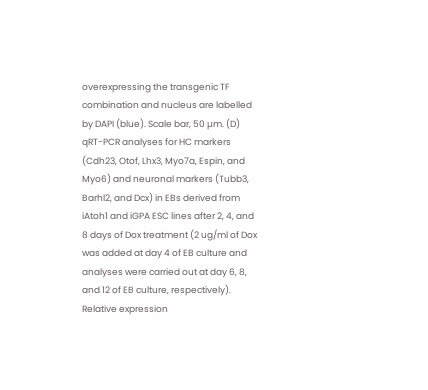overexpressing the transgenic TF combination and nucleus are labelled by DAPI (blue). Scale bar, 50 µm. (D) qRT-PCR analyses for HC markers (Cdh23, Otof, Lhx3, Myo7a, Espin, and Myo6) and neuronal markers (Tubb3, Barhl2, and Dcx) in EBs derived from iAtoh1 and iGPA ESC lines after 2, 4, and 8 days of Dox treatment (2 ug/ml of Dox was added at day 4 of EB culture and analyses were carried out at day 6, 8, and 12 of EB culture, respectively). Relative expression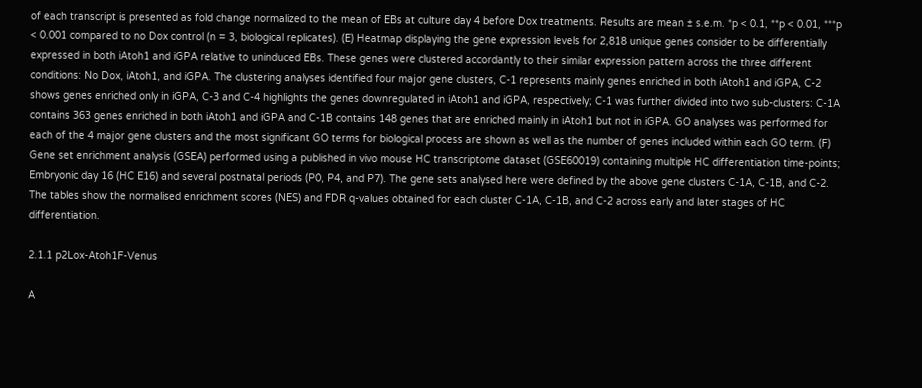of each transcript is presented as fold change normalized to the mean of EBs at culture day 4 before Dox treatments. Results are mean ± s.e.m. *p < 0.1, **p < 0.01, ***p < 0.001 compared to no Dox control (n = 3, biological replicates). (E) Heatmap displaying the gene expression levels for 2,818 unique genes consider to be differentially expressed in both iAtoh1 and iGPA relative to uninduced EBs. These genes were clustered accordantly to their similar expression pattern across the three different conditions: No Dox, iAtoh1, and iGPA. The clustering analyses identified four major gene clusters, C-1 represents mainly genes enriched in both iAtoh1 and iGPA, C-2 shows genes enriched only in iGPA, C-3 and C-4 highlights the genes downregulated in iAtoh1 and iGPA, respectively; C-1 was further divided into two sub-clusters: C-1A contains 363 genes enriched in both iAtoh1 and iGPA and C-1B contains 148 genes that are enriched mainly in iAtoh1 but not in iGPA. GO analyses was performed for each of the 4 major gene clusters and the most significant GO terms for biological process are shown as well as the number of genes included within each GO term. (F) Gene set enrichment analysis (GSEA) performed using a published in vivo mouse HC transcriptome dataset (GSE60019) containing multiple HC differentiation time-points; Embryonic day 16 (HC E16) and several postnatal periods (P0, P4, and P7). The gene sets analysed here were defined by the above gene clusters C-1A, C-1B, and C-2. The tables show the normalised enrichment scores (NES) and FDR q-values obtained for each cluster C-1A, C-1B, and C-2 across early and later stages of HC differentiation.

2.1.1 p2Lox-Atoh1F-Venus

A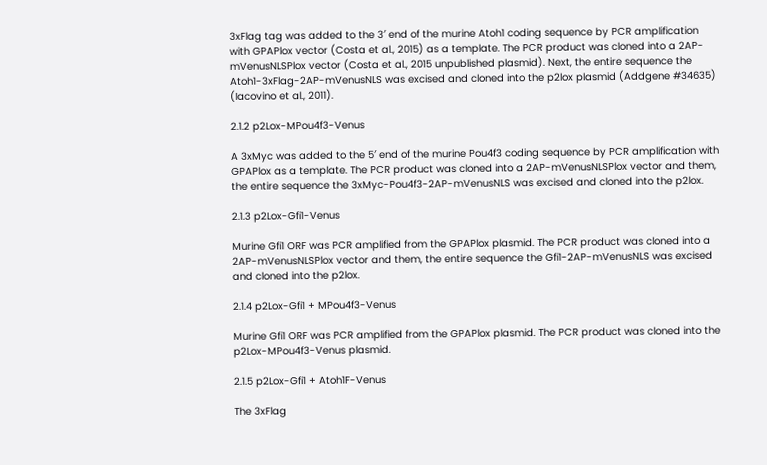3xFlag tag was added to the 3′ end of the murine Atoh1 coding sequence by PCR amplification with GPAPlox vector (Costa et al., 2015) as a template. The PCR product was cloned into a 2AP-mVenusNLSPlox vector (Costa et al., 2015 unpublished plasmid). Next, the entire sequence the Atoh1-3xFlag-2AP-mVenusNLS was excised and cloned into the p2lox plasmid (Addgene #34635) (Iacovino et al., 2011).

2.1.2 p2Lox-MPou4f3-Venus

A 3xMyc was added to the 5′ end of the murine Pou4f3 coding sequence by PCR amplification with GPAPlox as a template. The PCR product was cloned into a 2AP-mVenusNLSPlox vector and them, the entire sequence the 3xMyc-Pou4f3-2AP-mVenusNLS was excised and cloned into the p2lox.

2.1.3 p2Lox-Gfi1-Venus

Murine Gfi1 ORF was PCR amplified from the GPAPlox plasmid. The PCR product was cloned into a 2AP-mVenusNLSPlox vector and them, the entire sequence the Gfi1-2AP-mVenusNLS was excised and cloned into the p2lox.

2.1.4 p2Lox-Gfi1 + MPou4f3-Venus

Murine Gfi1 ORF was PCR amplified from the GPAPlox plasmid. The PCR product was cloned into the p2Lox-MPou4f3-Venus plasmid.

2.1.5 p2Lox-Gfi1 + Atoh1F-Venus

The 3xFlag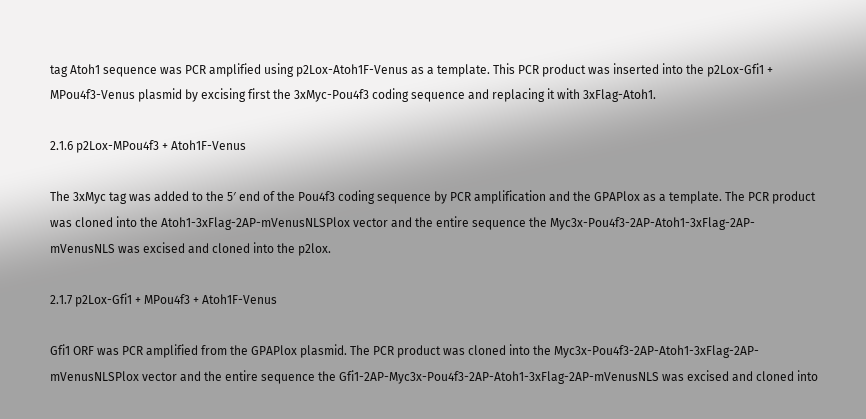tag Atoh1 sequence was PCR amplified using p2Lox-Atoh1F-Venus as a template. This PCR product was inserted into the p2Lox-Gfi1 + MPou4f3-Venus plasmid by excising first the 3xMyc-Pou4f3 coding sequence and replacing it with 3xFlag-Atoh1.

2.1.6 p2Lox-MPou4f3 + Atoh1F-Venus

The 3xMyc tag was added to the 5′ end of the Pou4f3 coding sequence by PCR amplification and the GPAPlox as a template. The PCR product was cloned into the Atoh1-3xFlag-2AP-mVenusNLSPlox vector and the entire sequence the Myc3x-Pou4f3-2AP-Atoh1-3xFlag-2AP-mVenusNLS was excised and cloned into the p2lox.

2.1.7 p2Lox-Gfi1 + MPou4f3 + Atoh1F-Venus

Gfi1 ORF was PCR amplified from the GPAPlox plasmid. The PCR product was cloned into the Myc3x-Pou4f3-2AP-Atoh1-3xFlag-2AP-mVenusNLSPlox vector and the entire sequence the Gfi1-2AP-Myc3x-Pou4f3-2AP-Atoh1-3xFlag-2AP-mVenusNLS was excised and cloned into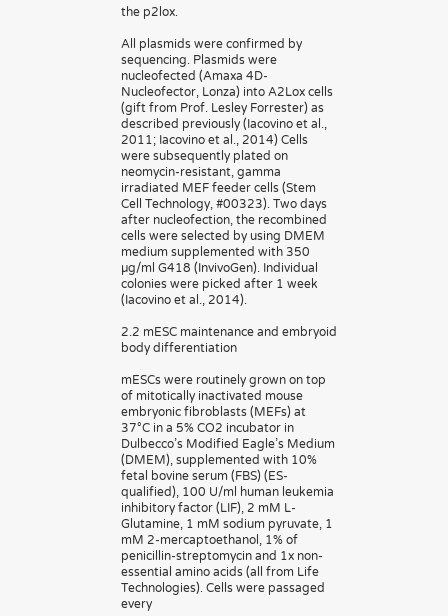the p2lox.

All plasmids were confirmed by sequencing. Plasmids were nucleofected (Amaxa 4D-Nucleofector, Lonza) into A2Lox cells (gift from Prof. Lesley Forrester) as described previously (Iacovino et al., 2011; Iacovino et al., 2014) Cells were subsequently plated on neomycin-resistant, gamma irradiated MEF feeder cells (Stem Cell Technology, #00323). Two days after nucleofection, the recombined cells were selected by using DMEM medium supplemented with 350 µg/ml G418 (InvivoGen). Individual colonies were picked after 1 week (Iacovino et al., 2014).

2.2 mESC maintenance and embryoid body differentiation

mESCs were routinely grown on top of mitotically inactivated mouse embryonic fibroblasts (MEFs) at 37°C in a 5% CO2 incubator in Dulbecco’s Modified Eagle’s Medium (DMEM), supplemented with 10% fetal bovine serum (FBS) (ES-qualified), 100 U/ml human leukemia inhibitory factor (LIF), 2 mM L-Glutamine, 1 mM sodium pyruvate, 1 mM 2-mercaptoethanol, 1% of penicillin-streptomycin and 1x non-essential amino acids (all from Life Technologies). Cells were passaged every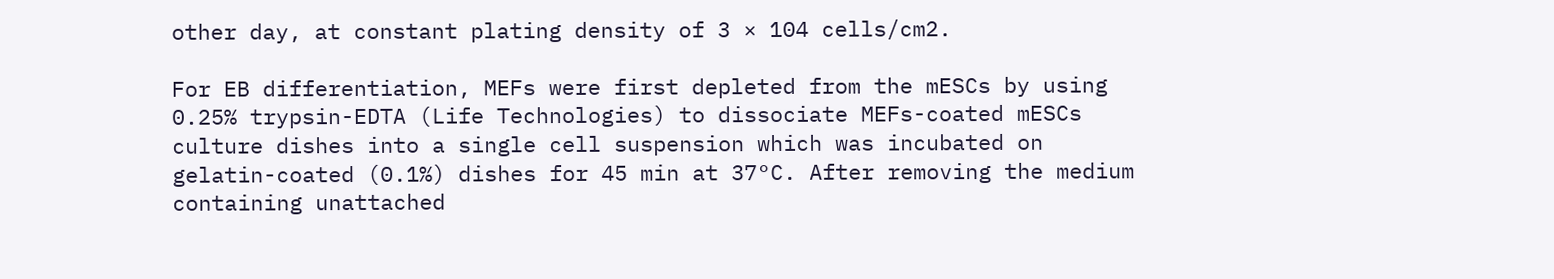other day, at constant plating density of 3 × 104 cells/cm2.

For EB differentiation, MEFs were first depleted from the mESCs by using 0.25% trypsin-EDTA (Life Technologies) to dissociate MEFs-coated mESCs culture dishes into a single cell suspension which was incubated on gelatin-coated (0.1%) dishes for 45 min at 37°C. After removing the medium containing unattached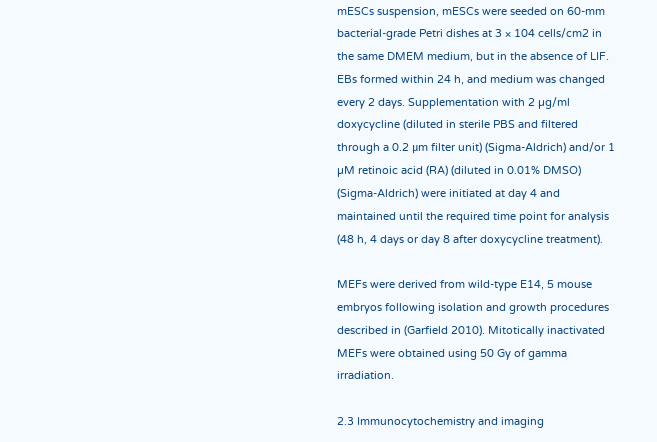mESCs suspension, mESCs were seeded on 60-mm bacterial-grade Petri dishes at 3 × 104 cells/cm2 in the same DMEM medium, but in the absence of LIF. EBs formed within 24 h, and medium was changed every 2 days. Supplementation with 2 µg/ml doxycycline (diluted in sterile PBS and filtered through a 0.2 μm filter unit) (Sigma-Aldrich) and/or 1 µM retinoic acid (RA) (diluted in 0.01% DMSO) (Sigma-Aldrich) were initiated at day 4 and maintained until the required time point for analysis (48 h, 4 days or day 8 after doxycycline treatment).

MEFs were derived from wild-type E14, 5 mouse embryos following isolation and growth procedures described in (Garfield 2010). Mitotically inactivated MEFs were obtained using 50 Gy of gamma irradiation.

2.3 Immunocytochemistry and imaging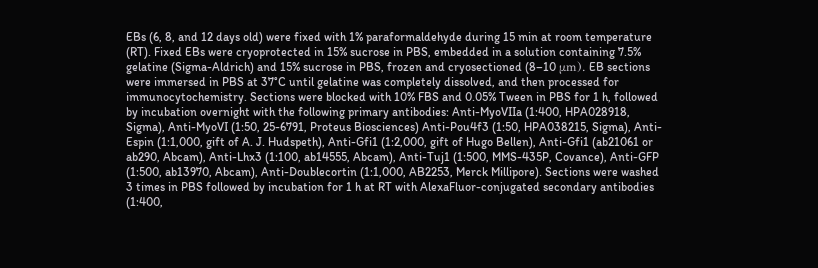EBs (6, 8, and 12 days old) were fixed with 1% paraformaldehyde during 15 min at room temperature (RT). Fixed EBs were cryoprotected in 15% sucrose in PBS, embedded in a solution containing 7.5% gelatine (Sigma-Aldrich) and 15% sucrose in PBS, frozen and cryosectioned (8–10 μm). EB sections were immersed in PBS at 37°C until gelatine was completely dissolved, and then processed for immunocytochemistry. Sections were blocked with 10% FBS and 0.05% Tween in PBS for 1 h, followed by incubation overnight with the following primary antibodies: Anti-MyoVIIa (1:400, HPA028918, Sigma), Anti-MyoVI (1:50, 25-6791, Proteus Biosciences) Anti-Pou4f3 (1:50, HPA038215, Sigma), Anti-Espin (1:1,000, gift of A. J. Hudspeth), Anti-Gfi1 (1:2,000, gift of Hugo Bellen), Anti-Gfi1 (ab21061 or ab290, Abcam), Anti-Lhx3 (1:100, ab14555, Abcam), Anti-Tuj1 (1:500, MMS-435P, Covance), Anti-GFP (1:500, ab13970, Abcam), Anti-Doublecortin (1:1,000, AB2253, Merck Millipore). Sections were washed 3 times in PBS followed by incubation for 1 h at RT with AlexaFluor-conjugated secondary antibodies (1:400,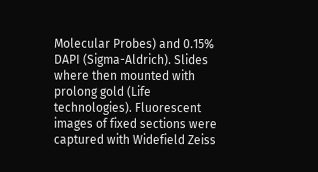Molecular Probes) and 0.15% DAPI (Sigma-Aldrich). Slides where then mounted with prolong gold (Life technologies). Fluorescent images of fixed sections were captured with Widefield Zeiss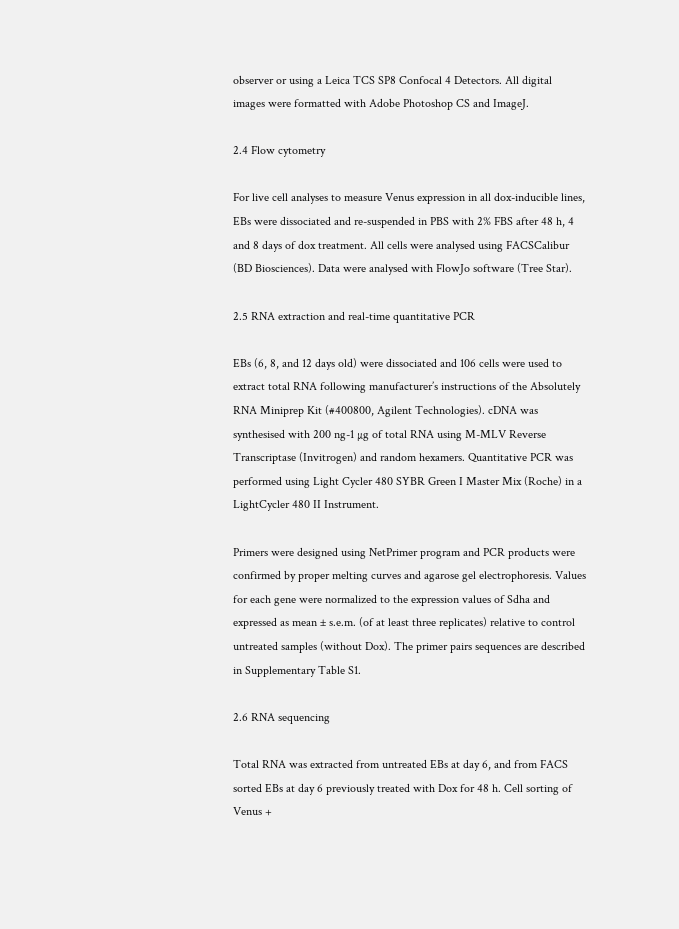observer or using a Leica TCS SP8 Confocal 4 Detectors. All digital images were formatted with Adobe Photoshop CS and ImageJ.

2.4 Flow cytometry

For live cell analyses to measure Venus expression in all dox-inducible lines, EBs were dissociated and re-suspended in PBS with 2% FBS after 48 h, 4 and 8 days of dox treatment. All cells were analysed using FACSCalibur (BD Biosciences). Data were analysed with FlowJo software (Tree Star).

2.5 RNA extraction and real-time quantitative PCR

EBs (6, 8, and 12 days old) were dissociated and 106 cells were used to extract total RNA following manufacturer’s instructions of the Absolutely RNA Miniprep Kit (#400800, Agilent Technologies). cDNA was synthesised with 200 ng-1 µg of total RNA using M-MLV Reverse Transcriptase (Invitrogen) and random hexamers. Quantitative PCR was performed using Light Cycler 480 SYBR Green I Master Mix (Roche) in a LightCycler 480 II Instrument.

Primers were designed using NetPrimer program and PCR products were confirmed by proper melting curves and agarose gel electrophoresis. Values for each gene were normalized to the expression values of Sdha and expressed as mean ± s.e.m. (of at least three replicates) relative to control untreated samples (without Dox). The primer pairs sequences are described in Supplementary Table S1.

2.6 RNA sequencing

Total RNA was extracted from untreated EBs at day 6, and from FACS sorted EBs at day 6 previously treated with Dox for 48 h. Cell sorting of Venus +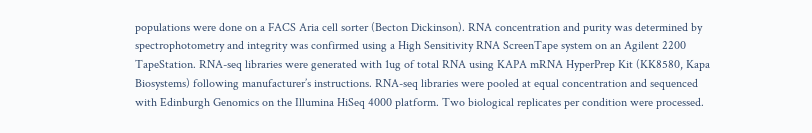populations were done on a FACS Aria cell sorter (Becton Dickinson). RNA concentration and purity was determined by spectrophotometry and integrity was confirmed using a High Sensitivity RNA ScreenTape system on an Agilent 2200 TapeStation. RNA-seq libraries were generated with 1ug of total RNA using KAPA mRNA HyperPrep Kit (KK8580, Kapa Biosystems) following manufacturer’s instructions. RNA-seq libraries were pooled at equal concentration and sequenced with Edinburgh Genomics on the Illumina HiSeq 4000 platform. Two biological replicates per condition were processed.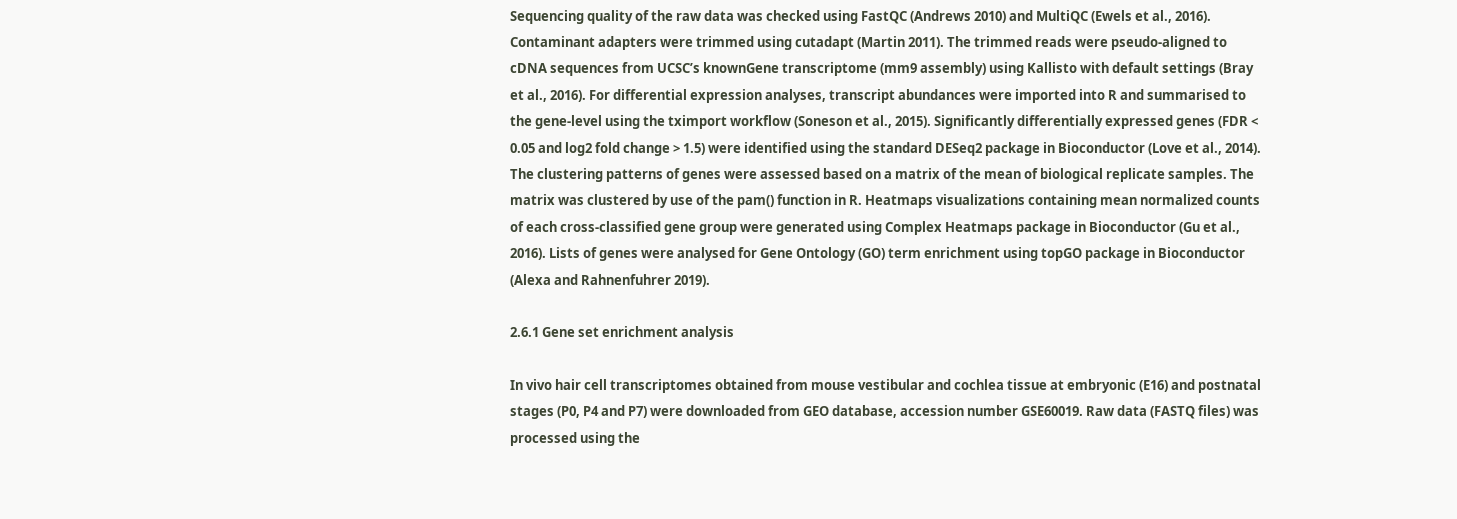Sequencing quality of the raw data was checked using FastQC (Andrews 2010) and MultiQC (Ewels et al., 2016). Contaminant adapters were trimmed using cutadapt (Martin 2011). The trimmed reads were pseudo-aligned to cDNA sequences from UCSC’s knownGene transcriptome (mm9 assembly) using Kallisto with default settings (Bray et al., 2016). For differential expression analyses, transcript abundances were imported into R and summarised to the gene-level using the tximport workflow (Soneson et al., 2015). Significantly differentially expressed genes (FDR < 0.05 and log2 fold change > 1.5) were identified using the standard DESeq2 package in Bioconductor (Love et al., 2014). The clustering patterns of genes were assessed based on a matrix of the mean of biological replicate samples. The matrix was clustered by use of the pam() function in R. Heatmaps visualizations containing mean normalized counts of each cross-classified gene group were generated using Complex Heatmaps package in Bioconductor (Gu et al., 2016). Lists of genes were analysed for Gene Ontology (GO) term enrichment using topGO package in Bioconductor (Alexa and Rahnenfuhrer 2019).

2.6.1 Gene set enrichment analysis

In vivo hair cell transcriptomes obtained from mouse vestibular and cochlea tissue at embryonic (E16) and postnatal stages (P0, P4 and P7) were downloaded from GEO database, accession number GSE60019. Raw data (FASTQ files) was processed using the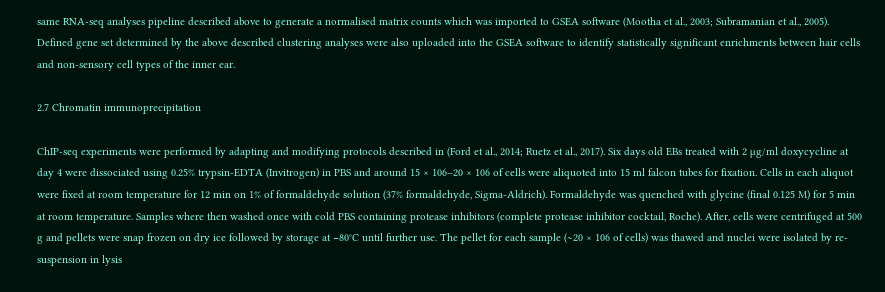same RNA-seq analyses pipeline described above to generate a normalised matrix counts which was imported to GSEA software (Mootha et al., 2003; Subramanian et al., 2005). Defined gene set determined by the above described clustering analyses were also uploaded into the GSEA software to identify statistically significant enrichments between hair cells and non-sensory cell types of the inner ear.

2.7 Chromatin immunoprecipitation

ChIP-seq experiments were performed by adapting and modifying protocols described in (Ford et al., 2014; Ruetz et al., 2017). Six days old EBs treated with 2 µg/ml doxycycline at day 4 were dissociated using 0.25% trypsin-EDTA (Invitrogen) in PBS and around 15 × 106–20 × 106 of cells were aliquoted into 15 ml falcon tubes for fixation. Cells in each aliquot were fixed at room temperature for 12 min on 1% of formaldehyde solution (37% formaldehyde, Sigma-Aldrich). Formaldehyde was quenched with glycine (final 0.125 M) for 5 min at room temperature. Samples where then washed once with cold PBS containing protease inhibitors (complete protease inhibitor cocktail, Roche). After, cells were centrifuged at 500 g and pellets were snap frozen on dry ice followed by storage at −80°C until further use. The pellet for each sample (∼20 × 106 of cells) was thawed and nuclei were isolated by re-suspension in lysis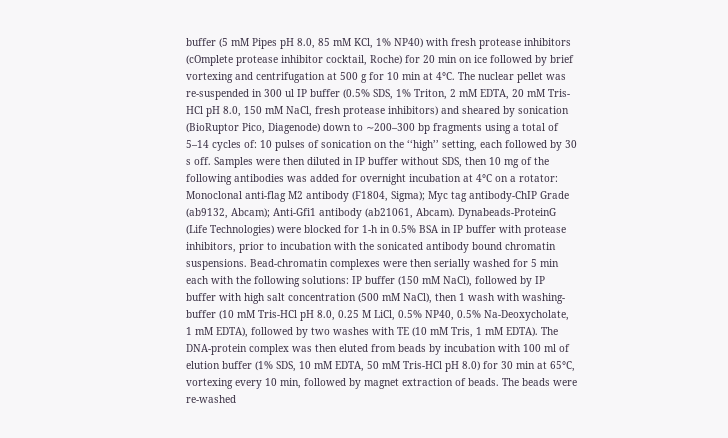buffer (5 mM Pipes pH 8.0, 85 mM KCl, 1% NP40) with fresh protease inhibitors (cOmplete protease inhibitor cocktail, Roche) for 20 min on ice followed by brief vortexing and centrifugation at 500 g for 10 min at 4°C. The nuclear pellet was re-suspended in 300 ul IP buffer (0.5% SDS, 1% Triton, 2 mM EDTA, 20 mM Tris-HCl pH 8.0, 150 mM NaCl, fresh protease inhibitors) and sheared by sonication (BioRuptor Pico, Diagenode) down to ∼200–300 bp fragments using a total of 5–14 cycles of: 10 pulses of sonication on the ‘‘high’’ setting, each followed by 30 s off. Samples were then diluted in IP buffer without SDS, then 10 mg of the following antibodies was added for overnight incubation at 4°C on a rotator: Monoclonal anti-flag M2 antibody (F1804, Sigma); Myc tag antibody-ChIP Grade (ab9132, Abcam); Anti-Gfi1 antibody (ab21061, Abcam). Dynabeads-ProteinG (Life Technologies) were blocked for 1-h in 0.5% BSA in IP buffer with protease inhibitors, prior to incubation with the sonicated antibody bound chromatin suspensions. Bead-chromatin complexes were then serially washed for 5 min each with the following solutions: IP buffer (150 mM NaCl), followed by IP buffer with high salt concentration (500 mM NaCl), then 1 wash with washing-buffer (10 mM Tris-HCl pH 8.0, 0.25 M LiCl, 0.5% NP40, 0.5% Na-Deoxycholate, 1 mM EDTA), followed by two washes with TE (10 mM Tris, 1 mM EDTA). The DNA-protein complex was then eluted from beads by incubation with 100 ml of elution buffer (1% SDS, 10 mM EDTA, 50 mM Tris-HCl pH 8.0) for 30 min at 65°C, vortexing every 10 min, followed by magnet extraction of beads. The beads were re-washed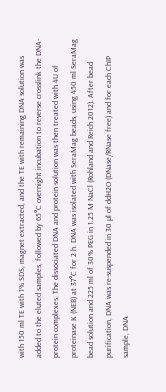with 150 ml TE with 1% SDS, magnet extracted, and the TE with remaining DNA solution was added to the eluted samples, followed by 65°C overnight incubation to reverse crosslink the DNA-protein complexes. The dissociated DNA and protein solution was then treated with 4U of proteinase K (NEB) at 37°C for 2 h. DNA was isolated with SeraMag beads, using 450 ml SeraMag bead solution and 225 ml of 30% PEG in 1.25 M NaCl (Rohland and Reich 2012). After bead purification, DNA was re-suspended in 30 µl of ddH2O (DNase/RNase free) and for each ChIP sample, DNA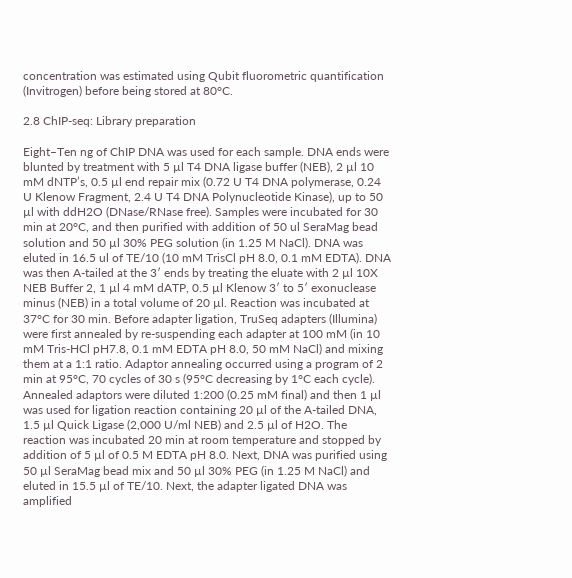concentration was estimated using Qubit fluorometric quantification (Invitrogen) before being stored at 80°C.

2.8 ChIP-seq: Library preparation

Eight–Ten ng of ChIP DNA was used for each sample. DNA ends were blunted by treatment with 5 µl T4 DNA ligase buffer (NEB), 2 µl 10 mM dNTP’s, 0.5 µl end repair mix (0.72 U T4 DNA polymerase, 0.24 U Klenow Fragment, 2.4 U T4 DNA Polynucleotide Kinase), up to 50 µl with ddH2O (DNase/RNase free). Samples were incubated for 30 min at 20°C, and then purified with addition of 50 ul SeraMag bead solution and 50 µl 30% PEG solution (in 1.25 M NaCl). DNA was eluted in 16.5 ul of TE/10 (10 mM TrisCl pH 8.0, 0.1 mM EDTA). DNA was then A-tailed at the 3′ ends by treating the eluate with 2 µl 10X NEB Buffer 2, 1 µl 4 mM dATP, 0.5 µl Klenow 3′ to 5′ exonuclease minus (NEB) in a total volume of 20 µl. Reaction was incubated at 37°C for 30 min. Before adapter ligation, TruSeq adapters (Illumina) were first annealed by re-suspending each adapter at 100 mM (in 10 mM Tris-HCl pH7.8, 0.1 mM EDTA pH 8.0, 50 mM NaCl) and mixing them at a 1:1 ratio. Adaptor annealing occurred using a program of 2 min at 95°C, 70 cycles of 30 s (95°C decreasing by 1°C each cycle). Annealed adaptors were diluted 1:200 (0.25 mM final) and then 1 µl was used for ligation reaction containing 20 µl of the A-tailed DNA, 1.5 µl Quick Ligase (2,000 U/ml NEB) and 2.5 µl of H2O. The reaction was incubated 20 min at room temperature and stopped by addition of 5 µl of 0.5 M EDTA pH 8.0. Next, DNA was purified using 50 µl SeraMag bead mix and 50 µl 30% PEG (in 1.25 M NaCl) and eluted in 15.5 µl of TE/10. Next, the adapter ligated DNA was amplified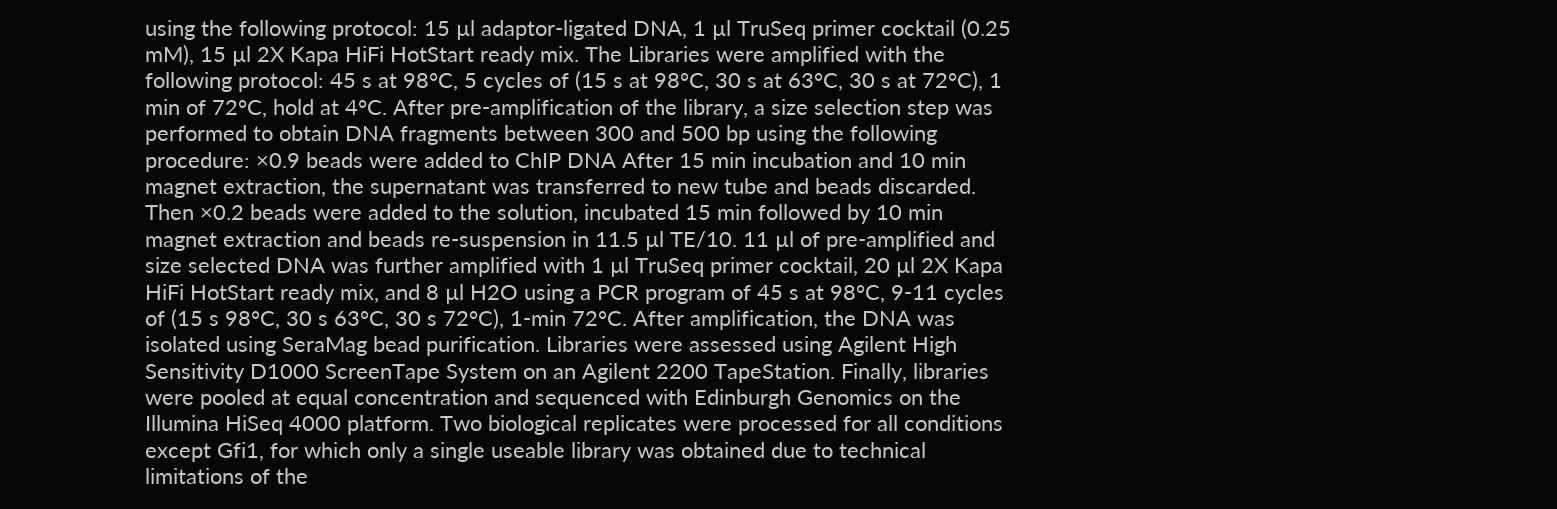using the following protocol: 15 µl adaptor-ligated DNA, 1 µl TruSeq primer cocktail (0.25 mM), 15 µl 2X Kapa HiFi HotStart ready mix. The Libraries were amplified with the following protocol: 45 s at 98°C, 5 cycles of (15 s at 98°C, 30 s at 63°C, 30 s at 72°C), 1 min of 72°C, hold at 4°C. After pre-amplification of the library, a size selection step was performed to obtain DNA fragments between 300 and 500 bp using the following procedure: ×0.9 beads were added to ChIP DNA After 15 min incubation and 10 min magnet extraction, the supernatant was transferred to new tube and beads discarded. Then ×0.2 beads were added to the solution, incubated 15 min followed by 10 min magnet extraction and beads re-suspension in 11.5 µl TE/10. 11 µl of pre-amplified and size selected DNA was further amplified with 1 µl TruSeq primer cocktail, 20 µl 2X Kapa HiFi HotStart ready mix, and 8 µl H2O using a PCR program of 45 s at 98°C, 9-11 cycles of (15 s 98°C, 30 s 63°C, 30 s 72°C), 1-min 72°C. After amplification, the DNA was isolated using SeraMag bead purification. Libraries were assessed using Agilent High Sensitivity D1000 ScreenTape System on an Agilent 2200 TapeStation. Finally, libraries were pooled at equal concentration and sequenced with Edinburgh Genomics on the Illumina HiSeq 4000 platform. Two biological replicates were processed for all conditions except Gfi1, for which only a single useable library was obtained due to technical limitations of the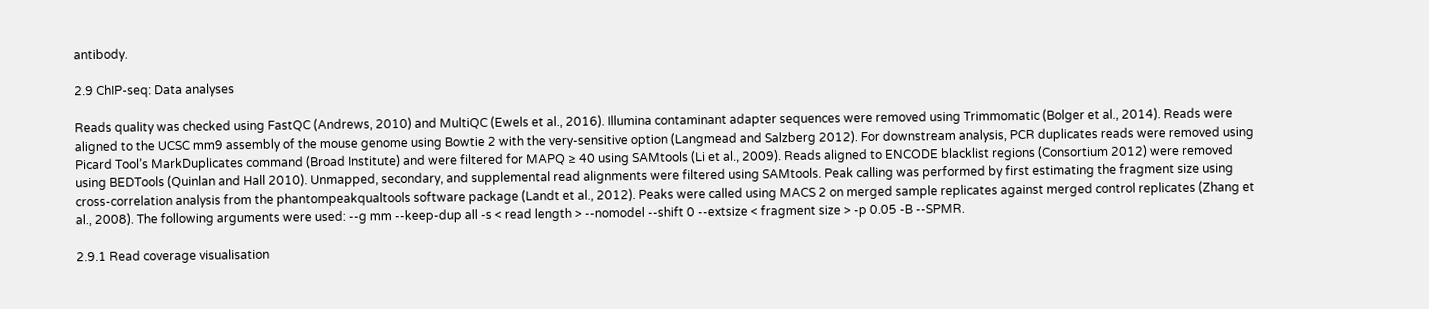antibody.

2.9 ChIP-seq: Data analyses

Reads quality was checked using FastQC (Andrews, 2010) and MultiQC (Ewels et al., 2016). Illumina contaminant adapter sequences were removed using Trimmomatic (Bolger et al., 2014). Reads were aligned to the UCSC mm9 assembly of the mouse genome using Bowtie 2 with the very-sensitive option (Langmead and Salzberg 2012). For downstream analysis, PCR duplicates reads were removed using Picard Tool’s MarkDuplicates command (Broad Institute) and were filtered for MAPQ ≥ 40 using SAMtools (Li et al., 2009). Reads aligned to ENCODE blacklist regions (Consortium 2012) were removed using BEDTools (Quinlan and Hall 2010). Unmapped, secondary, and supplemental read alignments were filtered using SAMtools. Peak calling was performed by first estimating the fragment size using cross-correlation analysis from the phantompeakqualtools software package (Landt et al., 2012). Peaks were called using MACS 2 on merged sample replicates against merged control replicates (Zhang et al., 2008). The following arguments were used: --g mm --keep-dup all -s < read length > --nomodel --shift 0 --extsize < fragment size > -p 0.05 -B --SPMR.

2.9.1 Read coverage visualisation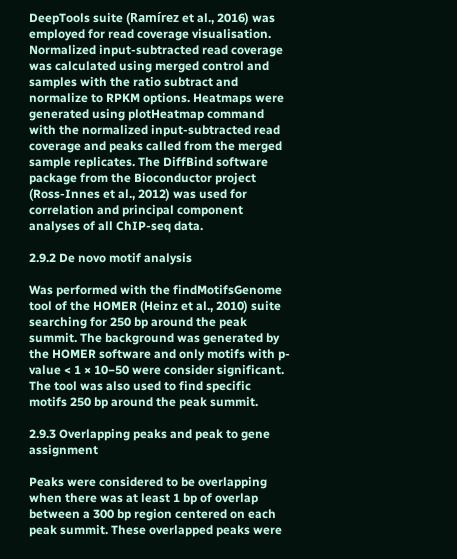DeepTools suite (Ramírez et al., 2016) was employed for read coverage visualisation. Normalized input-subtracted read coverage was calculated using merged control and samples with the ratio subtract and normalize to RPKM options. Heatmaps were generated using plotHeatmap command with the normalized input-subtracted read coverage and peaks called from the merged sample replicates. The DiffBind software package from the Bioconductor project (Ross-Innes et al., 2012) was used for correlation and principal component analyses of all ChIP-seq data.

2.9.2 De novo motif analysis

Was performed with the findMotifsGenome tool of the HOMER (Heinz et al., 2010) suite searching for 250 bp around the peak summit. The background was generated by the HOMER software and only motifs with p-value < 1 × 10−50 were consider significant. The tool was also used to find specific motifs 250 bp around the peak summit.

2.9.3 Overlapping peaks and peak to gene assignment

Peaks were considered to be overlapping when there was at least 1 bp of overlap between a 300 bp region centered on each peak summit. These overlapped peaks were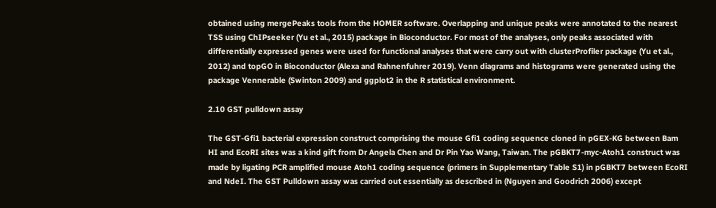obtained using mergePeaks tools from the HOMER software. Overlapping and unique peaks were annotated to the nearest TSS using ChIPseeker (Yu et al., 2015) package in Bioconductor. For most of the analyses, only peaks associated with differentially expressed genes were used for functional analyses that were carry out with clusterProfiler package (Yu et al., 2012) and topGO in Bioconductor (Alexa and Rahnenfuhrer 2019). Venn diagrams and histograms were generated using the package Vennerable (Swinton 2009) and ggplot2 in the R statistical environment.

2.10 GST pulldown assay

The GST-Gfi1 bacterial expression construct comprising the mouse Gfi1 coding sequence cloned in pGEX-KG between Bam HI and EcoRI sites was a kind gift from Dr Angela Chen and Dr Pin Yao Wang, Taiwan. The pGBKT7-myc-Atoh1 construct was made by ligating PCR amplified mouse Atoh1 coding sequence (primers in Supplementary Table S1) in pGBKT7 between EcoRI and NdeI. The GST Pulldown assay was carried out essentially as described in (Nguyen and Goodrich 2006) except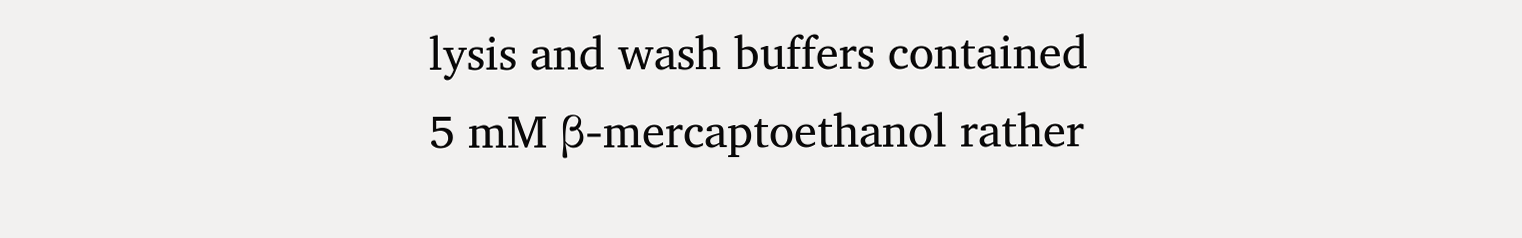lysis and wash buffers contained 5 mM β-mercaptoethanol rather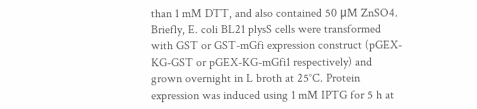than 1 mM DTT, and also contained 50 μM ZnSO4. Briefly, E. coli BL21 plysS cells were transformed with GST or GST-mGfi expression construct (pGEX-KG-GST or pGEX-KG-mGfi1 respectively) and grown overnight in L broth at 25°C. Protein expression was induced using 1 mM IPTG for 5 h at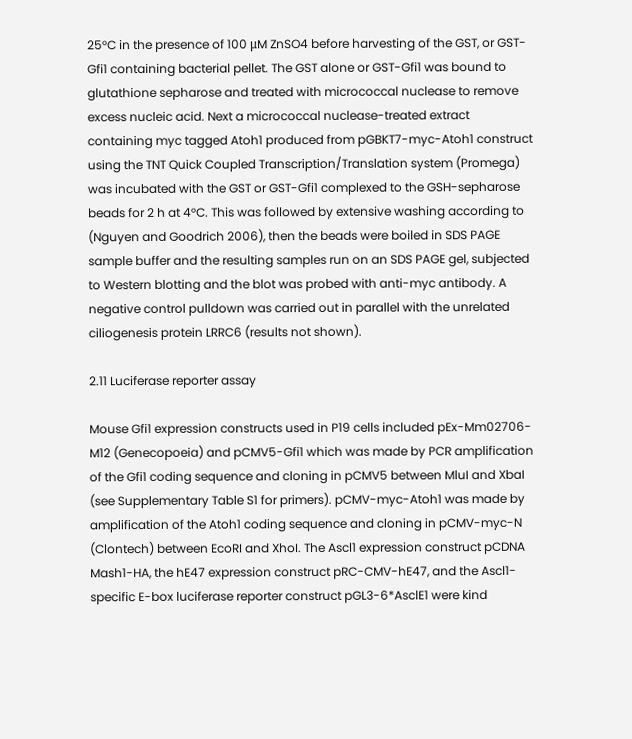25°C in the presence of 100 μM ZnSO4 before harvesting of the GST, or GST-Gfi1 containing bacterial pellet. The GST alone or GST-Gfi1 was bound to glutathione sepharose and treated with micrococcal nuclease to remove excess nucleic acid. Next a micrococcal nuclease-treated extract containing myc tagged Atoh1 produced from pGBKT7-myc-Atoh1 construct using the TNT Quick Coupled Transcription/Translation system (Promega) was incubated with the GST or GST-Gfi1 complexed to the GSH-sepharose beads for 2 h at 4°C. This was followed by extensive washing according to (Nguyen and Goodrich 2006), then the beads were boiled in SDS PAGE sample buffer and the resulting samples run on an SDS PAGE gel, subjected to Western blotting and the blot was probed with anti-myc antibody. A negative control pulldown was carried out in parallel with the unrelated ciliogenesis protein LRRC6 (results not shown).

2.11 Luciferase reporter assay

Mouse Gfi1 expression constructs used in P19 cells included pEx-Mm02706-M12 (Genecopoeia) and pCMV5-Gfi1 which was made by PCR amplification of the Gfi1 coding sequence and cloning in pCMV5 between MluI and XbaI (see Supplementary Table S1 for primers). pCMV-myc-Atoh1 was made by amplification of the Atoh1 coding sequence and cloning in pCMV-myc-N (Clontech) between EcoRI and XhoI. The Ascl1 expression construct pCDNA Mash1-HA, the hE47 expression construct pRC-CMV-hE47, and the Ascl1-specific E-box luciferase reporter construct pGL3-6*AsclE1 were kind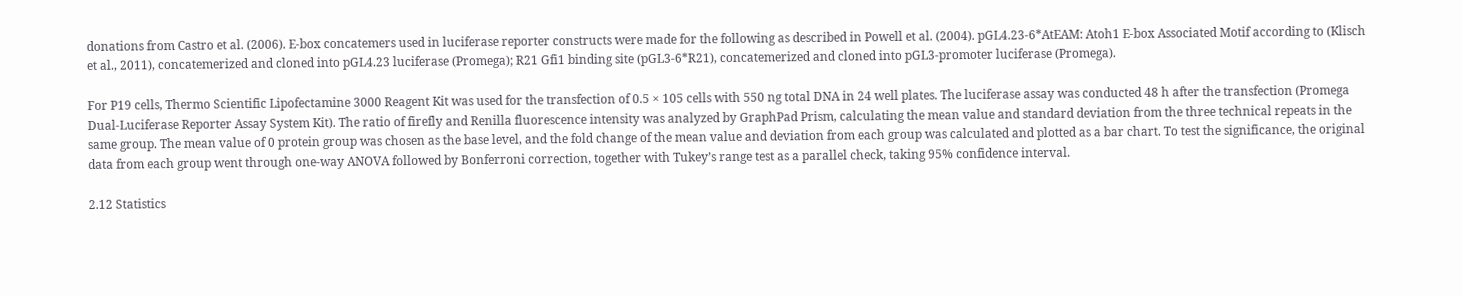donations from Castro et al. (2006). E-box concatemers used in luciferase reporter constructs were made for the following as described in Powell et al. (2004). pGL4.23-6*AtEAM: Atoh1 E-box Associated Motif according to (Klisch et al., 2011), concatemerized and cloned into pGL4.23 luciferase (Promega); R21 Gfi1 binding site (pGL3-6*R21), concatemerized and cloned into pGL3-promoter luciferase (Promega).

For P19 cells, Thermo Scientific Lipofectamine 3000 Reagent Kit was used for the transfection of 0.5 × 105 cells with 550 ng total DNA in 24 well plates. The luciferase assay was conducted 48 h after the transfection (Promega Dual-Luciferase Reporter Assay System Kit). The ratio of firefly and Renilla fluorescence intensity was analyzed by GraphPad Prism, calculating the mean value and standard deviation from the three technical repeats in the same group. The mean value of 0 protein group was chosen as the base level, and the fold change of the mean value and deviation from each group was calculated and plotted as a bar chart. To test the significance, the original data from each group went through one-way ANOVA followed by Bonferroni correction, together with Tukey’s range test as a parallel check, taking 95% confidence interval.

2.12 Statistics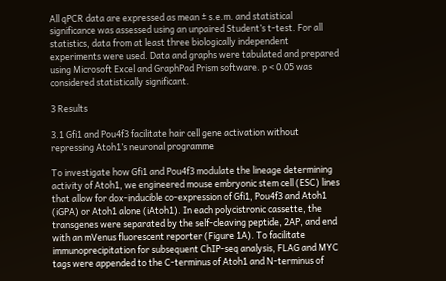All qPCR data are expressed as mean ± s.e.m. and statistical significance was assessed using an unpaired Student’s t-test. For all statistics, data from at least three biologically independent experiments were used. Data and graphs were tabulated and prepared using Microsoft Excel and GraphPad Prism software. p < 0.05 was considered statistically significant.

3 Results

3.1 Gfi1 and Pou4f3 facilitate hair cell gene activation without repressing Atoh1’s neuronal programme

To investigate how Gfi1 and Pou4f3 modulate the lineage determining activity of Atoh1, we engineered mouse embryonic stem cell (ESC) lines that allow for dox-inducible co-expression of Gfi1, Pou4f3 and Atoh1 (iGPA) or Atoh1 alone (iAtoh1). In each polycistronic cassette, the transgenes were separated by the self-cleaving peptide, 2AP, and end with an mVenus fluorescent reporter (Figure 1A). To facilitate immunoprecipitation for subsequent ChIP-seq analysis, FLAG and MYC tags were appended to the C-terminus of Atoh1 and N-terminus of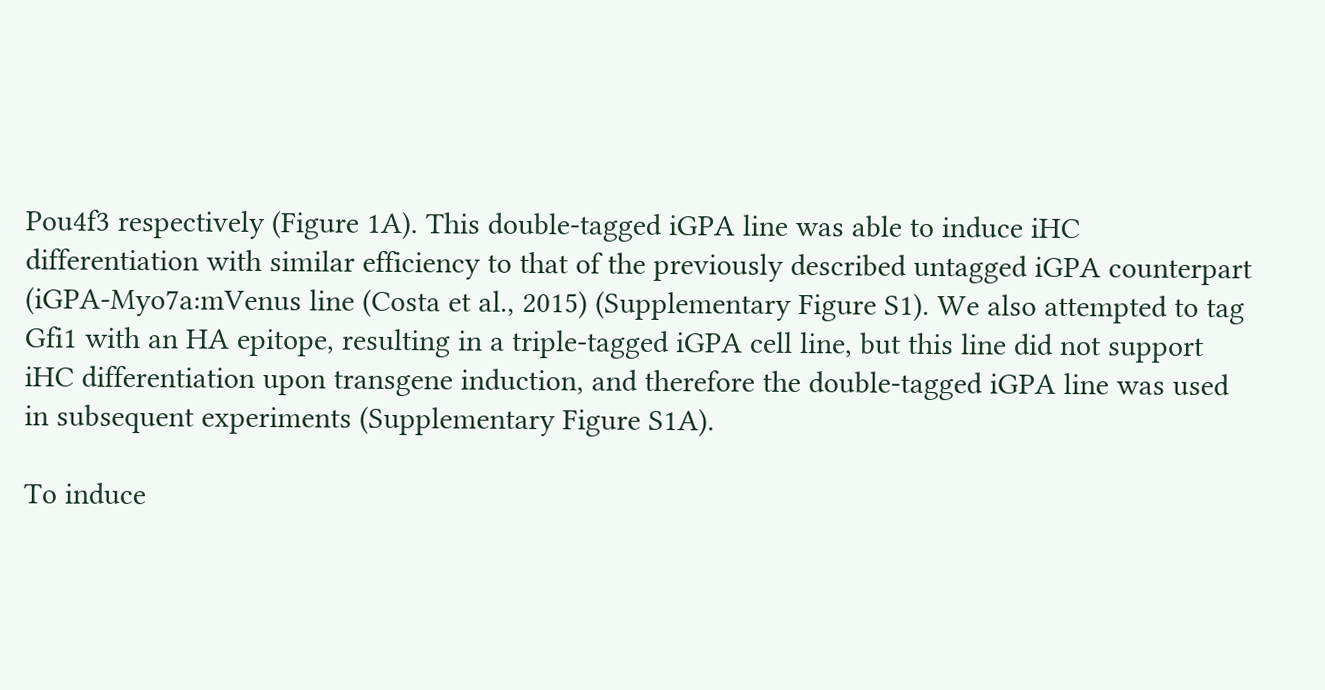Pou4f3 respectively (Figure 1A). This double-tagged iGPA line was able to induce iHC differentiation with similar efficiency to that of the previously described untagged iGPA counterpart (iGPA-Myo7a:mVenus line (Costa et al., 2015) (Supplementary Figure S1). We also attempted to tag Gfi1 with an HA epitope, resulting in a triple-tagged iGPA cell line, but this line did not support iHC differentiation upon transgene induction, and therefore the double-tagged iGPA line was used in subsequent experiments (Supplementary Figure S1A).

To induce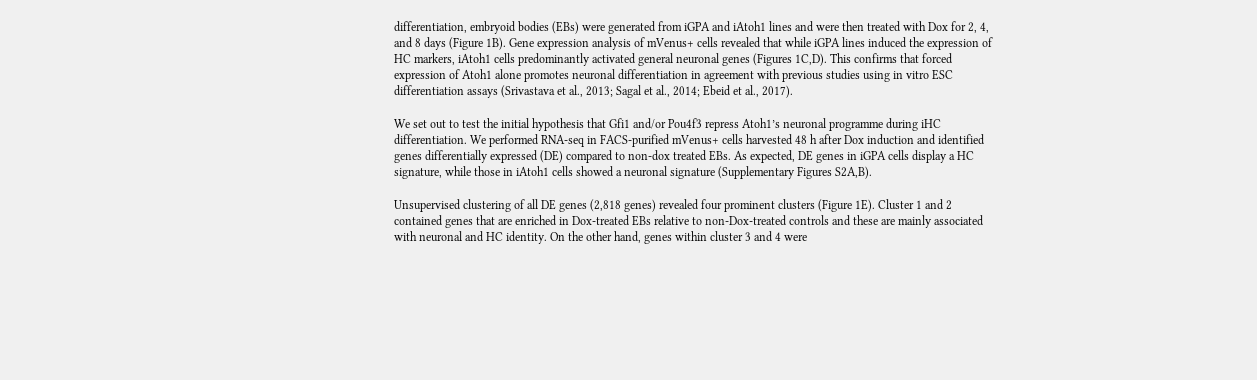differentiation, embryoid bodies (EBs) were generated from iGPA and iAtoh1 lines and were then treated with Dox for 2, 4, and 8 days (Figure 1B). Gene expression analysis of mVenus+ cells revealed that while iGPA lines induced the expression of HC markers, iAtoh1 cells predominantly activated general neuronal genes (Figures 1C,D). This confirms that forced expression of Atoh1 alone promotes neuronal differentiation in agreement with previous studies using in vitro ESC differentiation assays (Srivastava et al., 2013; Sagal et al., 2014; Ebeid et al., 2017).

We set out to test the initial hypothesis that Gfi1 and/or Pou4f3 repress Atoh1’s neuronal programme during iHC differentiation. We performed RNA-seq in FACS-purified mVenus+ cells harvested 48 h after Dox induction and identified genes differentially expressed (DE) compared to non-dox treated EBs. As expected, DE genes in iGPA cells display a HC signature, while those in iAtoh1 cells showed a neuronal signature (Supplementary Figures S2A,B).

Unsupervised clustering of all DE genes (2,818 genes) revealed four prominent clusters (Figure 1E). Cluster 1 and 2 contained genes that are enriched in Dox-treated EBs relative to non-Dox-treated controls and these are mainly associated with neuronal and HC identity. On the other hand, genes within cluster 3 and 4 were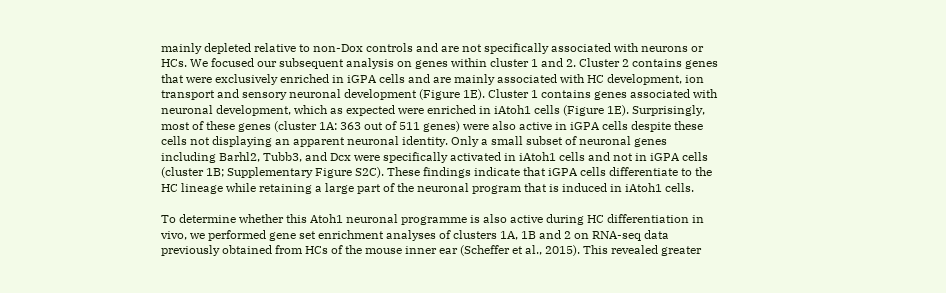mainly depleted relative to non-Dox controls and are not specifically associated with neurons or HCs. We focused our subsequent analysis on genes within cluster 1 and 2. Cluster 2 contains genes that were exclusively enriched in iGPA cells and are mainly associated with HC development, ion transport and sensory neuronal development (Figure 1E). Cluster 1 contains genes associated with neuronal development, which as expected were enriched in iAtoh1 cells (Figure 1E). Surprisingly, most of these genes (cluster 1A: 363 out of 511 genes) were also active in iGPA cells despite these cells not displaying an apparent neuronal identity. Only a small subset of neuronal genes including Barhl2, Tubb3, and Dcx were specifically activated in iAtoh1 cells and not in iGPA cells (cluster 1B; Supplementary Figure S2C). These findings indicate that iGPA cells differentiate to the HC lineage while retaining a large part of the neuronal program that is induced in iAtoh1 cells.

To determine whether this Atoh1 neuronal programme is also active during HC differentiation in vivo, we performed gene set enrichment analyses of clusters 1A, 1B and 2 on RNA-seq data previously obtained from HCs of the mouse inner ear (Scheffer et al., 2015). This revealed greater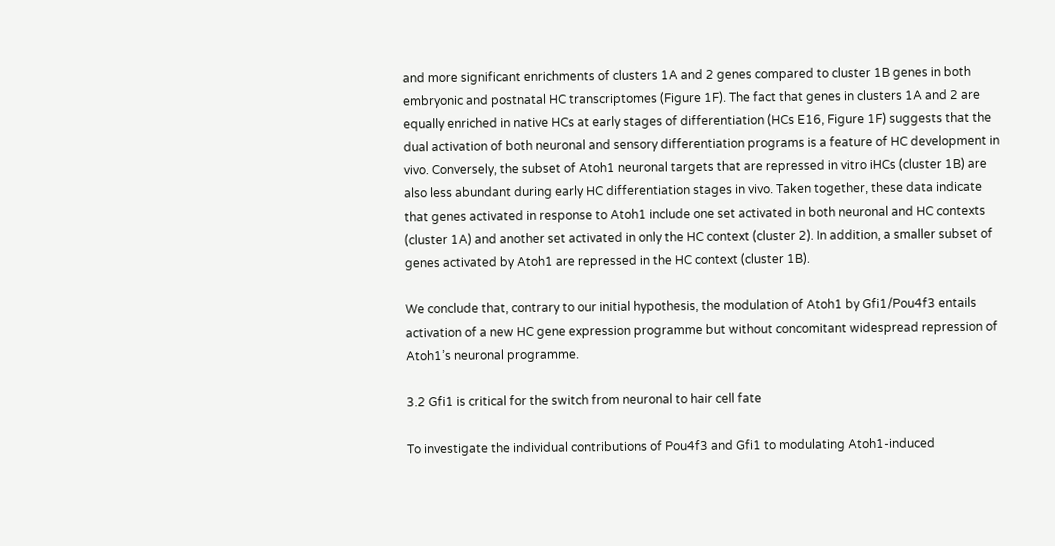and more significant enrichments of clusters 1A and 2 genes compared to cluster 1B genes in both embryonic and postnatal HC transcriptomes (Figure 1F). The fact that genes in clusters 1A and 2 are equally enriched in native HCs at early stages of differentiation (HCs E16, Figure 1F) suggests that the dual activation of both neuronal and sensory differentiation programs is a feature of HC development in vivo. Conversely, the subset of Atoh1 neuronal targets that are repressed in vitro iHCs (cluster 1B) are also less abundant during early HC differentiation stages in vivo. Taken together, these data indicate that genes activated in response to Atoh1 include one set activated in both neuronal and HC contexts (cluster 1A) and another set activated in only the HC context (cluster 2). In addition, a smaller subset of genes activated by Atoh1 are repressed in the HC context (cluster 1B).

We conclude that, contrary to our initial hypothesis, the modulation of Atoh1 by Gfi1/Pou4f3 entails activation of a new HC gene expression programme but without concomitant widespread repression of Atoh1’s neuronal programme.

3.2 Gfi1 is critical for the switch from neuronal to hair cell fate

To investigate the individual contributions of Pou4f3 and Gfi1 to modulating Atoh1-induced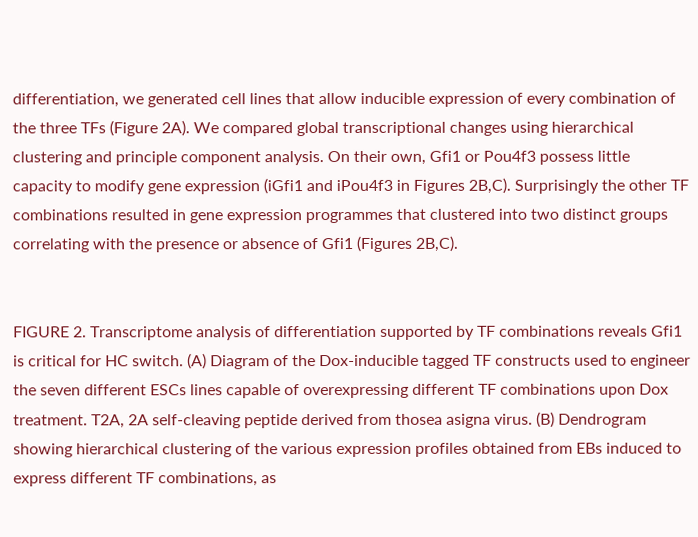differentiation, we generated cell lines that allow inducible expression of every combination of the three TFs (Figure 2A). We compared global transcriptional changes using hierarchical clustering and principle component analysis. On their own, Gfi1 or Pou4f3 possess little capacity to modify gene expression (iGfi1 and iPou4f3 in Figures 2B,C). Surprisingly the other TF combinations resulted in gene expression programmes that clustered into two distinct groups correlating with the presence or absence of Gfi1 (Figures 2B,C).


FIGURE 2. Transcriptome analysis of differentiation supported by TF combinations reveals Gfi1 is critical for HC switch. (A) Diagram of the Dox-inducible tagged TF constructs used to engineer the seven different ESCs lines capable of overexpressing different TF combinations upon Dox treatment. T2A, 2A self-cleaving peptide derived from thosea asigna virus. (B) Dendrogram showing hierarchical clustering of the various expression profiles obtained from EBs induced to express different TF combinations, as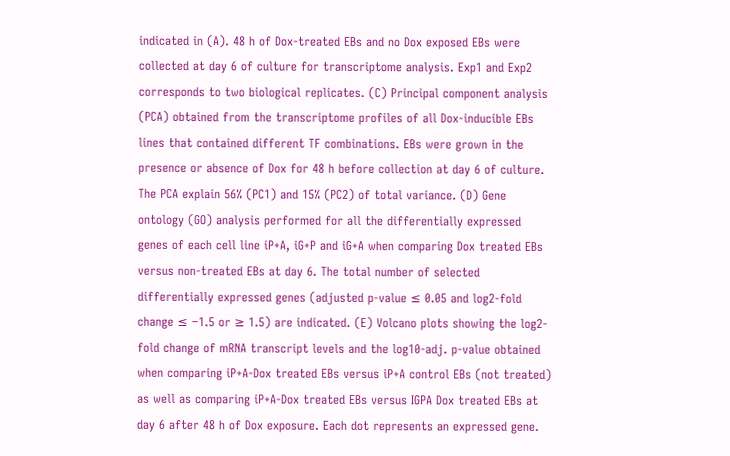indicated in (A). 48 h of Dox-treated EBs and no Dox exposed EBs were collected at day 6 of culture for transcriptome analysis. Exp1 and Exp2 corresponds to two biological replicates. (C) Principal component analysis (PCA) obtained from the transcriptome profiles of all Dox-inducible EBs lines that contained different TF combinations. EBs were grown in the presence or absence of Dox for 48 h before collection at day 6 of culture. The PCA explain 56% (PC1) and 15% (PC2) of total variance. (D) Gene ontology (GO) analysis performed for all the differentially expressed genes of each cell line iP+A, iG+P and iG+A when comparing Dox treated EBs versus non-treated EBs at day 6. The total number of selected differentially expressed genes (adjusted p-value ≤ 0.05 and log2-fold change ≤ −1.5 or ≥ 1.5) are indicated. (E) Volcano plots showing the log2-fold change of mRNA transcript levels and the log10-adj. p-value obtained when comparing iP+A-Dox treated EBs versus iP+A control EBs (not treated) as well as comparing iP+A-Dox treated EBs versus IGPA Dox treated EBs at day 6 after 48 h of Dox exposure. Each dot represents an expressed gene.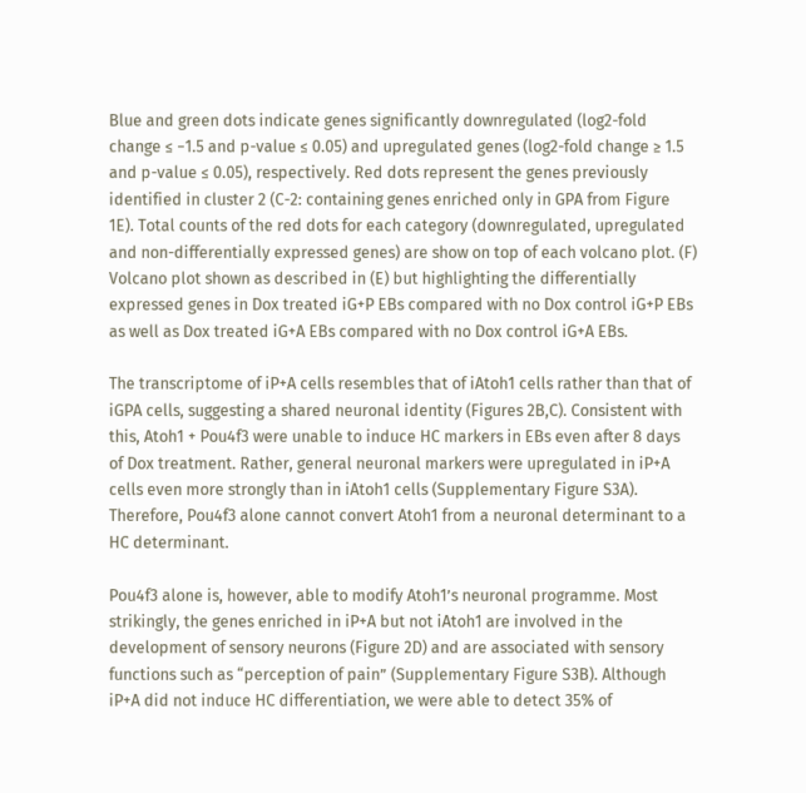Blue and green dots indicate genes significantly downregulated (log2-fold change ≤ −1.5 and p-value ≤ 0.05) and upregulated genes (log2-fold change ≥ 1.5 and p-value ≤ 0.05), respectively. Red dots represent the genes previously identified in cluster 2 (C-2: containing genes enriched only in GPA from Figure 1E). Total counts of the red dots for each category (downregulated, upregulated and non-differentially expressed genes) are show on top of each volcano plot. (F) Volcano plot shown as described in (E) but highlighting the differentially expressed genes in Dox treated iG+P EBs compared with no Dox control iG+P EBs as well as Dox treated iG+A EBs compared with no Dox control iG+A EBs.

The transcriptome of iP+A cells resembles that of iAtoh1 cells rather than that of iGPA cells, suggesting a shared neuronal identity (Figures 2B,C). Consistent with this, Atoh1 + Pou4f3 were unable to induce HC markers in EBs even after 8 days of Dox treatment. Rather, general neuronal markers were upregulated in iP+A cells even more strongly than in iAtoh1 cells (Supplementary Figure S3A). Therefore, Pou4f3 alone cannot convert Atoh1 from a neuronal determinant to a HC determinant.

Pou4f3 alone is, however, able to modify Atoh1’s neuronal programme. Most strikingly, the genes enriched in iP+A but not iAtoh1 are involved in the development of sensory neurons (Figure 2D) and are associated with sensory functions such as “perception of pain” (Supplementary Figure S3B). Although iP+A did not induce HC differentiation, we were able to detect 35% of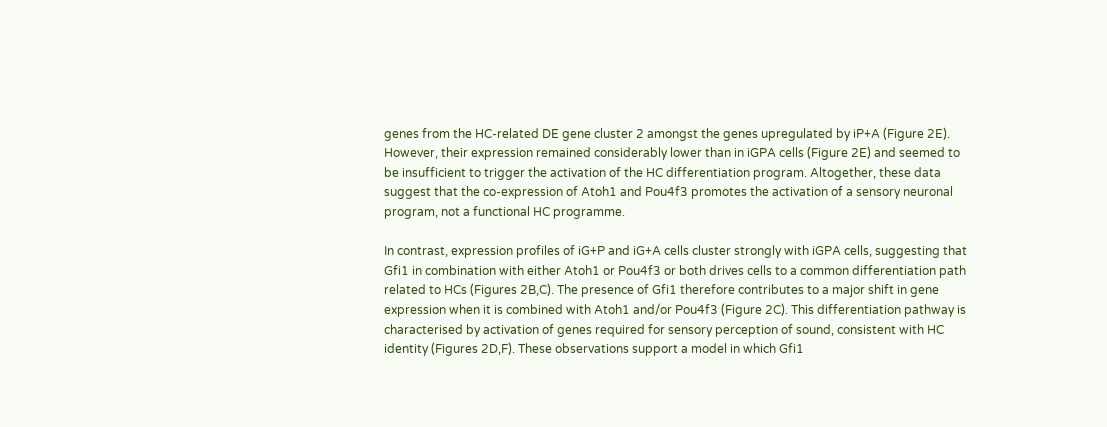genes from the HC-related DE gene cluster 2 amongst the genes upregulated by iP+A (Figure 2E). However, their expression remained considerably lower than in iGPA cells (Figure 2E) and seemed to be insufficient to trigger the activation of the HC differentiation program. Altogether, these data suggest that the co-expression of Atoh1 and Pou4f3 promotes the activation of a sensory neuronal program, not a functional HC programme.

In contrast, expression profiles of iG+P and iG+A cells cluster strongly with iGPA cells, suggesting that Gfi1 in combination with either Atoh1 or Pou4f3 or both drives cells to a common differentiation path related to HCs (Figures 2B,C). The presence of Gfi1 therefore contributes to a major shift in gene expression when it is combined with Atoh1 and/or Pou4f3 (Figure 2C). This differentiation pathway is characterised by activation of genes required for sensory perception of sound, consistent with HC identity (Figures 2D,F). These observations support a model in which Gfi1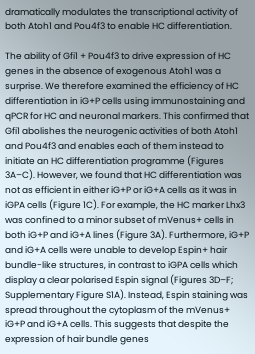dramatically modulates the transcriptional activity of both Atoh1 and Pou4f3 to enable HC differentiation.

The ability of Gfi1 + Pou4f3 to drive expression of HC genes in the absence of exogenous Atoh1 was a surprise. We therefore examined the efficiency of HC differentiation in iG+P cells using immunostaining and qPCR for HC and neuronal markers. This confirmed that Gfi1 abolishes the neurogenic activities of both Atoh1 and Pou4f3 and enables each of them instead to initiate an HC differentiation programme (Figures 3A–C). However, we found that HC differentiation was not as efficient in either iG+P or iG+A cells as it was in iGPA cells (Figure 1C). For example, the HC marker Lhx3 was confined to a minor subset of mVenus+ cells in both iG+P and iG+A lines (Figure 3A). Furthermore, iG+P and iG+A cells were unable to develop Espin+ hair bundle-like structures, in contrast to iGPA cells which display a clear polarised Espin signal (Figures 3D–F; Supplementary Figure S1A). Instead, Espin staining was spread throughout the cytoplasm of the mVenus+ iG+P and iG+A cells. This suggests that despite the expression of hair bundle genes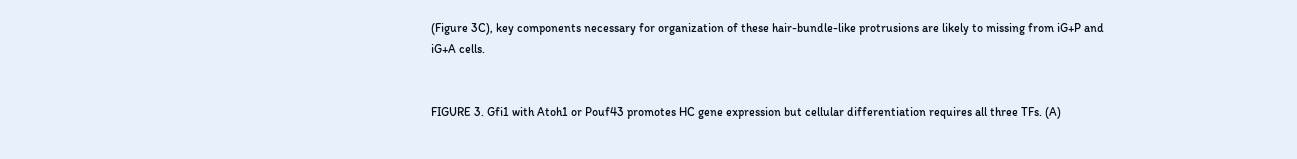(Figure 3C), key components necessary for organization of these hair-bundle-like protrusions are likely to missing from iG+P and iG+A cells.


FIGURE 3. Gfi1 with Atoh1 or Pouf43 promotes HC gene expression but cellular differentiation requires all three TFs. (A)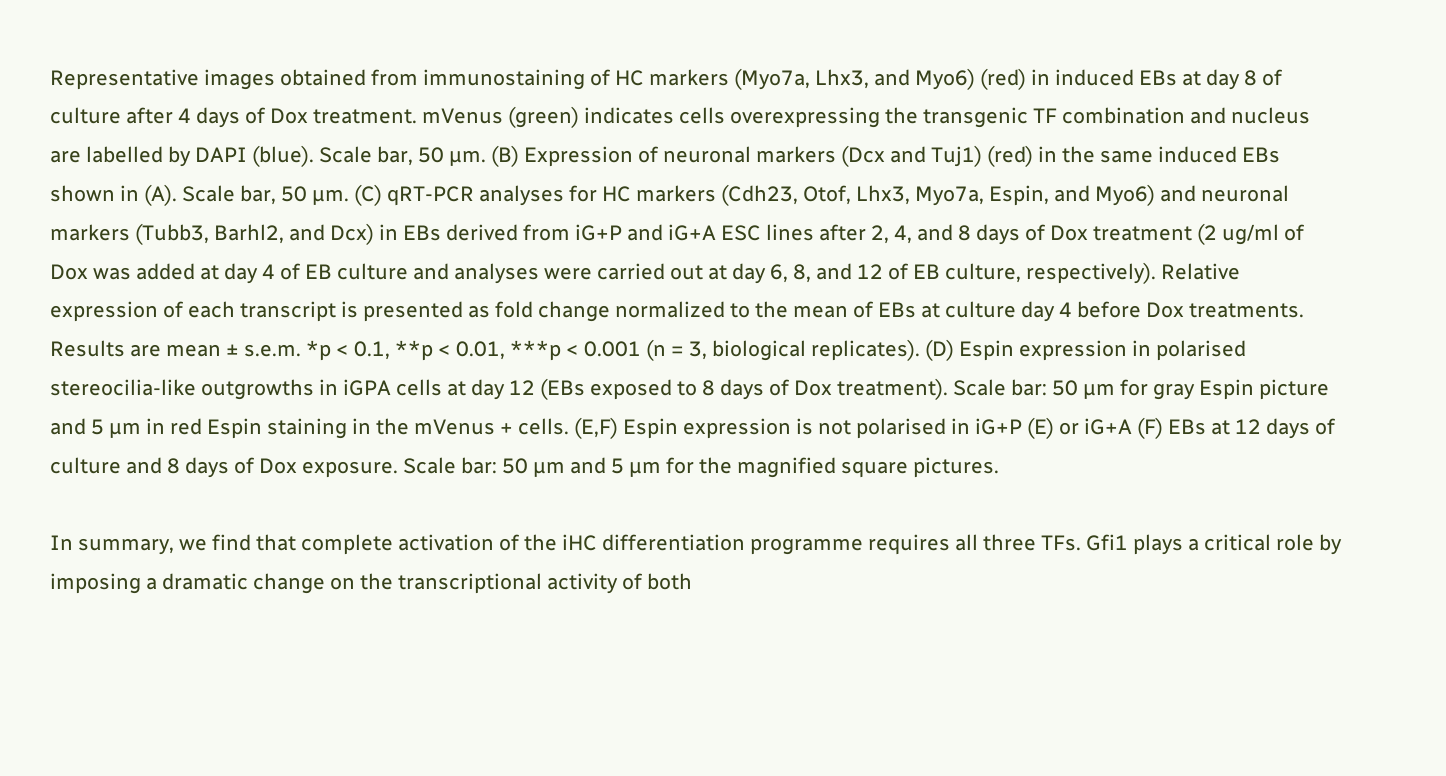Representative images obtained from immunostaining of HC markers (Myo7a, Lhx3, and Myo6) (red) in induced EBs at day 8 of culture after 4 days of Dox treatment. mVenus (green) indicates cells overexpressing the transgenic TF combination and nucleus are labelled by DAPI (blue). Scale bar, 50 µm. (B) Expression of neuronal markers (Dcx and Tuj1) (red) in the same induced EBs shown in (A). Scale bar, 50 µm. (C) qRT-PCR analyses for HC markers (Cdh23, Otof, Lhx3, Myo7a, Espin, and Myo6) and neuronal markers (Tubb3, Barhl2, and Dcx) in EBs derived from iG+P and iG+A ESC lines after 2, 4, and 8 days of Dox treatment (2 ug/ml of Dox was added at day 4 of EB culture and analyses were carried out at day 6, 8, and 12 of EB culture, respectively). Relative expression of each transcript is presented as fold change normalized to the mean of EBs at culture day 4 before Dox treatments. Results are mean ± s.e.m. *p < 0.1, **p < 0.01, ***p < 0.001 (n = 3, biological replicates). (D) Espin expression in polarised stereocilia-like outgrowths in iGPA cells at day 12 (EBs exposed to 8 days of Dox treatment). Scale bar: 50 µm for gray Espin picture and 5 µm in red Espin staining in the mVenus + cells. (E,F) Espin expression is not polarised in iG+P (E) or iG+A (F) EBs at 12 days of culture and 8 days of Dox exposure. Scale bar: 50 µm and 5 µm for the magnified square pictures.

In summary, we find that complete activation of the iHC differentiation programme requires all three TFs. Gfi1 plays a critical role by imposing a dramatic change on the transcriptional activity of both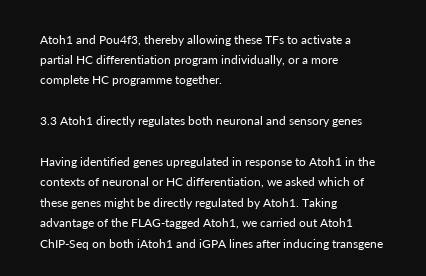Atoh1 and Pou4f3, thereby allowing these TFs to activate a partial HC differentiation program individually, or a more complete HC programme together.

3.3 Atoh1 directly regulates both neuronal and sensory genes

Having identified genes upregulated in response to Atoh1 in the contexts of neuronal or HC differentiation, we asked which of these genes might be directly regulated by Atoh1. Taking advantage of the FLAG-tagged Atoh1, we carried out Atoh1 ChIP-Seq on both iAtoh1 and iGPA lines after inducing transgene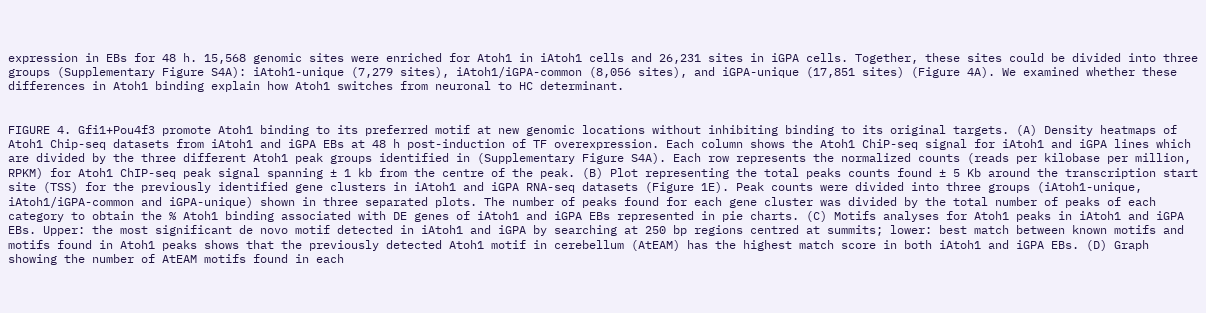expression in EBs for 48 h. 15,568 genomic sites were enriched for Atoh1 in iAtoh1 cells and 26,231 sites in iGPA cells. Together, these sites could be divided into three groups (Supplementary Figure S4A): iAtoh1-unique (7,279 sites), iAtoh1/iGPA-common (8,056 sites), and iGPA-unique (17,851 sites) (Figure 4A). We examined whether these differences in Atoh1 binding explain how Atoh1 switches from neuronal to HC determinant.


FIGURE 4. Gfi1+Pou4f3 promote Atoh1 binding to its preferred motif at new genomic locations without inhibiting binding to its original targets. (A) Density heatmaps of Atoh1 Chip-seq datasets from iAtoh1 and iGPA EBs at 48 h post-induction of TF overexpression. Each column shows the Atoh1 ChiP-seq signal for iAtoh1 and iGPA lines which are divided by the three different Atoh1 peak groups identified in (Supplementary Figure S4A). Each row represents the normalized counts (reads per kilobase per million, RPKM) for Atoh1 ChIP-seq peak signal spanning ± 1 kb from the centre of the peak. (B) Plot representing the total peaks counts found ± 5 Kb around the transcription start site (TSS) for the previously identified gene clusters in iAtoh1 and iGPA RNA-seq datasets (Figure 1E). Peak counts were divided into three groups (iAtoh1-unique, iAtoh1/iGPA-common and iGPA-unique) shown in three separated plots. The number of peaks found for each gene cluster was divided by the total number of peaks of each category to obtain the % Atoh1 binding associated with DE genes of iAtoh1 and iGPA EBs represented in pie charts. (C) Motifs analyses for Atoh1 peaks in iAtoh1 and iGPA EBs. Upper: the most significant de novo motif detected in iAtoh1 and iGPA by searching at 250 bp regions centred at summits; lower: best match between known motifs and motifs found in Atoh1 peaks shows that the previously detected Atoh1 motif in cerebellum (AtEAM) has the highest match score in both iAtoh1 and iGPA EBs. (D) Graph showing the number of AtEAM motifs found in each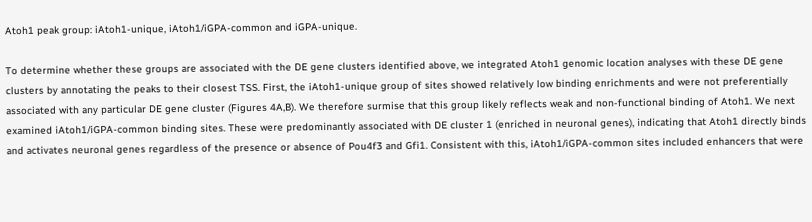Atoh1 peak group: iAtoh1-unique, iAtoh1/iGPA-common and iGPA-unique.

To determine whether these groups are associated with the DE gene clusters identified above, we integrated Atoh1 genomic location analyses with these DE gene clusters by annotating the peaks to their closest TSS. First, the iAtoh1-unique group of sites showed relatively low binding enrichments and were not preferentially associated with any particular DE gene cluster (Figures 4A,B). We therefore surmise that this group likely reflects weak and non-functional binding of Atoh1. We next examined iAtoh1/iGPA-common binding sites. These were predominantly associated with DE cluster 1 (enriched in neuronal genes), indicating that Atoh1 directly binds and activates neuronal genes regardless of the presence or absence of Pou4f3 and Gfi1. Consistent with this, iAtoh1/iGPA-common sites included enhancers that were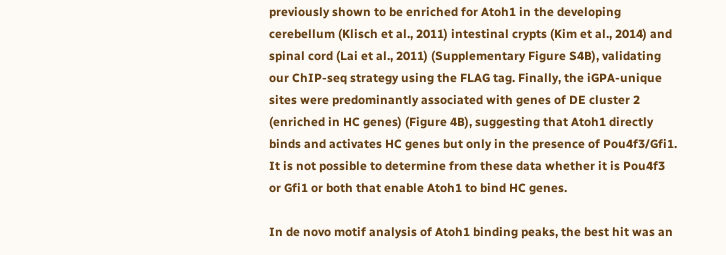previously shown to be enriched for Atoh1 in the developing cerebellum (Klisch et al., 2011) intestinal crypts (Kim et al., 2014) and spinal cord (Lai et al., 2011) (Supplementary Figure S4B), validating our ChIP-seq strategy using the FLAG tag. Finally, the iGPA-unique sites were predominantly associated with genes of DE cluster 2 (enriched in HC genes) (Figure 4B), suggesting that Atoh1 directly binds and activates HC genes but only in the presence of Pou4f3/Gfi1. It is not possible to determine from these data whether it is Pou4f3 or Gfi1 or both that enable Atoh1 to bind HC genes.

In de novo motif analysis of Atoh1 binding peaks, the best hit was an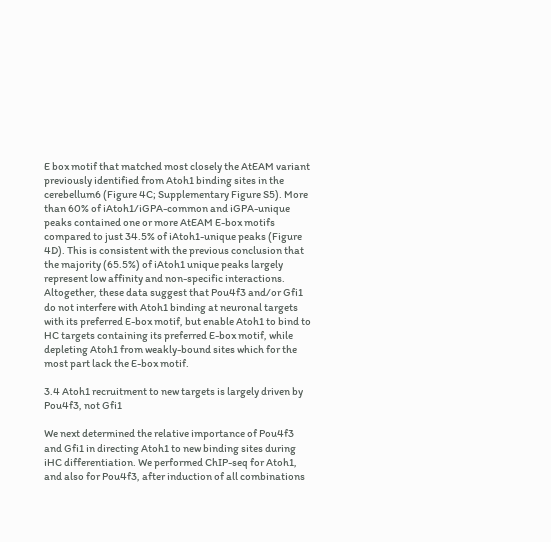E box motif that matched most closely the AtEAM variant previously identified from Atoh1 binding sites in the cerebellum6 (Figure 4C; Supplementary Figure S5). More than 60% of iAtoh1/iGPA-common and iGPA-unique peaks contained one or more AtEAM E-box motifs compared to just 34.5% of iAtoh1-unique peaks (Figure 4D). This is consistent with the previous conclusion that the majority (65.5%) of iAtoh1 unique peaks largely represent low affinity and non-specific interactions. Altogether, these data suggest that Pou4f3 and/or Gfi1 do not interfere with Atoh1 binding at neuronal targets with its preferred E-box motif, but enable Atoh1 to bind to HC targets containing its preferred E-box motif, while depleting Atoh1 from weakly-bound sites which for the most part lack the E-box motif.

3.4 Atoh1 recruitment to new targets is largely driven by Pou4f3, not Gfi1

We next determined the relative importance of Pou4f3 and Gfi1 in directing Atoh1 to new binding sites during iHC differentiation. We performed ChIP-seq for Atoh1, and also for Pou4f3, after induction of all combinations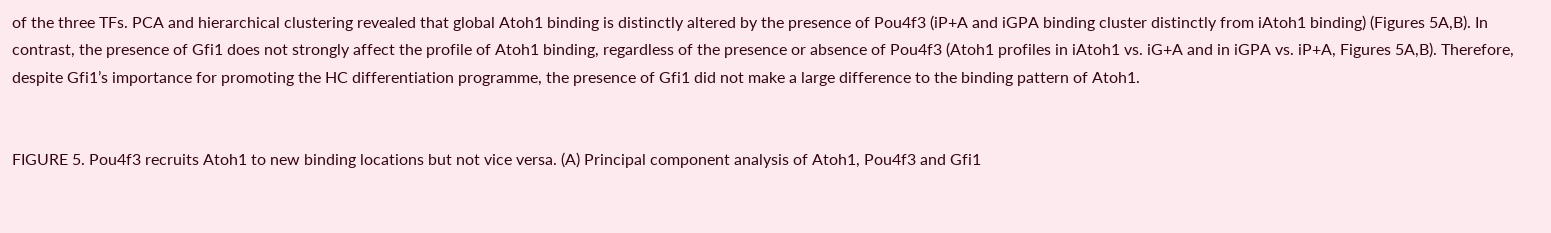of the three TFs. PCA and hierarchical clustering revealed that global Atoh1 binding is distinctly altered by the presence of Pou4f3 (iP+A and iGPA binding cluster distinctly from iAtoh1 binding) (Figures 5A,B). In contrast, the presence of Gfi1 does not strongly affect the profile of Atoh1 binding, regardless of the presence or absence of Pou4f3 (Atoh1 profiles in iAtoh1 vs. iG+A and in iGPA vs. iP+A, Figures 5A,B). Therefore, despite Gfi1’s importance for promoting the HC differentiation programme, the presence of Gfi1 did not make a large difference to the binding pattern of Atoh1.


FIGURE 5. Pou4f3 recruits Atoh1 to new binding locations but not vice versa. (A) Principal component analysis of Atoh1, Pou4f3 and Gfi1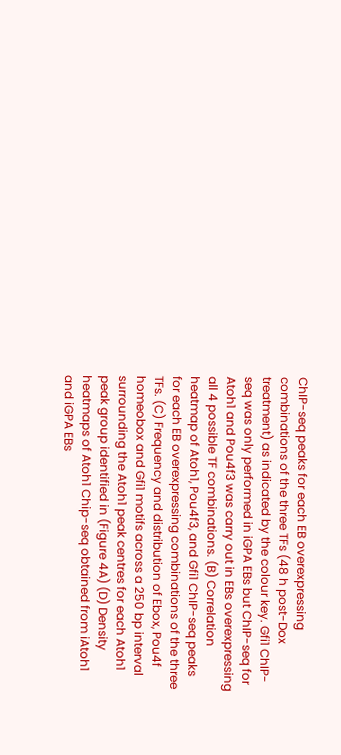ChIP-seq peaks for each EB overexpressing combinations of the three TFs (48 h post-Dox treatment) as indicated by the colour key. Gfi1 ChIP-seq was only performed in iGPA EBs but ChIP-seq for Atoh1 and Pou4f3 was carry out in EBs overexpressing all 4 possible TF combinations. (B) Correlation heatmap of Atoh1, Pou4f3, and Gfi1 ChIP-seq peaks for each EB overexpressing combinations of the three TFs. (C) Frequency and distribution of Ebox, Pou4f homeobox and Gfi1 motifs across a 250 bp interval surrounding the Atoh1 peak centres for each Atoh1 peak group identified in (Figure 4A) (D) Density heatmaps of Atoh1 Chip-seq obtained from iAtoh1 and iGPA EBs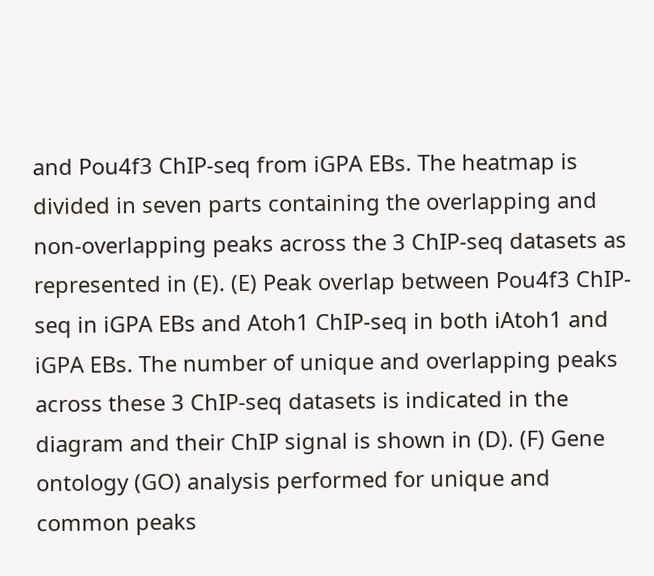and Pou4f3 ChIP-seq from iGPA EBs. The heatmap is divided in seven parts containing the overlapping and non-overlapping peaks across the 3 ChIP-seq datasets as represented in (E). (E) Peak overlap between Pou4f3 ChIP-seq in iGPA EBs and Atoh1 ChIP-seq in both iAtoh1 and iGPA EBs. The number of unique and overlapping peaks across these 3 ChIP-seq datasets is indicated in the diagram and their ChIP signal is shown in (D). (F) Gene ontology (GO) analysis performed for unique and common peaks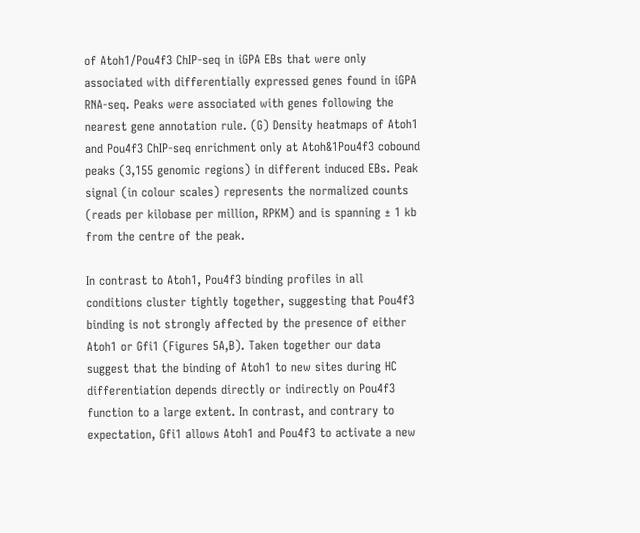of Atoh1/Pou4f3 ChIP-seq in iGPA EBs that were only associated with differentially expressed genes found in iGPA RNA-seq. Peaks were associated with genes following the nearest gene annotation rule. (G) Density heatmaps of Atoh1 and Pou4f3 ChIP-seq enrichment only at Atoh&1Pou4f3 cobound peaks (3,155 genomic regions) in different induced EBs. Peak signal (in colour scales) represents the normalized counts (reads per kilobase per million, RPKM) and is spanning ± 1 kb from the centre of the peak.

In contrast to Atoh1, Pou4f3 binding profiles in all conditions cluster tightly together, suggesting that Pou4f3 binding is not strongly affected by the presence of either Atoh1 or Gfi1 (Figures 5A,B). Taken together our data suggest that the binding of Atoh1 to new sites during HC differentiation depends directly or indirectly on Pou4f3 function to a large extent. In contrast, and contrary to expectation, Gfi1 allows Atoh1 and Pou4f3 to activate a new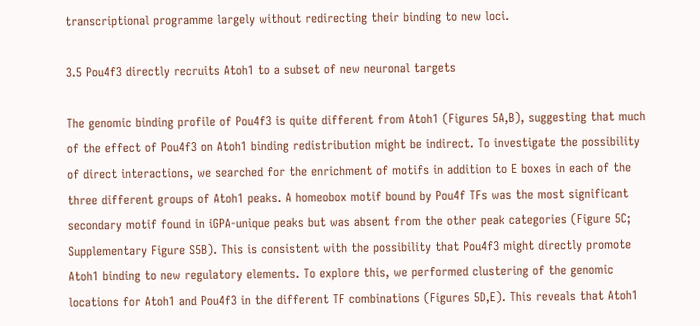transcriptional programme largely without redirecting their binding to new loci.

3.5 Pou4f3 directly recruits Atoh1 to a subset of new neuronal targets

The genomic binding profile of Pou4f3 is quite different from Atoh1 (Figures 5A,B), suggesting that much of the effect of Pou4f3 on Atoh1 binding redistribution might be indirect. To investigate the possibility of direct interactions, we searched for the enrichment of motifs in addition to E boxes in each of the three different groups of Atoh1 peaks. A homeobox motif bound by Pou4f TFs was the most significant secondary motif found in iGPA-unique peaks but was absent from the other peak categories (Figure 5C; Supplementary Figure S5B). This is consistent with the possibility that Pou4f3 might directly promote Atoh1 binding to new regulatory elements. To explore this, we performed clustering of the genomic locations for Atoh1 and Pou4f3 in the different TF combinations (Figures 5D,E). This reveals that Atoh1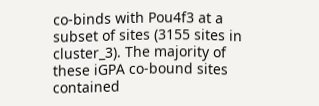co-binds with Pou4f3 at a subset of sites (3155 sites in cluster_3). The majority of these iGPA co-bound sites contained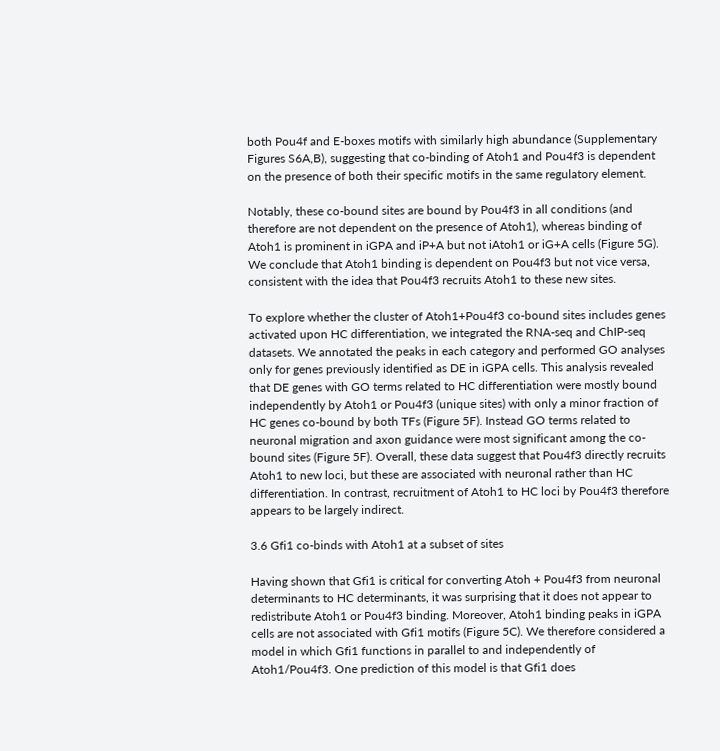both Pou4f and E-boxes motifs with similarly high abundance (Supplementary Figures S6A,B), suggesting that co-binding of Atoh1 and Pou4f3 is dependent on the presence of both their specific motifs in the same regulatory element.

Notably, these co-bound sites are bound by Pou4f3 in all conditions (and therefore are not dependent on the presence of Atoh1), whereas binding of Atoh1 is prominent in iGPA and iP+A but not iAtoh1 or iG+A cells (Figure 5G). We conclude that Atoh1 binding is dependent on Pou4f3 but not vice versa, consistent with the idea that Pou4f3 recruits Atoh1 to these new sites.

To explore whether the cluster of Atoh1+Pou4f3 co-bound sites includes genes activated upon HC differentiation, we integrated the RNA-seq and ChIP-seq datasets. We annotated the peaks in each category and performed GO analyses only for genes previously identified as DE in iGPA cells. This analysis revealed that DE genes with GO terms related to HC differentiation were mostly bound independently by Atoh1 or Pou4f3 (unique sites) with only a minor fraction of HC genes co-bound by both TFs (Figure 5F). Instead GO terms related to neuronal migration and axon guidance were most significant among the co-bound sites (Figure 5F). Overall, these data suggest that Pou4f3 directly recruits Atoh1 to new loci, but these are associated with neuronal rather than HC differentiation. In contrast, recruitment of Atoh1 to HC loci by Pou4f3 therefore appears to be largely indirect.

3.6 Gfi1 co-binds with Atoh1 at a subset of sites

Having shown that Gfi1 is critical for converting Atoh + Pou4f3 from neuronal determinants to HC determinants, it was surprising that it does not appear to redistribute Atoh1 or Pou4f3 binding. Moreover, Atoh1 binding peaks in iGPA cells are not associated with Gfi1 motifs (Figure 5C). We therefore considered a model in which Gfi1 functions in parallel to and independently of Atoh1/Pou4f3. One prediction of this model is that Gfi1 does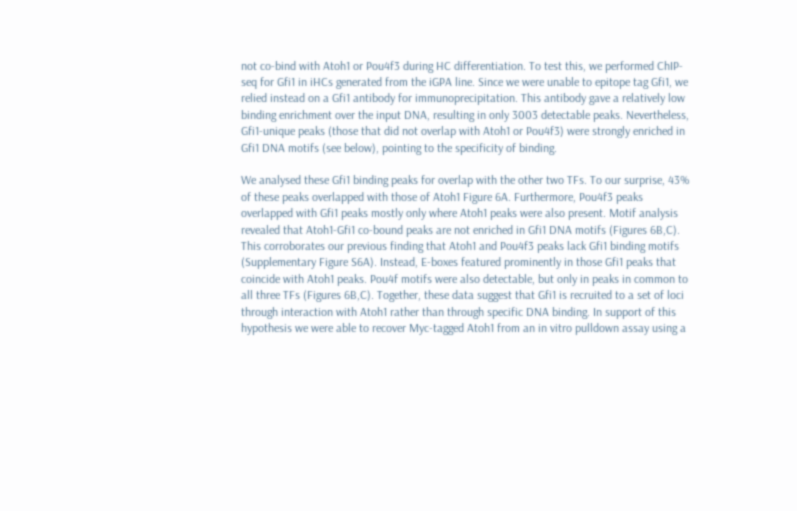not co-bind with Atoh1 or Pou4f3 during HC differentiation. To test this, we performed ChIP-seq for Gfi1 in iHCs generated from the iGPA line. Since we were unable to epitope tag Gfi1, we relied instead on a Gfi1 antibody for immunoprecipitation. This antibody gave a relatively low binding enrichment over the input DNA, resulting in only 3003 detectable peaks. Nevertheless, Gfi1-unique peaks (those that did not overlap with Atoh1 or Pou4f3) were strongly enriched in Gfi1 DNA motifs (see below), pointing to the specificity of binding.

We analysed these Gfi1 binding peaks for overlap with the other two TFs. To our surprise, 43% of these peaks overlapped with those of Atoh1 Figure 6A. Furthermore, Pou4f3 peaks overlapped with Gfi1 peaks mostly only where Atoh1 peaks were also present. Motif analysis revealed that Atoh1-Gfi1 co-bound peaks are not enriched in Gfi1 DNA motifs (Figures 6B,C). This corroborates our previous finding that Atoh1 and Pou4f3 peaks lack Gfi1 binding motifs (Supplementary Figure S6A). Instead, E-boxes featured prominently in those Gfi1 peaks that coincide with Atoh1 peaks. Pou4f motifs were also detectable, but only in peaks in common to all three TFs (Figures 6B,C). Together, these data suggest that Gfi1 is recruited to a set of loci through interaction with Atoh1 rather than through specific DNA binding. In support of this hypothesis we were able to recover Myc-tagged Atoh1 from an in vitro pulldown assay using a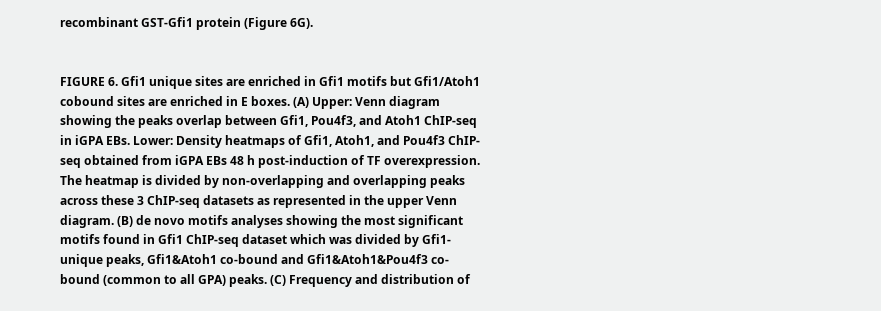recombinant GST-Gfi1 protein (Figure 6G).


FIGURE 6. Gfi1 unique sites are enriched in Gfi1 motifs but Gfi1/Atoh1 cobound sites are enriched in E boxes. (A) Upper: Venn diagram showing the peaks overlap between Gfi1, Pou4f3, and Atoh1 ChIP-seq in iGPA EBs. Lower: Density heatmaps of Gfi1, Atoh1, and Pou4f3 ChIP-seq obtained from iGPA EBs 48 h post-induction of TF overexpression. The heatmap is divided by non-overlapping and overlapping peaks across these 3 ChIP-seq datasets as represented in the upper Venn diagram. (B) de novo motifs analyses showing the most significant motifs found in Gfi1 ChIP-seq dataset which was divided by Gfi1-unique peaks, Gfi1&Atoh1 co-bound and Gfi1&Atoh1&Pou4f3 co-bound (common to all GPA) peaks. (C) Frequency and distribution of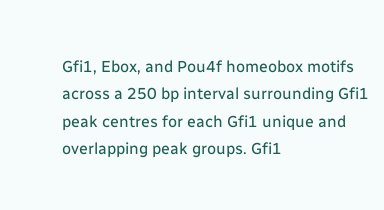Gfi1, Ebox, and Pou4f homeobox motifs across a 250 bp interval surrounding Gfi1 peak centres for each Gfi1 unique and overlapping peak groups. Gfi1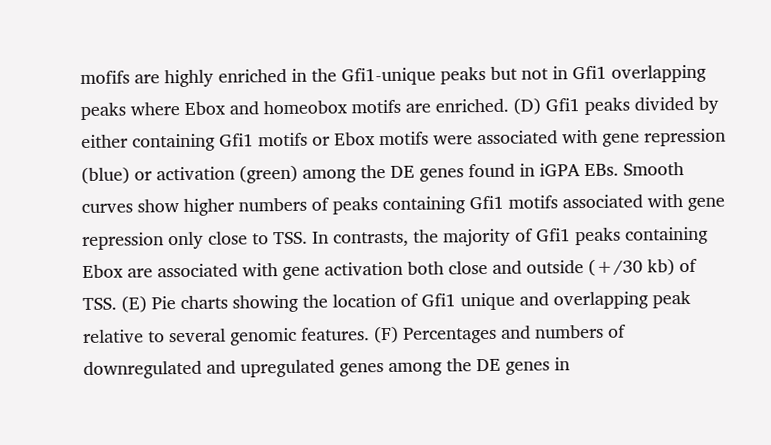mofifs are highly enriched in the Gfi1-unique peaks but not in Gfi1 overlapping peaks where Ebox and homeobox motifs are enriched. (D) Gfi1 peaks divided by either containing Gfi1 motifs or Ebox motifs were associated with gene repression (blue) or activation (green) among the DE genes found in iGPA EBs. Smooth curves show higher numbers of peaks containing Gfi1 motifs associated with gene repression only close to TSS. In contrasts, the majority of Gfi1 peaks containing Ebox are associated with gene activation both close and outside (+/30 kb) of TSS. (E) Pie charts showing the location of Gfi1 unique and overlapping peak relative to several genomic features. (F) Percentages and numbers of downregulated and upregulated genes among the DE genes in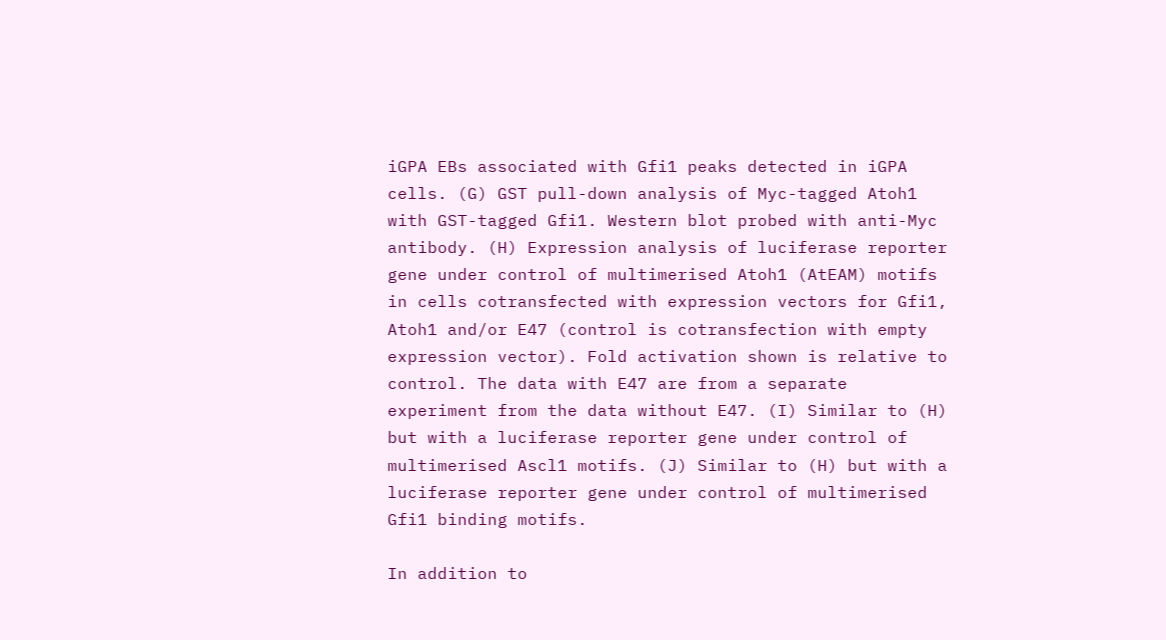iGPA EBs associated with Gfi1 peaks detected in iGPA cells. (G) GST pull-down analysis of Myc-tagged Atoh1 with GST-tagged Gfi1. Western blot probed with anti-Myc antibody. (H) Expression analysis of luciferase reporter gene under control of multimerised Atoh1 (AtEAM) motifs in cells cotransfected with expression vectors for Gfi1, Atoh1 and/or E47 (control is cotransfection with empty expression vector). Fold activation shown is relative to control. The data with E47 are from a separate experiment from the data without E47. (I) Similar to (H) but with a luciferase reporter gene under control of multimerised Ascl1 motifs. (J) Similar to (H) but with a luciferase reporter gene under control of multimerised Gfi1 binding motifs.

In addition to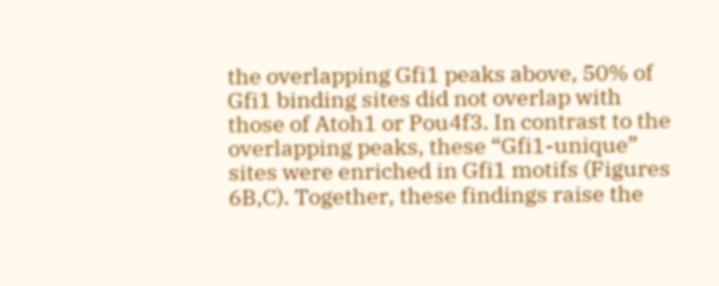the overlapping Gfi1 peaks above, 50% of Gfi1 binding sites did not overlap with those of Atoh1 or Pou4f3. In contrast to the overlapping peaks, these “Gfi1-unique” sites were enriched in Gfi1 motifs (Figures 6B,C). Together, these findings raise the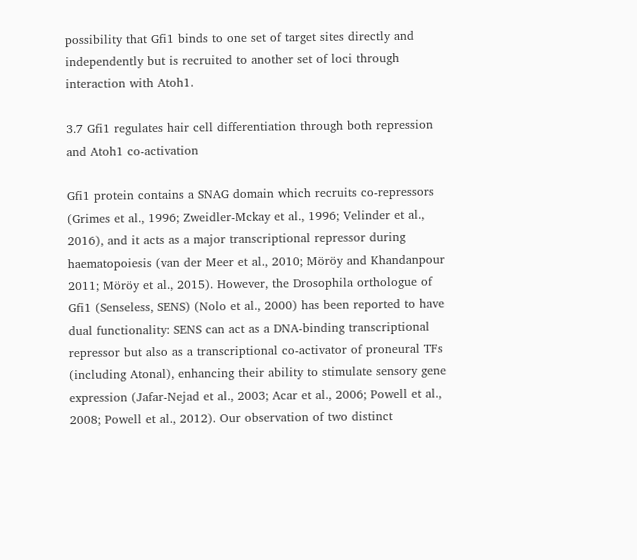possibility that Gfi1 binds to one set of target sites directly and independently but is recruited to another set of loci through interaction with Atoh1.

3.7 Gfi1 regulates hair cell differentiation through both repression and Atoh1 co-activation

Gfi1 protein contains a SNAG domain which recruits co-repressors (Grimes et al., 1996; Zweidler-Mckay et al., 1996; Velinder et al., 2016), and it acts as a major transcriptional repressor during haematopoiesis (van der Meer et al., 2010; Möröy and Khandanpour 2011; Möröy et al., 2015). However, the Drosophila orthologue of Gfi1 (Senseless, SENS) (Nolo et al., 2000) has been reported to have dual functionality: SENS can act as a DNA-binding transcriptional repressor but also as a transcriptional co-activator of proneural TFs (including Atonal), enhancing their ability to stimulate sensory gene expression (Jafar-Nejad et al., 2003; Acar et al., 2006; Powell et al., 2008; Powell et al., 2012). Our observation of two distinct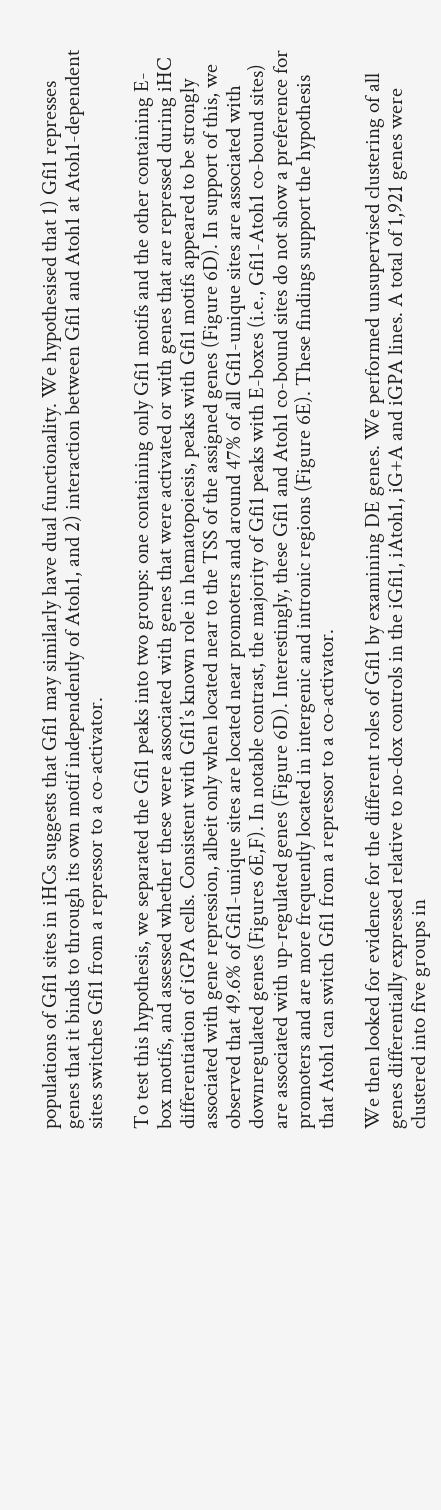populations of Gfi1 sites in iHCs suggests that Gfi1 may similarly have dual functionality. We hypothesised that 1) Gfi1 represses genes that it binds to through its own motif independently of Atoh1, and 2) interaction between Gfi1 and Atoh1 at Atoh1-dependent sites switches Gfi1 from a repressor to a co-activator.

To test this hypothesis, we separated the Gfi1 peaks into two groups: one containing only Gfi1 motifs and the other containing E-box motifs, and assessed whether these were associated with genes that were activated or with genes that are repressed during iHC differentiation of iGPA cells. Consistent with Gfi1’s known role in hematopoiesis, peaks with Gfi1 motifs appeared to be strongly associated with gene repression, albeit only when located near to the TSS of the assigned genes (Figure 6D). In support of this, we observed that 49.6% of Gfi1-unique sites are located near promoters and around 47% of all Gfi1-unique sites are associated with downregulated genes (Figures 6E,F). In notable contrast, the majority of Gfi1 peaks with E-boxes (i.e., Gfi1-Atoh1 co-bound sites) are associated with up-regulated genes (Figure 6D). Interestingly, these Gfi1 and Atoh1 co-bound sites do not show a preference for promoters and are more frequently located in intergenic and intronic regions (Figure 6E). These findings support the hypothesis that Atoh1 can switch Gfi1 from a repressor to a co-activator.

We then looked for evidence for the different roles of Gfi1 by examining DE genes. We performed unsupervised clustering of all genes differentially expressed relative to no-dox controls in the iGfi1, iAtoh1, iG+A and iGPA lines. A total of 1,921 genes were clustered into five groups in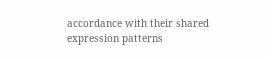accordance with their shared expression patterns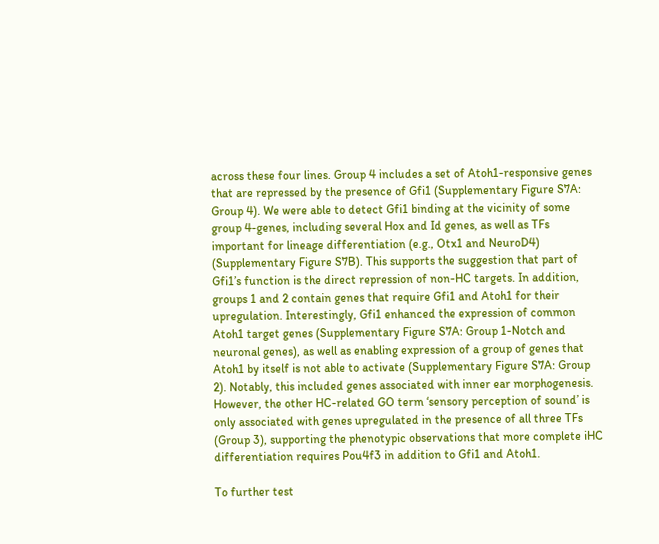across these four lines. Group 4 includes a set of Atoh1-responsive genes that are repressed by the presence of Gfi1 (Supplementary Figure S7A: Group 4). We were able to detect Gfi1 binding at the vicinity of some group 4-genes, including several Hox and Id genes, as well as TFs important for lineage differentiation (e.g., Otx1 and NeuroD4) (Supplementary Figure S7B). This supports the suggestion that part of Gfi1’s function is the direct repression of non-HC targets. In addition, groups 1 and 2 contain genes that require Gfi1 and Atoh1 for their upregulation. Interestingly, Gfi1 enhanced the expression of common Atoh1 target genes (Supplementary Figure S7A: Group 1-Notch and neuronal genes), as well as enabling expression of a group of genes that Atoh1 by itself is not able to activate (Supplementary Figure S7A: Group 2). Notably, this included genes associated with inner ear morphogenesis. However, the other HC-related GO term ‘sensory perception of sound’ is only associated with genes upregulated in the presence of all three TFs (Group 3), supporting the phenotypic observations that more complete iHC differentiation requires Pou4f3 in addition to Gfi1 and Atoh1.

To further test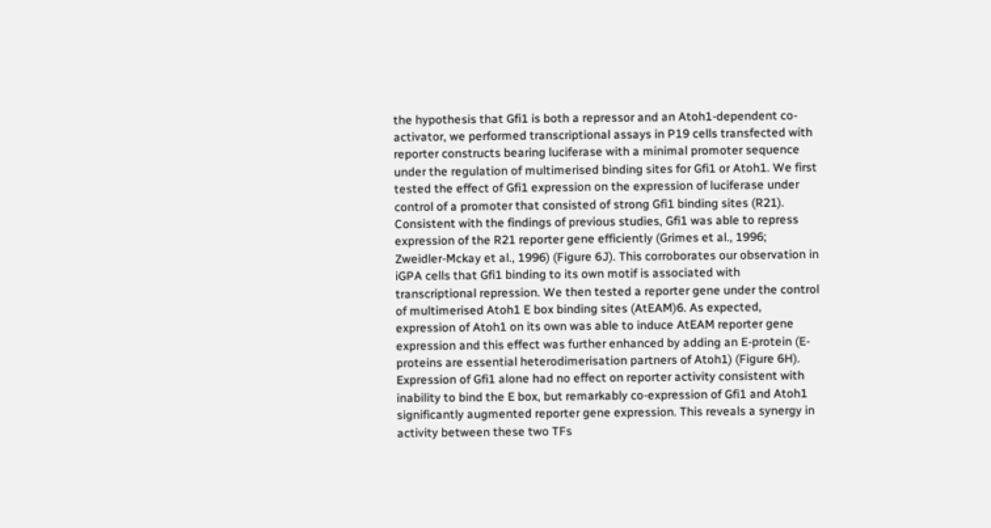the hypothesis that Gfi1 is both a repressor and an Atoh1-dependent co-activator, we performed transcriptional assays in P19 cells transfected with reporter constructs bearing luciferase with a minimal promoter sequence under the regulation of multimerised binding sites for Gfi1 or Atoh1. We first tested the effect of Gfi1 expression on the expression of luciferase under control of a promoter that consisted of strong Gfi1 binding sites (R21). Consistent with the findings of previous studies, Gfi1 was able to repress expression of the R21 reporter gene efficiently (Grimes et al., 1996; Zweidler-Mckay et al., 1996) (Figure 6J). This corroborates our observation in iGPA cells that Gfi1 binding to its own motif is associated with transcriptional repression. We then tested a reporter gene under the control of multimerised Atoh1 E box binding sites (AtEAM)6. As expected, expression of Atoh1 on its own was able to induce AtEAM reporter gene expression and this effect was further enhanced by adding an E-protein (E-proteins are essential heterodimerisation partners of Atoh1) (Figure 6H). Expression of Gfi1 alone had no effect on reporter activity consistent with inability to bind the E box, but remarkably co-expression of Gfi1 and Atoh1 significantly augmented reporter gene expression. This reveals a synergy in activity between these two TFs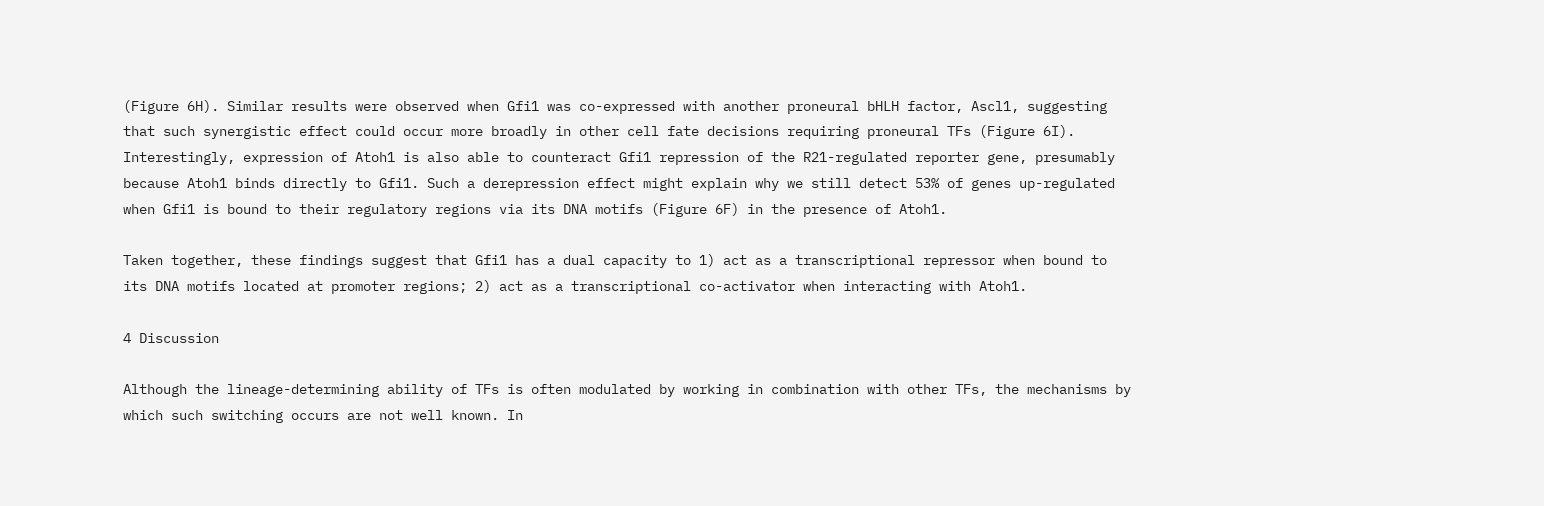(Figure 6H). Similar results were observed when Gfi1 was co-expressed with another proneural bHLH factor, Ascl1, suggesting that such synergistic effect could occur more broadly in other cell fate decisions requiring proneural TFs (Figure 6I). Interestingly, expression of Atoh1 is also able to counteract Gfi1 repression of the R21-regulated reporter gene, presumably because Atoh1 binds directly to Gfi1. Such a derepression effect might explain why we still detect 53% of genes up-regulated when Gfi1 is bound to their regulatory regions via its DNA motifs (Figure 6F) in the presence of Atoh1.

Taken together, these findings suggest that Gfi1 has a dual capacity to 1) act as a transcriptional repressor when bound to its DNA motifs located at promoter regions; 2) act as a transcriptional co-activator when interacting with Atoh1.

4 Discussion

Although the lineage-determining ability of TFs is often modulated by working in combination with other TFs, the mechanisms by which such switching occurs are not well known. In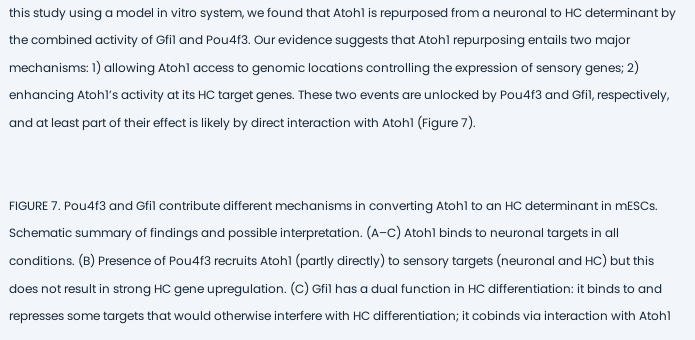this study using a model in vitro system, we found that Atoh1 is repurposed from a neuronal to HC determinant by the combined activity of Gfi1 and Pou4f3. Our evidence suggests that Atoh1 repurposing entails two major mechanisms: 1) allowing Atoh1 access to genomic locations controlling the expression of sensory genes; 2) enhancing Atoh1’s activity at its HC target genes. These two events are unlocked by Pou4f3 and Gfi1, respectively, and at least part of their effect is likely by direct interaction with Atoh1 (Figure 7).


FIGURE 7. Pou4f3 and Gfi1 contribute different mechanisms in converting Atoh1 to an HC determinant in mESCs. Schematic summary of findings and possible interpretation. (A–C) Atoh1 binds to neuronal targets in all conditions. (B) Presence of Pou4f3 recruits Atoh1 (partly directly) to sensory targets (neuronal and HC) but this does not result in strong HC gene upregulation. (C) Gfi1 has a dual function in HC differentiation: it binds to and represses some targets that would otherwise interfere with HC differentiation; it cobinds via interaction with Atoh1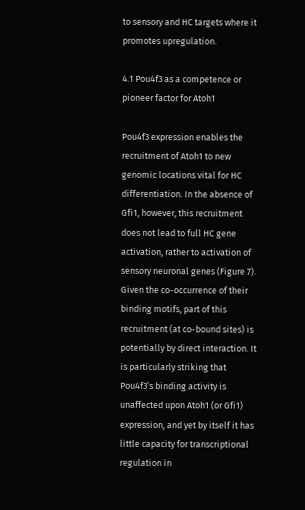to sensory and HC targets where it promotes upregulation.

4.1 Pou4f3 as a competence or pioneer factor for Atoh1

Pou4f3 expression enables the recruitment of Atoh1 to new genomic locations vital for HC differentiation. In the absence of Gfi1, however, this recruitment does not lead to full HC gene activation, rather to activation of sensory neuronal genes (Figure 7). Given the co-occurrence of their binding motifs, part of this recruitment (at co-bound sites) is potentially by direct interaction. It is particularly striking that Pou4f3’s binding activity is unaffected upon Atoh1 (or Gfi1) expression, and yet by itself it has little capacity for transcriptional regulation in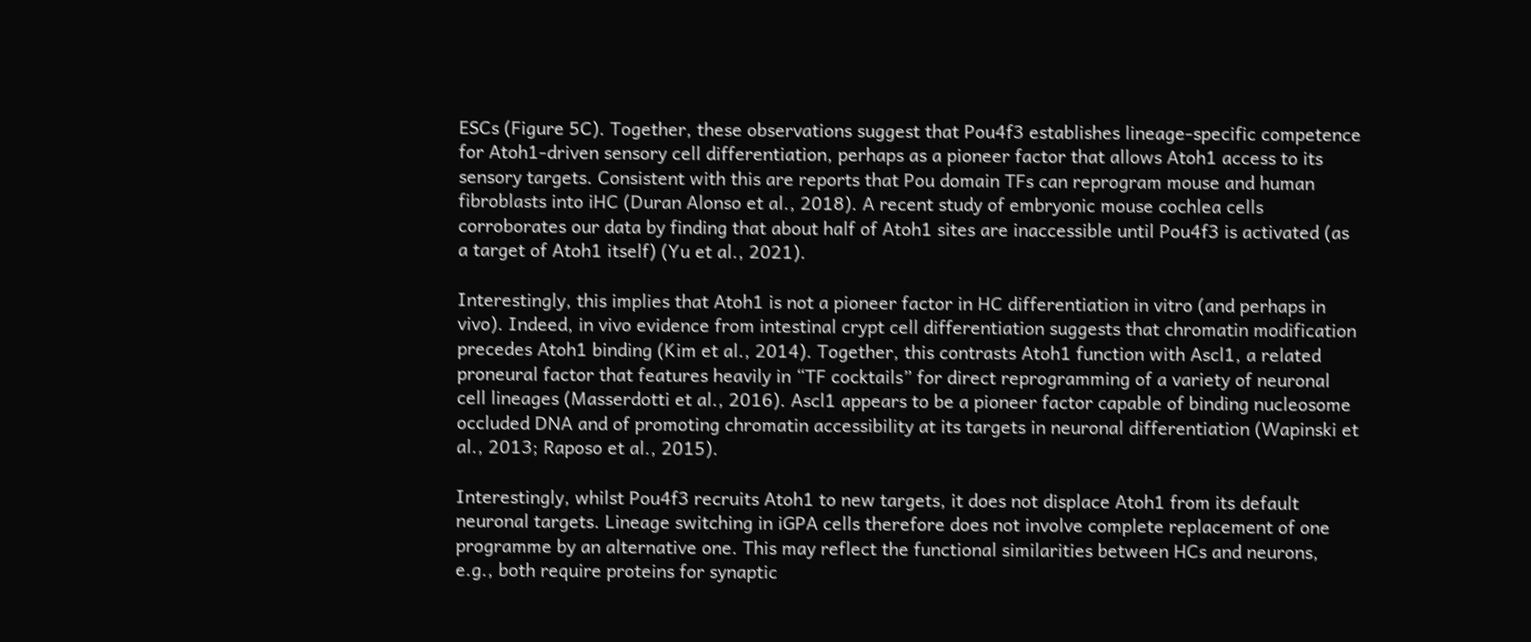ESCs (Figure 5C). Together, these observations suggest that Pou4f3 establishes lineage-specific competence for Atoh1-driven sensory cell differentiation, perhaps as a pioneer factor that allows Atoh1 access to its sensory targets. Consistent with this are reports that Pou domain TFs can reprogram mouse and human fibroblasts into iHC (Duran Alonso et al., 2018). A recent study of embryonic mouse cochlea cells corroborates our data by finding that about half of Atoh1 sites are inaccessible until Pou4f3 is activated (as a target of Atoh1 itself) (Yu et al., 2021).

Interestingly, this implies that Atoh1 is not a pioneer factor in HC differentiation in vitro (and perhaps in vivo). Indeed, in vivo evidence from intestinal crypt cell differentiation suggests that chromatin modification precedes Atoh1 binding (Kim et al., 2014). Together, this contrasts Atoh1 function with Ascl1, a related proneural factor that features heavily in “TF cocktails” for direct reprogramming of a variety of neuronal cell lineages (Masserdotti et al., 2016). Ascl1 appears to be a pioneer factor capable of binding nucleosome occluded DNA and of promoting chromatin accessibility at its targets in neuronal differentiation (Wapinski et al., 2013; Raposo et al., 2015).

Interestingly, whilst Pou4f3 recruits Atoh1 to new targets, it does not displace Atoh1 from its default neuronal targets. Lineage switching in iGPA cells therefore does not involve complete replacement of one programme by an alternative one. This may reflect the functional similarities between HCs and neurons, e.g., both require proteins for synaptic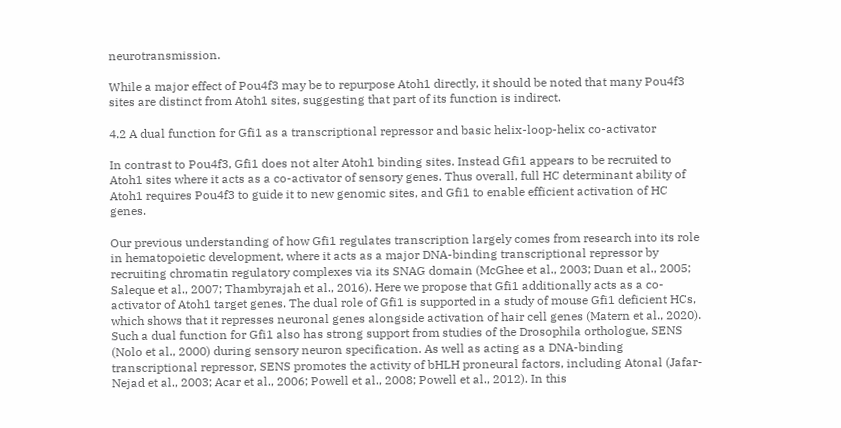neurotransmission.

While a major effect of Pou4f3 may be to repurpose Atoh1 directly, it should be noted that many Pou4f3 sites are distinct from Atoh1 sites, suggesting that part of its function is indirect.

4.2 A dual function for Gfi1 as a transcriptional repressor and basic helix-loop-helix co-activator

In contrast to Pou4f3, Gfi1 does not alter Atoh1 binding sites. Instead Gfi1 appears to be recruited to Atoh1 sites where it acts as a co-activator of sensory genes. Thus overall, full HC determinant ability of Atoh1 requires Pou4f3 to guide it to new genomic sites, and Gfi1 to enable efficient activation of HC genes.

Our previous understanding of how Gfi1 regulates transcription largely comes from research into its role in hematopoietic development, where it acts as a major DNA-binding transcriptional repressor by recruiting chromatin regulatory complexes via its SNAG domain (McGhee et al., 2003; Duan et al., 2005; Saleque et al., 2007; Thambyrajah et al., 2016). Here we propose that Gfi1 additionally acts as a co-activator of Atoh1 target genes. The dual role of Gfi1 is supported in a study of mouse Gfi1 deficient HCs, which shows that it represses neuronal genes alongside activation of hair cell genes (Matern et al., 2020). Such a dual function for Gfi1 also has strong support from studies of the Drosophila orthologue, SENS (Nolo et al., 2000) during sensory neuron specification. As well as acting as a DNA-binding transcriptional repressor, SENS promotes the activity of bHLH proneural factors, including Atonal (Jafar-Nejad et al., 2003; Acar et al., 2006; Powell et al., 2008; Powell et al., 2012). In this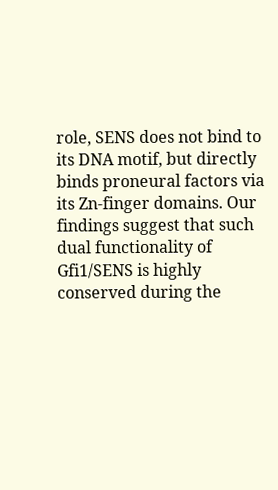role, SENS does not bind to its DNA motif, but directly binds proneural factors via its Zn-finger domains. Our findings suggest that such dual functionality of Gfi1/SENS is highly conserved during the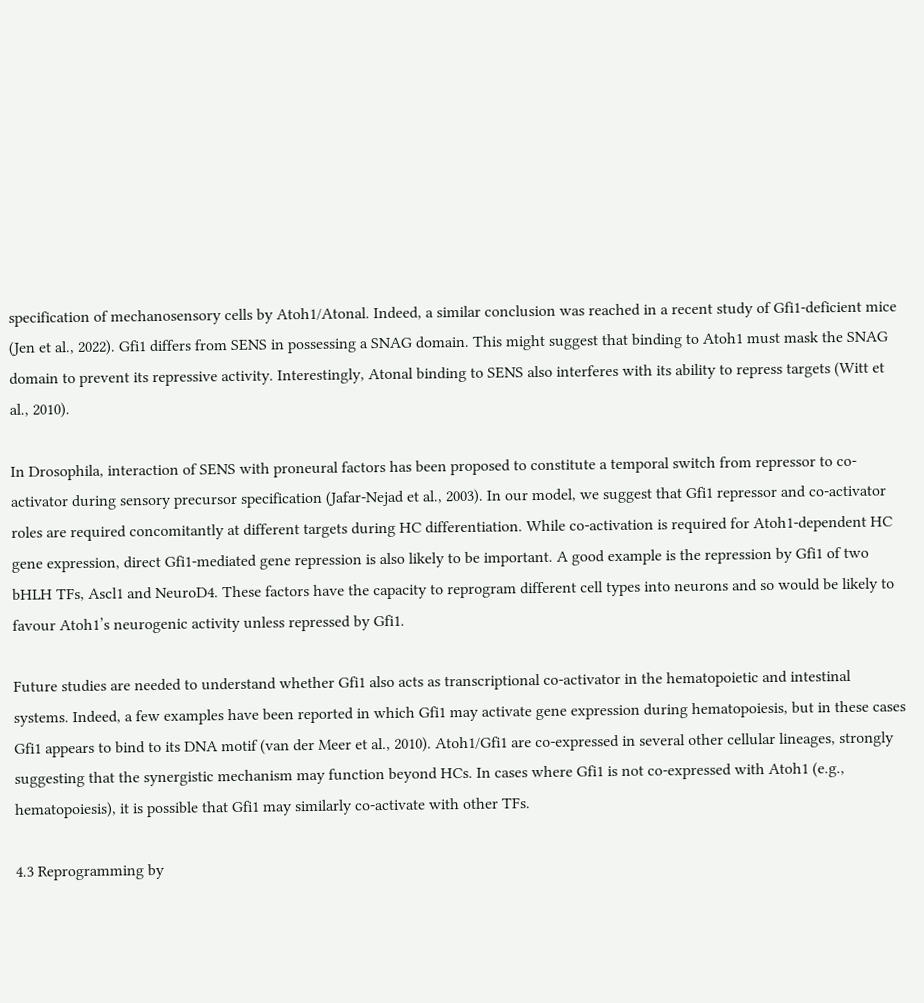specification of mechanosensory cells by Atoh1/Atonal. Indeed, a similar conclusion was reached in a recent study of Gfi1-deficient mice (Jen et al., 2022). Gfi1 differs from SENS in possessing a SNAG domain. This might suggest that binding to Atoh1 must mask the SNAG domain to prevent its repressive activity. Interestingly, Atonal binding to SENS also interferes with its ability to repress targets (Witt et al., 2010).

In Drosophila, interaction of SENS with proneural factors has been proposed to constitute a temporal switch from repressor to co-activator during sensory precursor specification (Jafar-Nejad et al., 2003). In our model, we suggest that Gfi1 repressor and co-activator roles are required concomitantly at different targets during HC differentiation. While co-activation is required for Atoh1-dependent HC gene expression, direct Gfi1-mediated gene repression is also likely to be important. A good example is the repression by Gfi1 of two bHLH TFs, Ascl1 and NeuroD4. These factors have the capacity to reprogram different cell types into neurons and so would be likely to favour Atoh1’s neurogenic activity unless repressed by Gfi1.

Future studies are needed to understand whether Gfi1 also acts as transcriptional co-activator in the hematopoietic and intestinal systems. Indeed, a few examples have been reported in which Gfi1 may activate gene expression during hematopoiesis, but in these cases Gfi1 appears to bind to its DNA motif (van der Meer et al., 2010). Atoh1/Gfi1 are co-expressed in several other cellular lineages, strongly suggesting that the synergistic mechanism may function beyond HCs. In cases where Gfi1 is not co-expressed with Atoh1 (e.g., hematopoiesis), it is possible that Gfi1 may similarly co-activate with other TFs.

4.3 Reprogramming by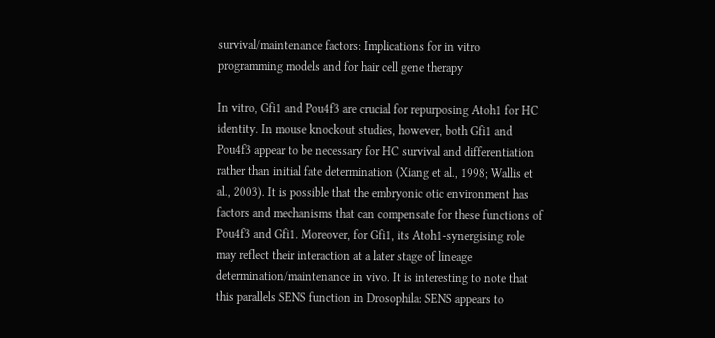survival/maintenance factors: Implications for in vitro programming models and for hair cell gene therapy

In vitro, Gfi1 and Pou4f3 are crucial for repurposing Atoh1 for HC identity. In mouse knockout studies, however, both Gfi1 and Pou4f3 appear to be necessary for HC survival and differentiation rather than initial fate determination (Xiang et al., 1998; Wallis et al., 2003). It is possible that the embryonic otic environment has factors and mechanisms that can compensate for these functions of Pou4f3 and Gfi1. Moreover, for Gfi1, its Atoh1-synergising role may reflect their interaction at a later stage of lineage determination/maintenance in vivo. It is interesting to note that this parallels SENS function in Drosophila: SENS appears to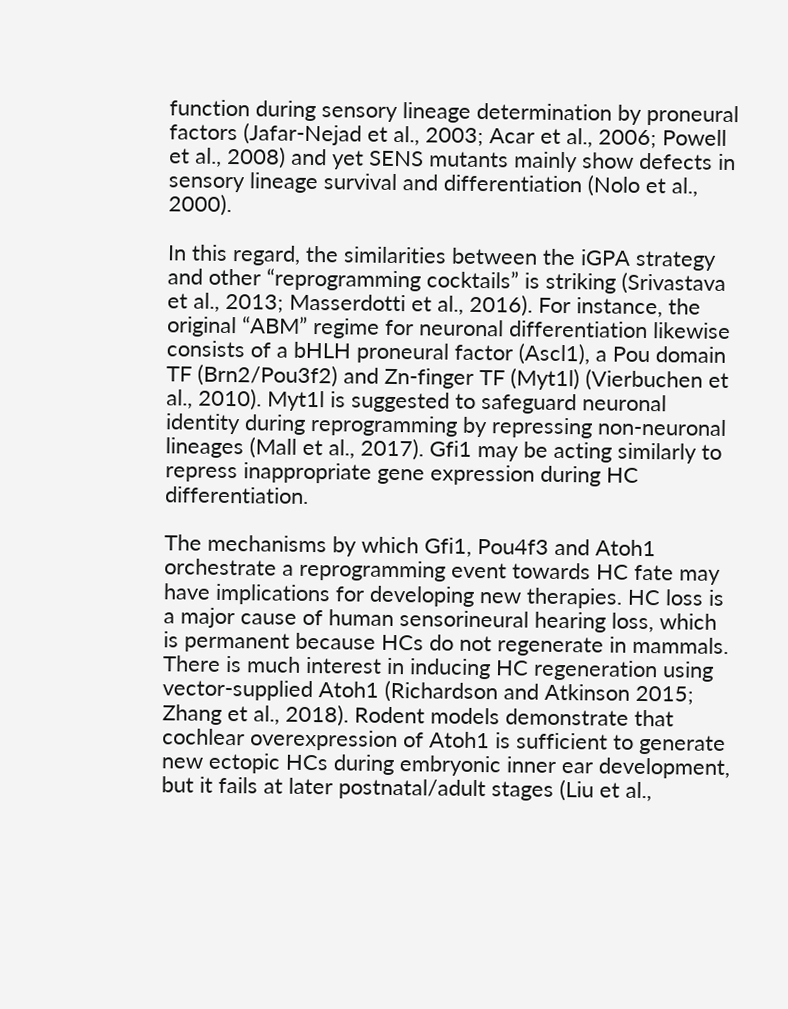function during sensory lineage determination by proneural factors (Jafar-Nejad et al., 2003; Acar et al., 2006; Powell et al., 2008) and yet SENS mutants mainly show defects in sensory lineage survival and differentiation (Nolo et al., 2000).

In this regard, the similarities between the iGPA strategy and other “reprogramming cocktails” is striking (Srivastava et al., 2013; Masserdotti et al., 2016). For instance, the original “ABM” regime for neuronal differentiation likewise consists of a bHLH proneural factor (Ascl1), a Pou domain TF (Brn2/Pou3f2) and Zn-finger TF (Myt1l) (Vierbuchen et al., 2010). Myt1l is suggested to safeguard neuronal identity during reprogramming by repressing non-neuronal lineages (Mall et al., 2017). Gfi1 may be acting similarly to repress inappropriate gene expression during HC differentiation.

The mechanisms by which Gfi1, Pou4f3 and Atoh1 orchestrate a reprogramming event towards HC fate may have implications for developing new therapies. HC loss is a major cause of human sensorineural hearing loss, which is permanent because HCs do not regenerate in mammals. There is much interest in inducing HC regeneration using vector-supplied Atoh1 (Richardson and Atkinson 2015; Zhang et al., 2018). Rodent models demonstrate that cochlear overexpression of Atoh1 is sufficient to generate new ectopic HCs during embryonic inner ear development, but it fails at later postnatal/adult stages (Liu et al.,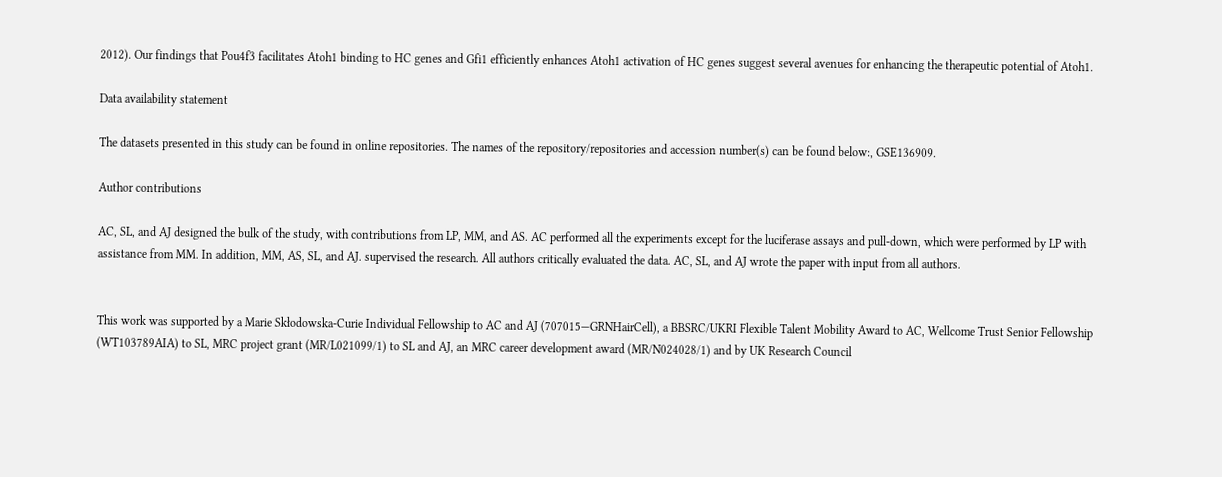2012). Our findings that Pou4f3 facilitates Atoh1 binding to HC genes and Gfi1 efficiently enhances Atoh1 activation of HC genes suggest several avenues for enhancing the therapeutic potential of Atoh1.

Data availability statement

The datasets presented in this study can be found in online repositories. The names of the repository/repositories and accession number(s) can be found below:, GSE136909.

Author contributions

AC, SL, and AJ designed the bulk of the study, with contributions from LP, MM, and AS. AC performed all the experiments except for the luciferase assays and pull-down, which were performed by LP with assistance from MM. In addition, MM, AS, SL, and AJ. supervised the research. All authors critically evaluated the data. AC, SL, and AJ wrote the paper with input from all authors.


This work was supported by a Marie Skłodowska-Curie Individual Fellowship to AC and AJ (707015—GRNHairCell), a BBSRC/UKRI Flexible Talent Mobility Award to AC, Wellcome Trust Senior Fellowship (WT103789AIA) to SL, MRC project grant (MR/L021099/1) to SL and AJ, an MRC career development award (MR/N024028/1) and by UK Research Council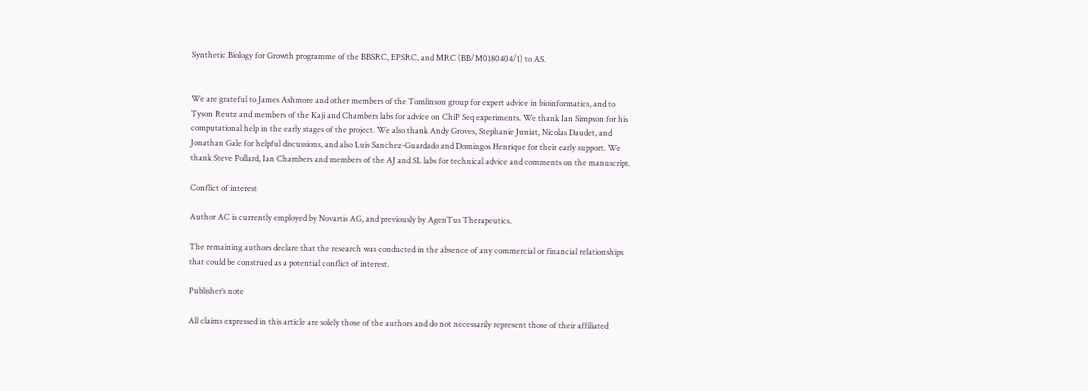Synthetic Biology for Growth programme of the BBSRC, EPSRC, and MRC (BB/M0180404/1) to AS.


We are grateful to James Ashmore and other members of the Tomlinson group for expert advice in bioinformatics, and to Tyson Reutz and members of the Kaji and Chambers labs for advice on ChiP Seq experiments. We thank Ian Simpson for his computational help in the early stages of the project. We also thank Andy Groves, Stephanie Juniat, Nicolas Daudet, and Jonathan Gale for helpful discussions, and also Luis Sanchez-Guardado and Domingos Henrique for their early support. We thank Steve Pollard, Ian Chambers and members of the AJ and SL labs for technical advice and comments on the manuscript.

Conflict of interest

Author AC is currently employed by Novartis AG, and previously by AgenTus Therapeutics.

The remaining authors declare that the research was conducted in the absence of any commercial or financial relationships that could be construed as a potential conflict of interest.

Publisher’s note

All claims expressed in this article are solely those of the authors and do not necessarily represent those of their affiliated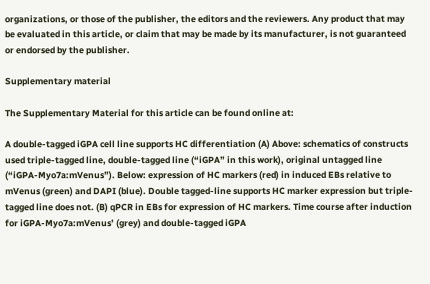organizations, or those of the publisher, the editors and the reviewers. Any product that may be evaluated in this article, or claim that may be made by its manufacturer, is not guaranteed or endorsed by the publisher.

Supplementary material

The Supplementary Material for this article can be found online at:

A double-tagged iGPA cell line supports HC differentiation (A) Above: schematics of constructs used triple-tagged line, double-tagged line (“iGPA” in this work), original untagged line (“iGPA-Myo7a:mVenus”). Below: expression of HC markers (red) in induced EBs relative to mVenus (green) and DAPI (blue). Double tagged-line supports HC marker expression but triple-tagged line does not. (B) qPCR in EBs for expression of HC markers. Time course after induction for iGPA-Myo7a:mVenus’ (grey) and double-tagged iGPA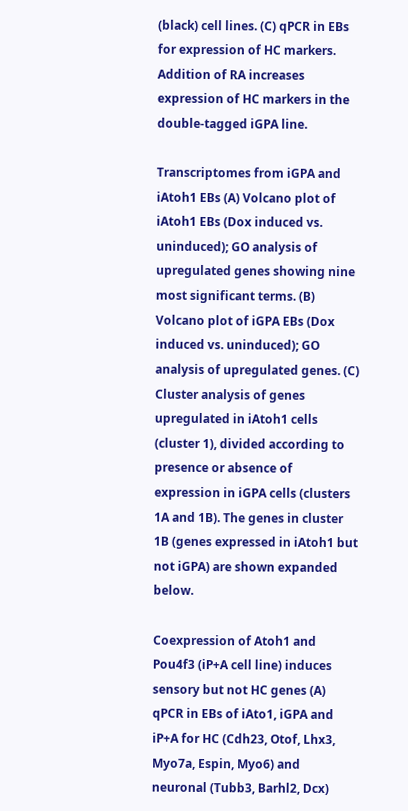(black) cell lines. (C) qPCR in EBs for expression of HC markers. Addition of RA increases expression of HC markers in the double-tagged iGPA line.

Transcriptomes from iGPA and iAtoh1 EBs (A) Volcano plot of iAtoh1 EBs (Dox induced vs. uninduced); GO analysis of upregulated genes showing nine most significant terms. (B) Volcano plot of iGPA EBs (Dox induced vs. uninduced); GO analysis of upregulated genes. (C) Cluster analysis of genes upregulated in iAtoh1 cells (cluster 1), divided according to presence or absence of expression in iGPA cells (clusters 1A and 1B). The genes in cluster 1B (genes expressed in iAtoh1 but not iGPA) are shown expanded below.

Coexpression of Atoh1 and Pou4f3 (iP+A cell line) induces sensory but not HC genes (A) qPCR in EBs of iAto1, iGPA and iP+A for HC (Cdh23, Otof, Lhx3, Myo7a, Espin, Myo6) and neuronal (Tubb3, Barhl2, Dcx)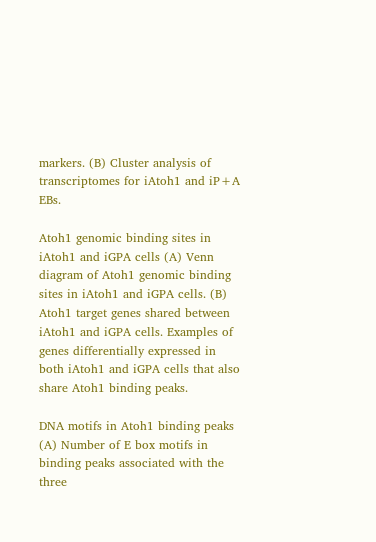markers. (B) Cluster analysis of transcriptomes for iAtoh1 and iP+A EBs.

Atoh1 genomic binding sites in iAtoh1 and iGPA cells (A) Venn diagram of Atoh1 genomic binding sites in iAtoh1 and iGPA cells. (B) Atoh1 target genes shared between iAtoh1 and iGPA cells. Examples of genes differentially expressed in both iAtoh1 and iGPA cells that also share Atoh1 binding peaks.

DNA motifs in Atoh1 binding peaks (A) Number of E box motifs in binding peaks associated with the three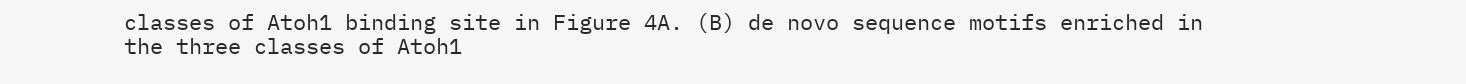classes of Atoh1 binding site in Figure 4A. (B) de novo sequence motifs enriched in the three classes of Atoh1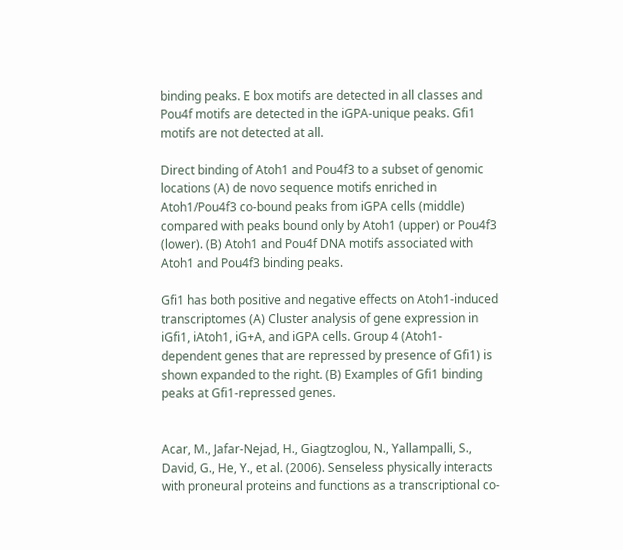binding peaks. E box motifs are detected in all classes and Pou4f motifs are detected in the iGPA-unique peaks. Gfi1 motifs are not detected at all.

Direct binding of Atoh1 and Pou4f3 to a subset of genomic locations (A) de novo sequence motifs enriched in Atoh1/Pou4f3 co-bound peaks from iGPA cells (middle) compared with peaks bound only by Atoh1 (upper) or Pou4f3 (lower). (B) Atoh1 and Pou4f DNA motifs associated with Atoh1 and Pou4f3 binding peaks.

Gfi1 has both positive and negative effects on Atoh1-induced transcriptomes (A) Cluster analysis of gene expression in iGfi1, iAtoh1, iG+A, and iGPA cells. Group 4 (Atoh1-dependent genes that are repressed by presence of Gfi1) is shown expanded to the right. (B) Examples of Gfi1 binding peaks at Gfi1-repressed genes.


Acar, M., Jafar-Nejad, H., Giagtzoglou, N., Yallampalli, S., David, G., He, Y., et al. (2006). Senseless physically interacts with proneural proteins and functions as a transcriptional co-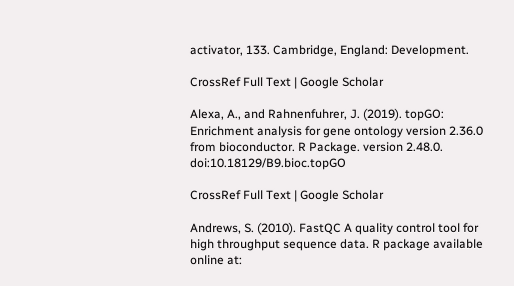activator, 133. Cambridge, England: Development.

CrossRef Full Text | Google Scholar

Alexa, A., and Rahnenfuhrer, J. (2019). topGO: Enrichment analysis for gene ontology version 2.36.0 from bioconductor. R Package. version 2.48.0. doi:10.18129/B9.bioc.topGO

CrossRef Full Text | Google Scholar

Andrews, S. (2010). FastQC A quality control tool for high throughput sequence data. R package available online at: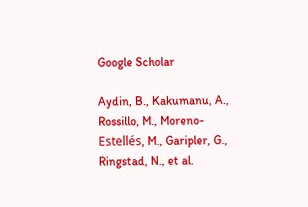Google Scholar

Aydin, B., Kakumanu, A., Rossillo, M., Moreno-Estellés, M., Garipler, G., Ringstad, N., et al.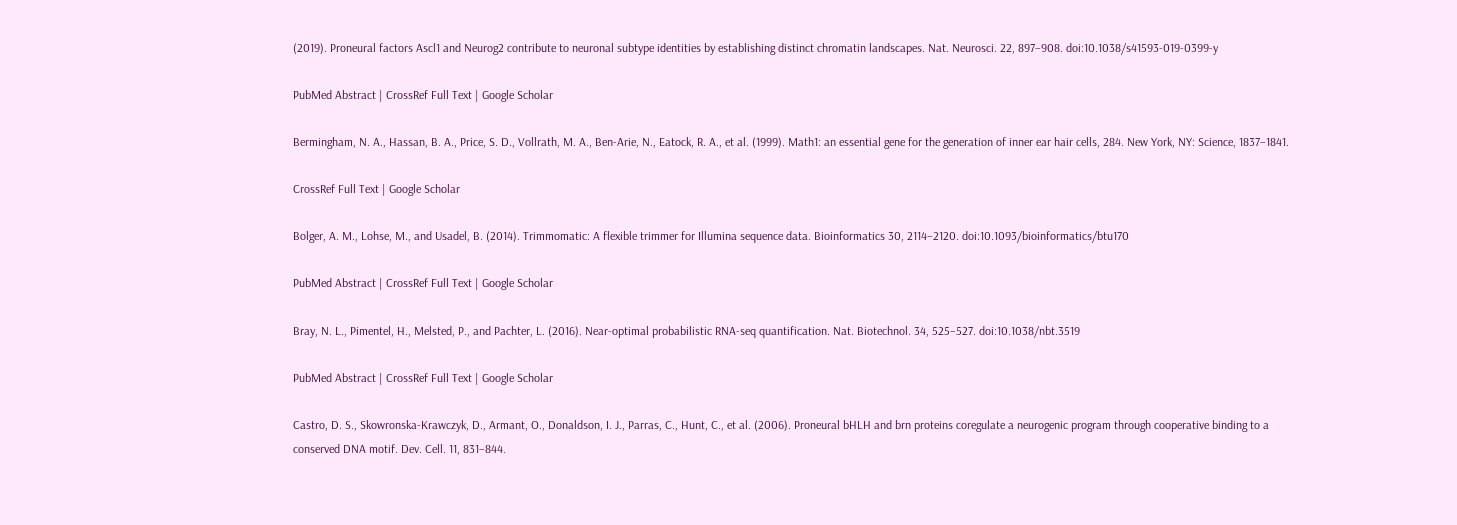(2019). Proneural factors Ascl1 and Neurog2 contribute to neuronal subtype identities by establishing distinct chromatin landscapes. Nat. Neurosci. 22, 897–908. doi:10.1038/s41593-019-0399-y

PubMed Abstract | CrossRef Full Text | Google Scholar

Bermingham, N. A., Hassan, B. A., Price, S. D., Vollrath, M. A., Ben-Arie, N., Eatock, R. A., et al. (1999). Math1: an essential gene for the generation of inner ear hair cells, 284. New York, NY: Science, 1837–1841.

CrossRef Full Text | Google Scholar

Bolger, A. M., Lohse, M., and Usadel, B. (2014). Trimmomatic: A flexible trimmer for Illumina sequence data. Bioinformatics 30, 2114–2120. doi:10.1093/bioinformatics/btu170

PubMed Abstract | CrossRef Full Text | Google Scholar

Bray, N. L., Pimentel, H., Melsted, P., and Pachter, L. (2016). Near-optimal probabilistic RNA-seq quantification. Nat. Biotechnol. 34, 525–527. doi:10.1038/nbt.3519

PubMed Abstract | CrossRef Full Text | Google Scholar

Castro, D. S., Skowronska-Krawczyk, D., Armant, O., Donaldson, I. J., Parras, C., Hunt, C., et al. (2006). Proneural bHLH and brn proteins coregulate a neurogenic program through cooperative binding to a conserved DNA motif. Dev. Cell. 11, 831–844.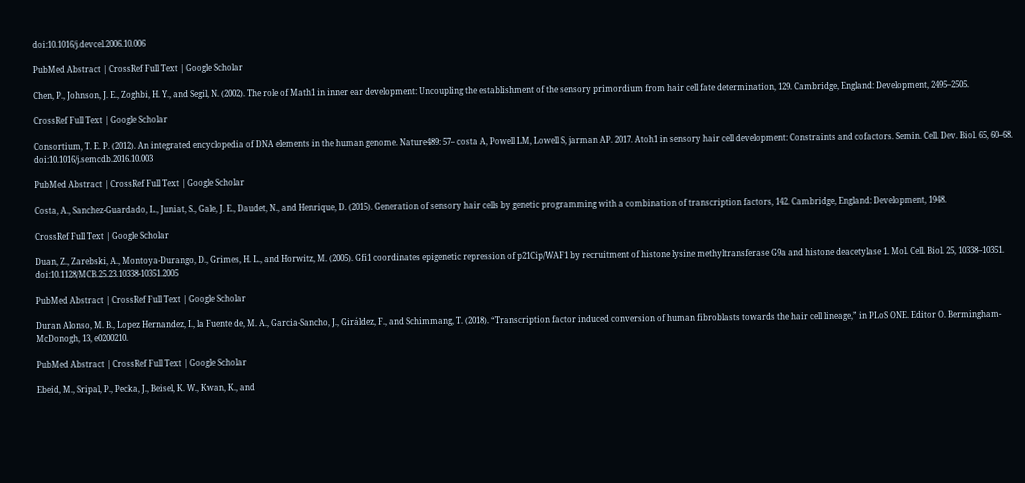doi:10.1016/j.devcel.2006.10.006

PubMed Abstract | CrossRef Full Text | Google Scholar

Chen, P., Johnson, J. E., Zoghbi, H. Y., and Segil, N. (2002). The role of Math1 in inner ear development: Uncoupling the establishment of the sensory primordium from hair cell fate determination, 129. Cambridge, England: Development, 2495–2505.

CrossRef Full Text | Google Scholar

Consortium, T. E. P. (2012). An integrated encyclopedia of DNA elements in the human genome. Nature489: 57– costa A, Powell LM, Lowell S, jarman AP. 2017. Atoh1 in sensory hair cell development: Constraints and cofactors. Semin. Cell. Dev. Biol. 65, 60–68. doi:10.1016/j.semcdb.2016.10.003

PubMed Abstract | CrossRef Full Text | Google Scholar

Costa, A., Sanchez-Guardado, L., Juniat, S., Gale, J. E., Daudet, N., and Henrique, D. (2015). Generation of sensory hair cells by genetic programming with a combination of transcription factors, 142. Cambridge, England: Development, 1948.

CrossRef Full Text | Google Scholar

Duan, Z., Zarebski, A., Montoya-Durango, D., Grimes, H. L., and Horwitz, M. (2005). Gfi1 coordinates epigenetic repression of p21Cip/WAF1 by recruitment of histone lysine methyltransferase G9a and histone deacetylase 1. Mol. Cell. Biol. 25, 10338–10351. doi:10.1128/MCB.25.23.10338-10351.2005

PubMed Abstract | CrossRef Full Text | Google Scholar

Duran Alonso, M. B., Lopez Hernandez, I., la Fuente de, M. A., Garcia-Sancho, J., Giráldez, F., and Schimmang, T. (2018). “Transcription factor induced conversion of human fibroblasts towards the hair cell lineage,” in PLoS ONE. Editor O. Bermingham-McDonogh, 13, e0200210.

PubMed Abstract | CrossRef Full Text | Google Scholar

Ebeid, M., Sripal, P., Pecka, J., Beisel, K. W., Kwan, K., and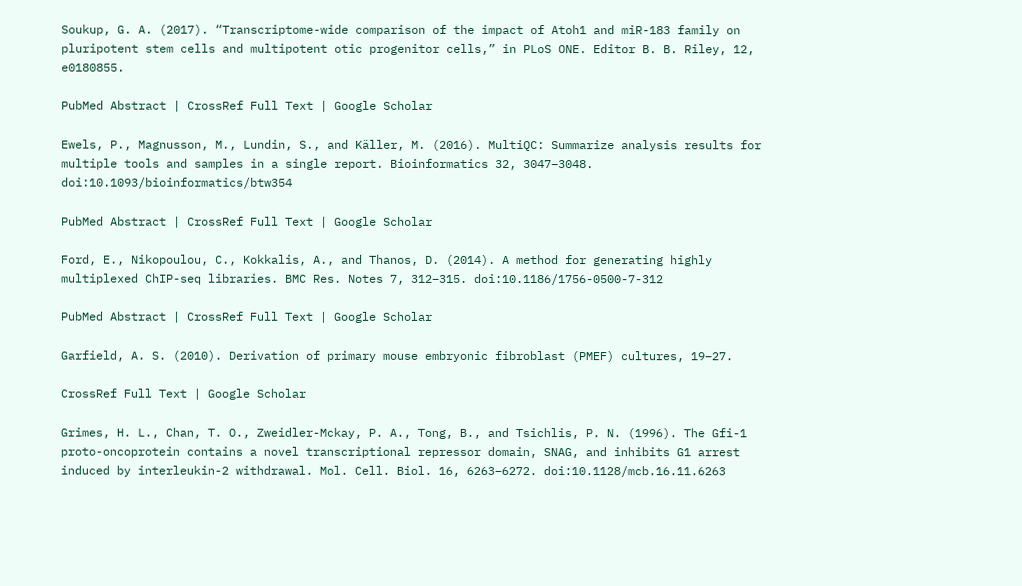Soukup, G. A. (2017). “Transcriptome-wide comparison of the impact of Atoh1 and miR-183 family on pluripotent stem cells and multipotent otic progenitor cells,” in PLoS ONE. Editor B. B. Riley, 12, e0180855.

PubMed Abstract | CrossRef Full Text | Google Scholar

Ewels, P., Magnusson, M., Lundin, S., and Käller, M. (2016). MultiQC: Summarize analysis results for multiple tools and samples in a single report. Bioinformatics 32, 3047–3048. doi:10.1093/bioinformatics/btw354

PubMed Abstract | CrossRef Full Text | Google Scholar

Ford, E., Nikopoulou, C., Kokkalis, A., and Thanos, D. (2014). A method for generating highly multiplexed ChIP-seq libraries. BMC Res. Notes 7, 312–315. doi:10.1186/1756-0500-7-312

PubMed Abstract | CrossRef Full Text | Google Scholar

Garfield, A. S. (2010). Derivation of primary mouse embryonic fibroblast (PMEF) cultures, 19–27.

CrossRef Full Text | Google Scholar

Grimes, H. L., Chan, T. O., Zweidler-Mckay, P. A., Tong, B., and Tsichlis, P. N. (1996). The Gfi-1 proto-oncoprotein contains a novel transcriptional repressor domain, SNAG, and inhibits G1 arrest induced by interleukin-2 withdrawal. Mol. Cell. Biol. 16, 6263–6272. doi:10.1128/mcb.16.11.6263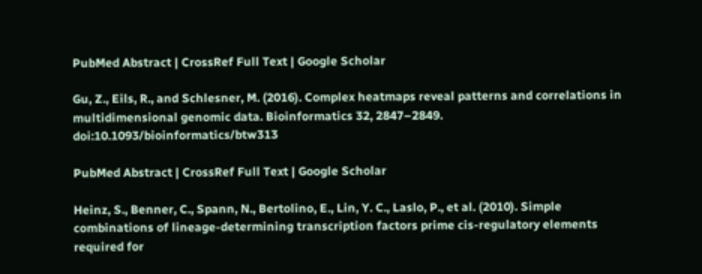PubMed Abstract | CrossRef Full Text | Google Scholar

Gu, Z., Eils, R., and Schlesner, M. (2016). Complex heatmaps reveal patterns and correlations in multidimensional genomic data. Bioinformatics 32, 2847–2849. doi:10.1093/bioinformatics/btw313

PubMed Abstract | CrossRef Full Text | Google Scholar

Heinz, S., Benner, C., Spann, N., Bertolino, E., Lin, Y. C., Laslo, P., et al. (2010). Simple combinations of lineage-determining transcription factors prime cis-regulatory elements required for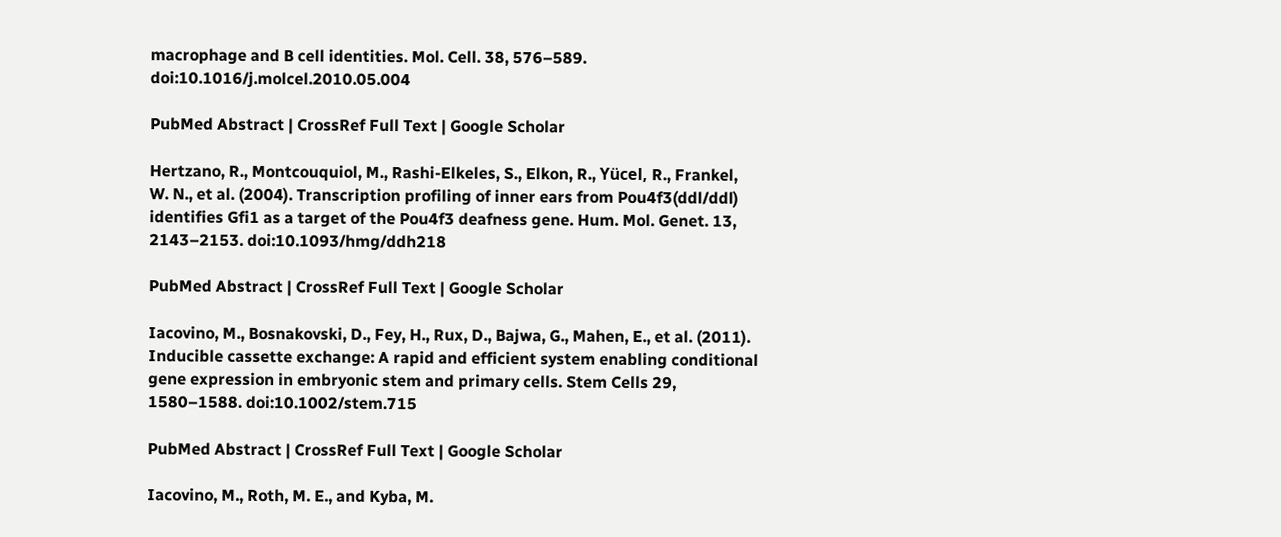macrophage and B cell identities. Mol. Cell. 38, 576–589. doi:10.1016/j.molcel.2010.05.004

PubMed Abstract | CrossRef Full Text | Google Scholar

Hertzano, R., Montcouquiol, M., Rashi-Elkeles, S., Elkon, R., Yücel, R., Frankel, W. N., et al. (2004). Transcription profiling of inner ears from Pou4f3(ddl/ddl) identifies Gfi1 as a target of the Pou4f3 deafness gene. Hum. Mol. Genet. 13, 2143–2153. doi:10.1093/hmg/ddh218

PubMed Abstract | CrossRef Full Text | Google Scholar

Iacovino, M., Bosnakovski, D., Fey, H., Rux, D., Bajwa, G., Mahen, E., et al. (2011). Inducible cassette exchange: A rapid and efficient system enabling conditional gene expression in embryonic stem and primary cells. Stem Cells 29, 1580–1588. doi:10.1002/stem.715

PubMed Abstract | CrossRef Full Text | Google Scholar

Iacovino, M., Roth, M. E., and Kyba, M.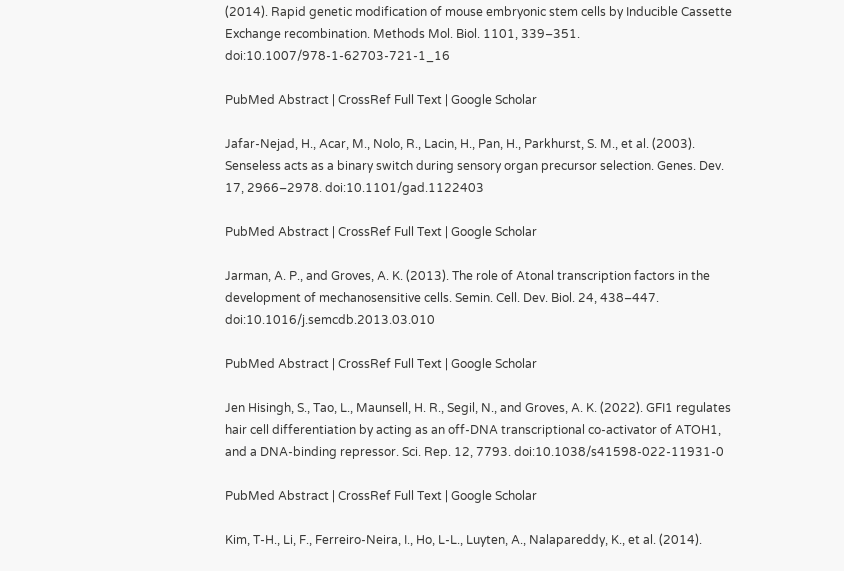(2014). Rapid genetic modification of mouse embryonic stem cells by Inducible Cassette Exchange recombination. Methods Mol. Biol. 1101, 339–351. doi:10.1007/978-1-62703-721-1_16

PubMed Abstract | CrossRef Full Text | Google Scholar

Jafar-Nejad, H., Acar, M., Nolo, R., Lacin, H., Pan, H., Parkhurst, S. M., et al. (2003). Senseless acts as a binary switch during sensory organ precursor selection. Genes. Dev. 17, 2966–2978. doi:10.1101/gad.1122403

PubMed Abstract | CrossRef Full Text | Google Scholar

Jarman, A. P., and Groves, A. K. (2013). The role of Atonal transcription factors in the development of mechanosensitive cells. Semin. Cell. Dev. Biol. 24, 438–447. doi:10.1016/j.semcdb.2013.03.010

PubMed Abstract | CrossRef Full Text | Google Scholar

Jen Hisingh, S., Tao, L., Maunsell, H. R., Segil, N., and Groves, A. K. (2022). GFI1 regulates hair cell differentiation by acting as an off-DNA transcriptional co-activator of ATOH1, and a DNA-binding repressor. Sci. Rep. 12, 7793. doi:10.1038/s41598-022-11931-0

PubMed Abstract | CrossRef Full Text | Google Scholar

Kim, T-H., Li, F., Ferreiro-Neira, I., Ho, L-L., Luyten, A., Nalapareddy, K., et al. (2014).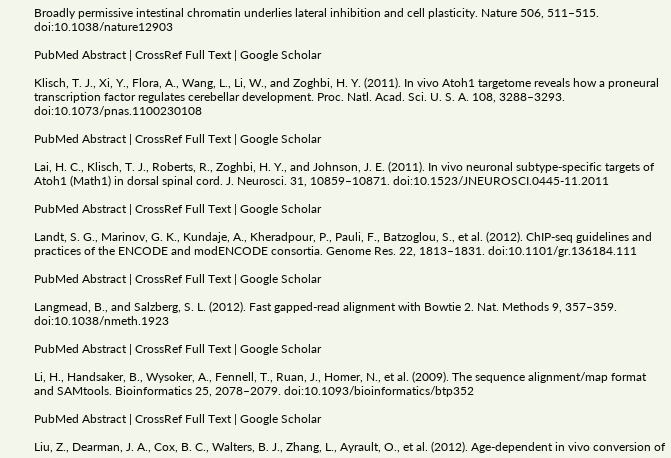Broadly permissive intestinal chromatin underlies lateral inhibition and cell plasticity. Nature 506, 511–515. doi:10.1038/nature12903

PubMed Abstract | CrossRef Full Text | Google Scholar

Klisch, T. J., Xi, Y., Flora, A., Wang, L., Li, W., and Zoghbi, H. Y. (2011). In vivo Atoh1 targetome reveals how a proneural transcription factor regulates cerebellar development. Proc. Natl. Acad. Sci. U. S. A. 108, 3288–3293. doi:10.1073/pnas.1100230108

PubMed Abstract | CrossRef Full Text | Google Scholar

Lai, H. C., Klisch, T. J., Roberts, R., Zoghbi, H. Y., and Johnson, J. E. (2011). In vivo neuronal subtype-specific targets of Atoh1 (Math1) in dorsal spinal cord. J. Neurosci. 31, 10859–10871. doi:10.1523/JNEUROSCI.0445-11.2011

PubMed Abstract | CrossRef Full Text | Google Scholar

Landt, S. G., Marinov, G. K., Kundaje, A., Kheradpour, P., Pauli, F., Batzoglou, S., et al. (2012). ChIP-seq guidelines and practices of the ENCODE and modENCODE consortia. Genome Res. 22, 1813–1831. doi:10.1101/gr.136184.111

PubMed Abstract | CrossRef Full Text | Google Scholar

Langmead, B., and Salzberg, S. L. (2012). Fast gapped-read alignment with Bowtie 2. Nat. Methods 9, 357–359. doi:10.1038/nmeth.1923

PubMed Abstract | CrossRef Full Text | Google Scholar

Li, H., Handsaker, B., Wysoker, A., Fennell, T., Ruan, J., Homer, N., et al. (2009). The sequence alignment/map format and SAMtools. Bioinformatics 25, 2078–2079. doi:10.1093/bioinformatics/btp352

PubMed Abstract | CrossRef Full Text | Google Scholar

Liu, Z., Dearman, J. A., Cox, B. C., Walters, B. J., Zhang, L., Ayrault, O., et al. (2012). Age-dependent in vivo conversion of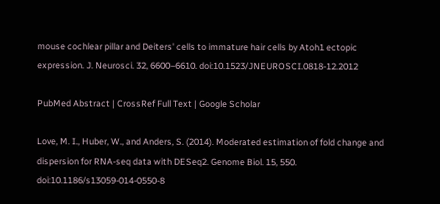mouse cochlear pillar and Deiters' cells to immature hair cells by Atoh1 ectopic expression. J. Neurosci. 32, 6600–6610. doi:10.1523/JNEUROSCI.0818-12.2012

PubMed Abstract | CrossRef Full Text | Google Scholar

Love, M. I., Huber, W., and Anders, S. (2014). Moderated estimation of fold change and dispersion for RNA-seq data with DESeq2. Genome Biol. 15, 550. doi:10.1186/s13059-014-0550-8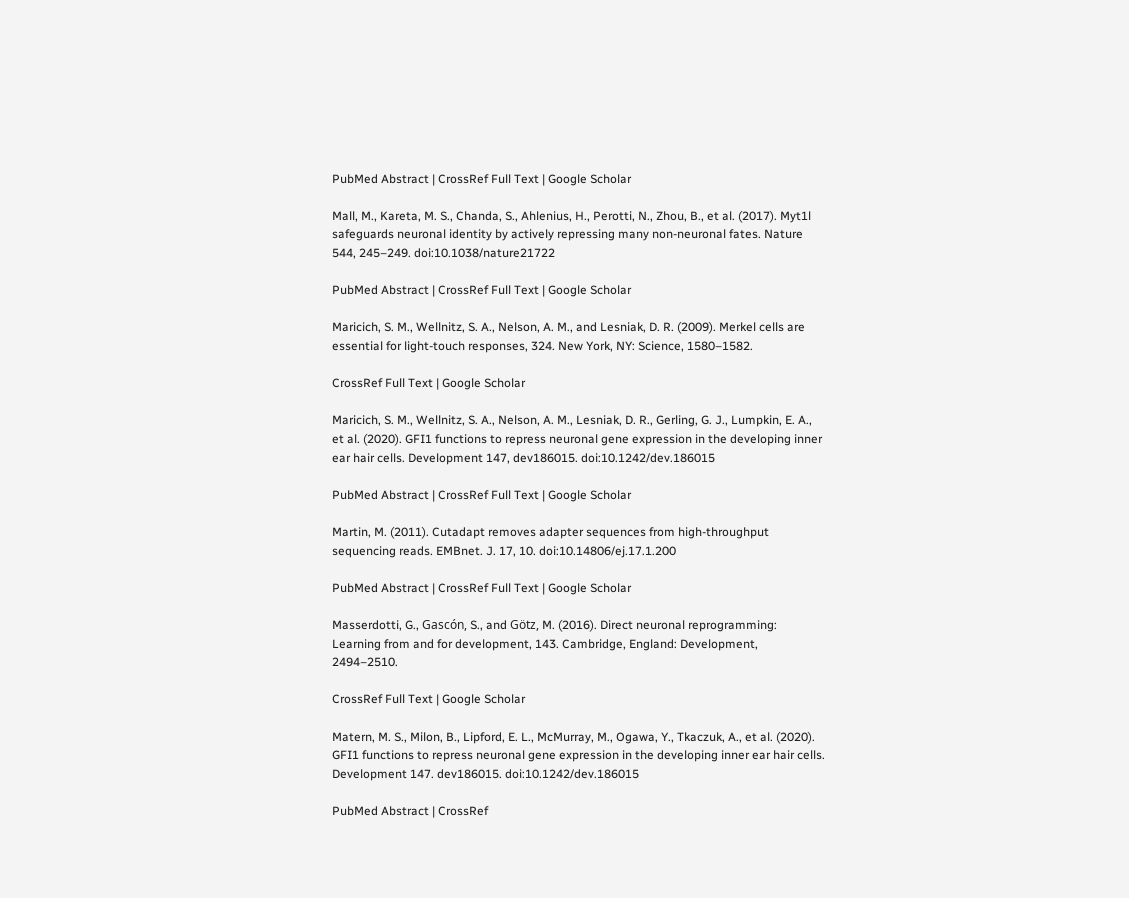PubMed Abstract | CrossRef Full Text | Google Scholar

Mall, M., Kareta, M. S., Chanda, S., Ahlenius, H., Perotti, N., Zhou, B., et al. (2017). Myt1l safeguards neuronal identity by actively repressing many non-neuronal fates. Nature 544, 245–249. doi:10.1038/nature21722

PubMed Abstract | CrossRef Full Text | Google Scholar

Maricich, S. M., Wellnitz, S. A., Nelson, A. M., and Lesniak, D. R. (2009). Merkel cells are essential for light-touch responses, 324. New York, NY: Science, 1580–1582.

CrossRef Full Text | Google Scholar

Maricich, S. M., Wellnitz, S. A., Nelson, A. M., Lesniak, D. R., Gerling, G. J., Lumpkin, E. A., et al. (2020). GFI1 functions to repress neuronal gene expression in the developing inner ear hair cells. Development 147, dev186015. doi:10.1242/dev.186015

PubMed Abstract | CrossRef Full Text | Google Scholar

Martin, M. (2011). Cutadapt removes adapter sequences from high-throughput sequencing reads. EMBnet. J. 17, 10. doi:10.14806/ej.17.1.200

PubMed Abstract | CrossRef Full Text | Google Scholar

Masserdotti, G., Gascón, S., and Götz, M. (2016). Direct neuronal reprogramming: Learning from and for development, 143. Cambridge, England: Development, 2494–2510.

CrossRef Full Text | Google Scholar

Matern, M. S., Milon, B., Lipford, E. L., McMurray, M., Ogawa, Y., Tkaczuk, A., et al. (2020). GFI1 functions to repress neuronal gene expression in the developing inner ear hair cells. Development 147. dev186015. doi:10.1242/dev.186015

PubMed Abstract | CrossRef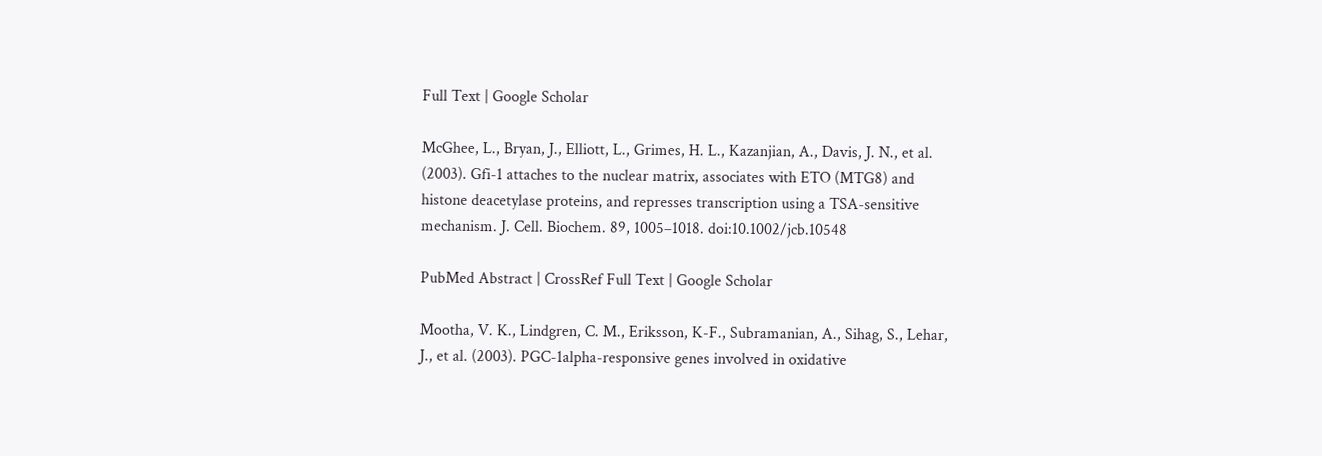Full Text | Google Scholar

McGhee, L., Bryan, J., Elliott, L., Grimes, H. L., Kazanjian, A., Davis, J. N., et al. (2003). Gfi-1 attaches to the nuclear matrix, associates with ETO (MTG8) and histone deacetylase proteins, and represses transcription using a TSA-sensitive mechanism. J. Cell. Biochem. 89, 1005–1018. doi:10.1002/jcb.10548

PubMed Abstract | CrossRef Full Text | Google Scholar

Mootha, V. K., Lindgren, C. M., Eriksson, K-F., Subramanian, A., Sihag, S., Lehar, J., et al. (2003). PGC-1alpha-responsive genes involved in oxidative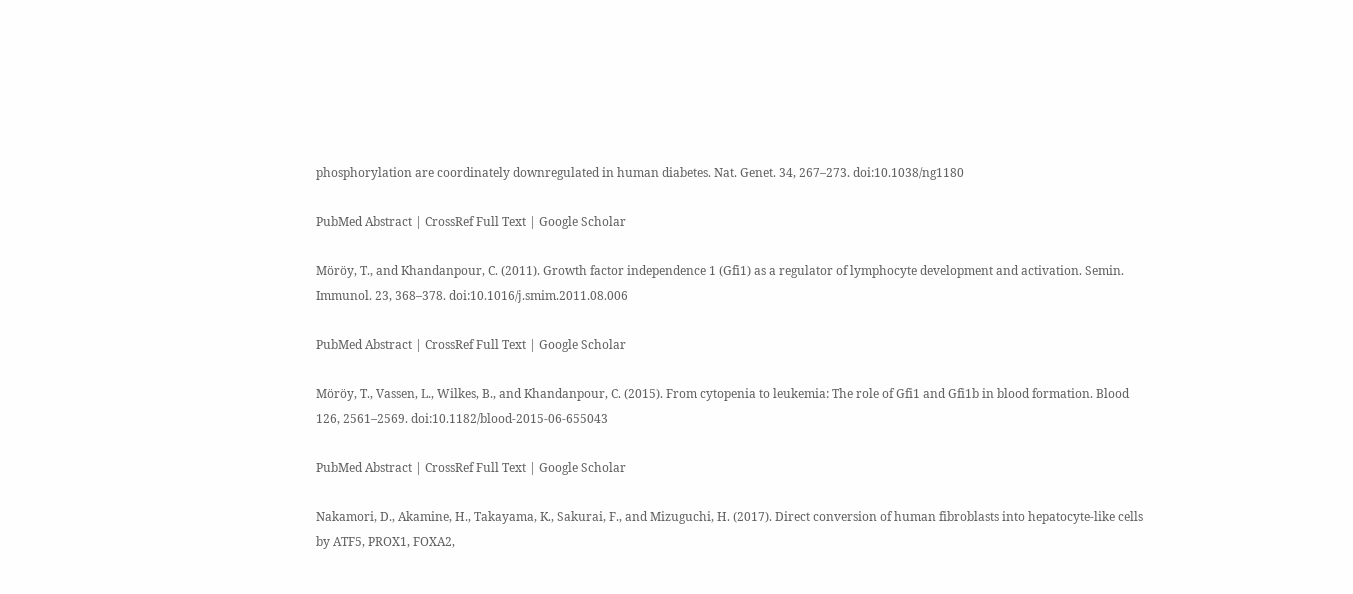phosphorylation are coordinately downregulated in human diabetes. Nat. Genet. 34, 267–273. doi:10.1038/ng1180

PubMed Abstract | CrossRef Full Text | Google Scholar

Möröy, T., and Khandanpour, C. (2011). Growth factor independence 1 (Gfi1) as a regulator of lymphocyte development and activation. Semin. Immunol. 23, 368–378. doi:10.1016/j.smim.2011.08.006

PubMed Abstract | CrossRef Full Text | Google Scholar

Möröy, T., Vassen, L., Wilkes, B., and Khandanpour, C. (2015). From cytopenia to leukemia: The role of Gfi1 and Gfi1b in blood formation. Blood 126, 2561–2569. doi:10.1182/blood-2015-06-655043

PubMed Abstract | CrossRef Full Text | Google Scholar

Nakamori, D., Akamine, H., Takayama, K., Sakurai, F., and Mizuguchi, H. (2017). Direct conversion of human fibroblasts into hepatocyte-like cells by ATF5, PROX1, FOXA2,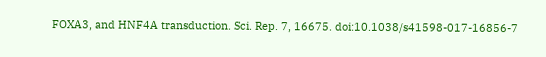FOXA3, and HNF4A transduction. Sci. Rep. 7, 16675. doi:10.1038/s41598-017-16856-7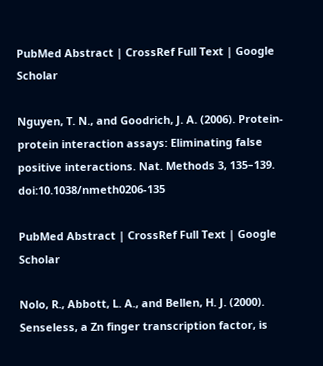PubMed Abstract | CrossRef Full Text | Google Scholar

Nguyen, T. N., and Goodrich, J. A. (2006). Protein-protein interaction assays: Eliminating false positive interactions. Nat. Methods 3, 135–139. doi:10.1038/nmeth0206-135

PubMed Abstract | CrossRef Full Text | Google Scholar

Nolo, R., Abbott, L. A., and Bellen, H. J. (2000). Senseless, a Zn finger transcription factor, is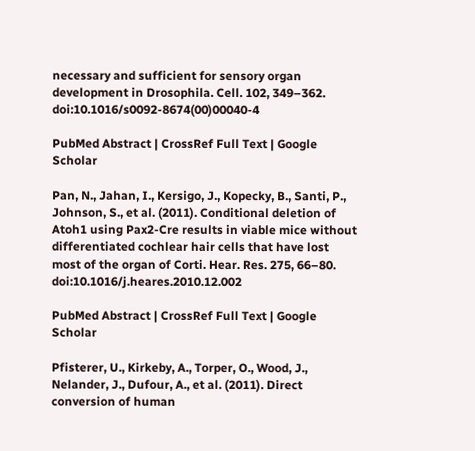necessary and sufficient for sensory organ development in Drosophila. Cell. 102, 349–362. doi:10.1016/s0092-8674(00)00040-4

PubMed Abstract | CrossRef Full Text | Google Scholar

Pan, N., Jahan, I., Kersigo, J., Kopecky, B., Santi, P., Johnson, S., et al. (2011). Conditional deletion of Atoh1 using Pax2-Cre results in viable mice without differentiated cochlear hair cells that have lost most of the organ of Corti. Hear. Res. 275, 66–80. doi:10.1016/j.heares.2010.12.002

PubMed Abstract | CrossRef Full Text | Google Scholar

Pfisterer, U., Kirkeby, A., Torper, O., Wood, J., Nelander, J., Dufour, A., et al. (2011). Direct conversion of human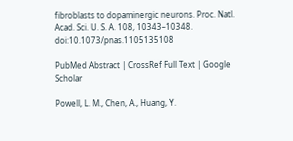fibroblasts to dopaminergic neurons. Proc. Natl. Acad. Sci. U. S. A. 108, 10343–10348. doi:10.1073/pnas.1105135108

PubMed Abstract | CrossRef Full Text | Google Scholar

Powell, L. M., Chen, A., Huang, Y.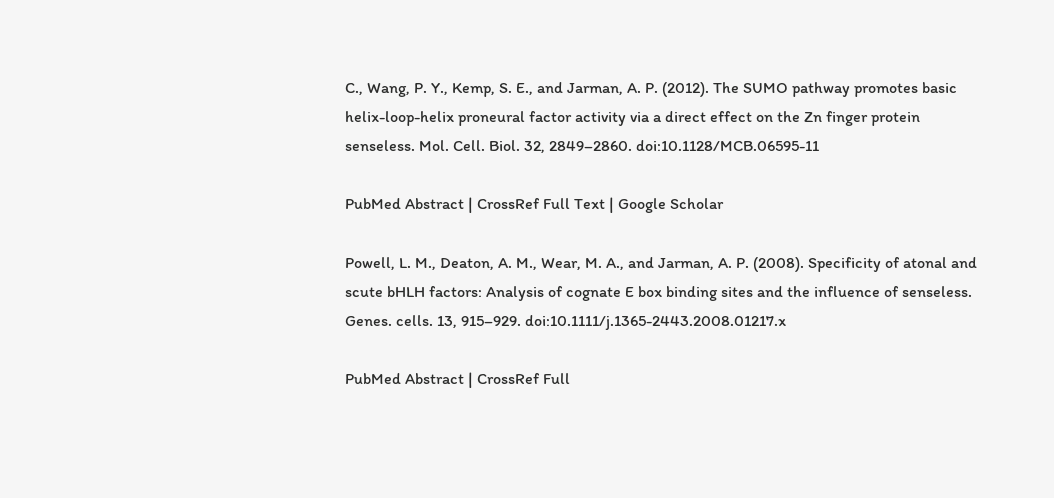C., Wang, P. Y., Kemp, S. E., and Jarman, A. P. (2012). The SUMO pathway promotes basic helix-loop-helix proneural factor activity via a direct effect on the Zn finger protein senseless. Mol. Cell. Biol. 32, 2849–2860. doi:10.1128/MCB.06595-11

PubMed Abstract | CrossRef Full Text | Google Scholar

Powell, L. M., Deaton, A. M., Wear, M. A., and Jarman, A. P. (2008). Specificity of atonal and scute bHLH factors: Analysis of cognate E box binding sites and the influence of senseless. Genes. cells. 13, 915–929. doi:10.1111/j.1365-2443.2008.01217.x

PubMed Abstract | CrossRef Full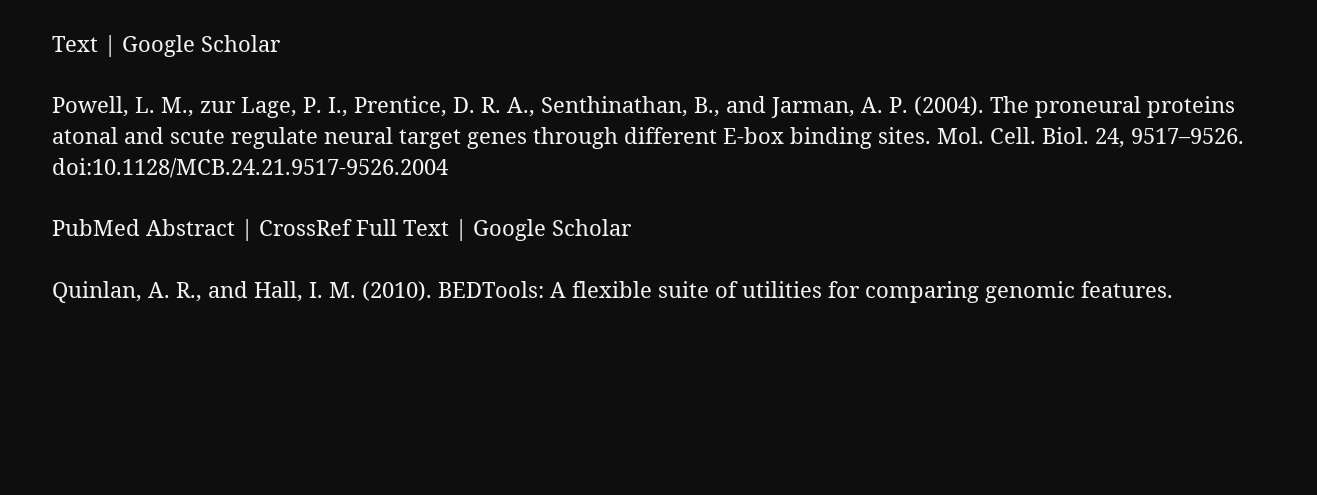Text | Google Scholar

Powell, L. M., zur Lage, P. I., Prentice, D. R. A., Senthinathan, B., and Jarman, A. P. (2004). The proneural proteins atonal and scute regulate neural target genes through different E-box binding sites. Mol. Cell. Biol. 24, 9517–9526. doi:10.1128/MCB.24.21.9517-9526.2004

PubMed Abstract | CrossRef Full Text | Google Scholar

Quinlan, A. R., and Hall, I. M. (2010). BEDTools: A flexible suite of utilities for comparing genomic features.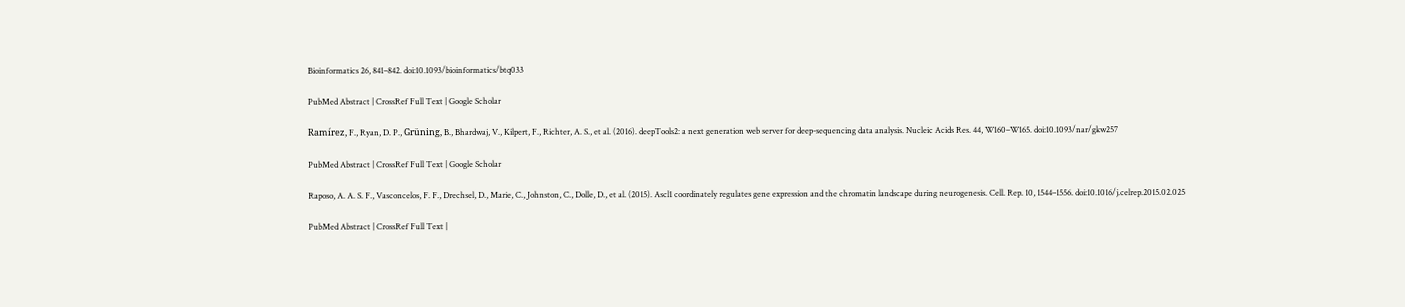Bioinformatics 26, 841–842. doi:10.1093/bioinformatics/btq033

PubMed Abstract | CrossRef Full Text | Google Scholar

Ramírez, F., Ryan, D. P., Grüning, B., Bhardwaj, V., Kilpert, F., Richter, A. S., et al. (2016). deepTools2: a next generation web server for deep-sequencing data analysis. Nucleic Acids Res. 44, W160–W165. doi:10.1093/nar/gkw257

PubMed Abstract | CrossRef Full Text | Google Scholar

Raposo, A. A. S. F., Vasconcelos, F. F., Drechsel, D., Marie, C., Johnston, C., Dolle, D., et al. (2015). Ascl1 coordinately regulates gene expression and the chromatin landscape during neurogenesis. Cell. Rep. 10, 1544–1556. doi:10.1016/j.celrep.2015.02.025

PubMed Abstract | CrossRef Full Text |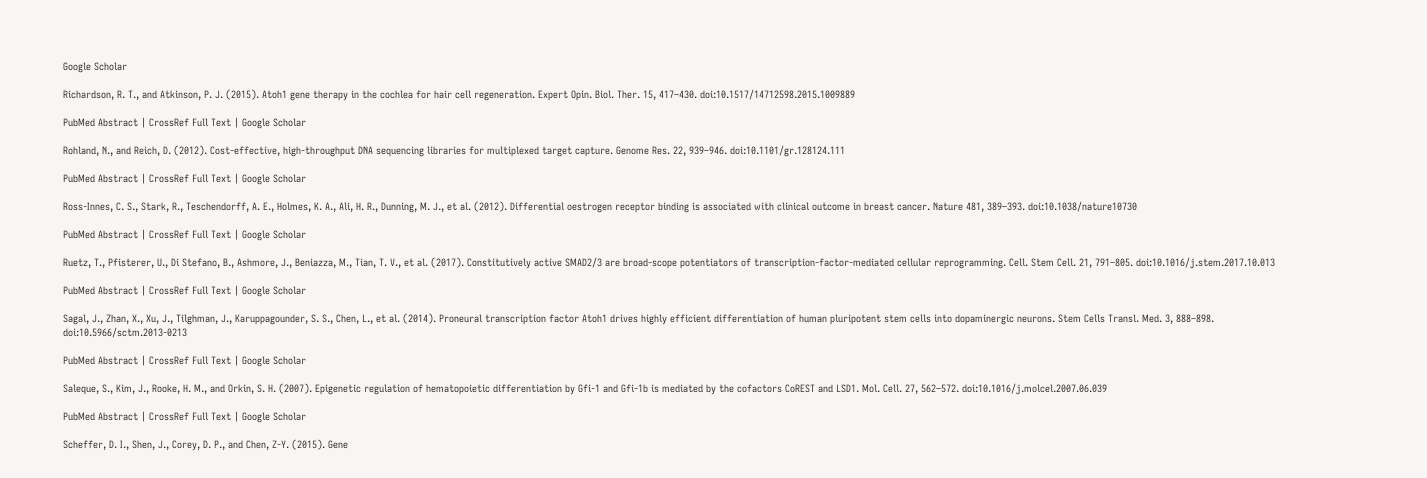Google Scholar

Richardson, R. T., and Atkinson, P. J. (2015). Atoh1 gene therapy in the cochlea for hair cell regeneration. Expert Opin. Biol. Ther. 15, 417–430. doi:10.1517/14712598.2015.1009889

PubMed Abstract | CrossRef Full Text | Google Scholar

Rohland, N., and Reich, D. (2012). Cost-effective, high-throughput DNA sequencing libraries for multiplexed target capture. Genome Res. 22, 939–946. doi:10.1101/gr.128124.111

PubMed Abstract | CrossRef Full Text | Google Scholar

Ross-Innes, C. S., Stark, R., Teschendorff, A. E., Holmes, K. A., Ali, H. R., Dunning, M. J., et al. (2012). Differential oestrogen receptor binding is associated with clinical outcome in breast cancer. Nature 481, 389–393. doi:10.1038/nature10730

PubMed Abstract | CrossRef Full Text | Google Scholar

Ruetz, T., Pfisterer, U., Di Stefano, B., Ashmore, J., Beniazza, M., Tian, T. V., et al. (2017). Constitutively active SMAD2/3 are broad-scope potentiators of transcription-factor-mediated cellular reprogramming. Cell. Stem Cell. 21, 791–805. doi:10.1016/j.stem.2017.10.013

PubMed Abstract | CrossRef Full Text | Google Scholar

Sagal, J., Zhan, X., Xu, J., Tilghman, J., Karuppagounder, S. S., Chen, L., et al. (2014). Proneural transcription factor Atoh1 drives highly efficient differentiation of human pluripotent stem cells into dopaminergic neurons. Stem Cells Transl. Med. 3, 888–898. doi:10.5966/sctm.2013-0213

PubMed Abstract | CrossRef Full Text | Google Scholar

Saleque, S., Kim, J., Rooke, H. M., and Orkin, S. H. (2007). Epigenetic regulation of hematopoietic differentiation by Gfi-1 and Gfi-1b is mediated by the cofactors CoREST and LSD1. Mol. Cell. 27, 562–572. doi:10.1016/j.molcel.2007.06.039

PubMed Abstract | CrossRef Full Text | Google Scholar

Scheffer, D. I., Shen, J., Corey, D. P., and Chen, Z-Y. (2015). Gene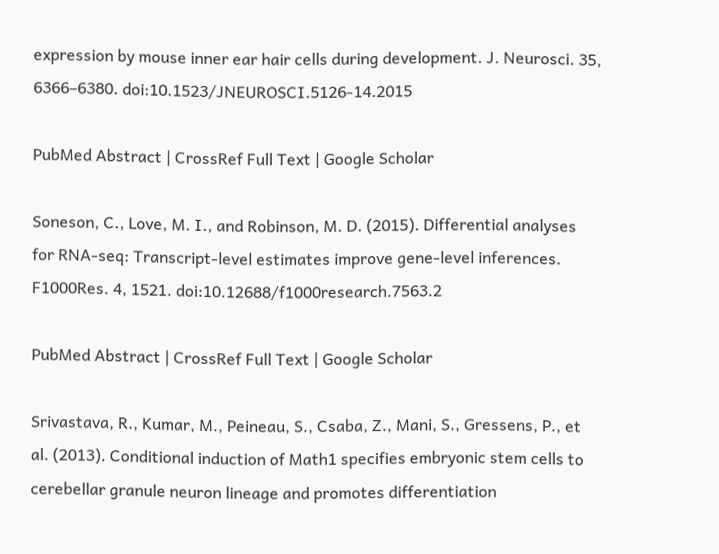expression by mouse inner ear hair cells during development. J. Neurosci. 35, 6366–6380. doi:10.1523/JNEUROSCI.5126-14.2015

PubMed Abstract | CrossRef Full Text | Google Scholar

Soneson, C., Love, M. I., and Robinson, M. D. (2015). Differential analyses for RNA-seq: Transcript-level estimates improve gene-level inferences. F1000Res. 4, 1521. doi:10.12688/f1000research.7563.2

PubMed Abstract | CrossRef Full Text | Google Scholar

Srivastava, R., Kumar, M., Peineau, S., Csaba, Z., Mani, S., Gressens, P., et al. (2013). Conditional induction of Math1 specifies embryonic stem cells to cerebellar granule neuron lineage and promotes differentiation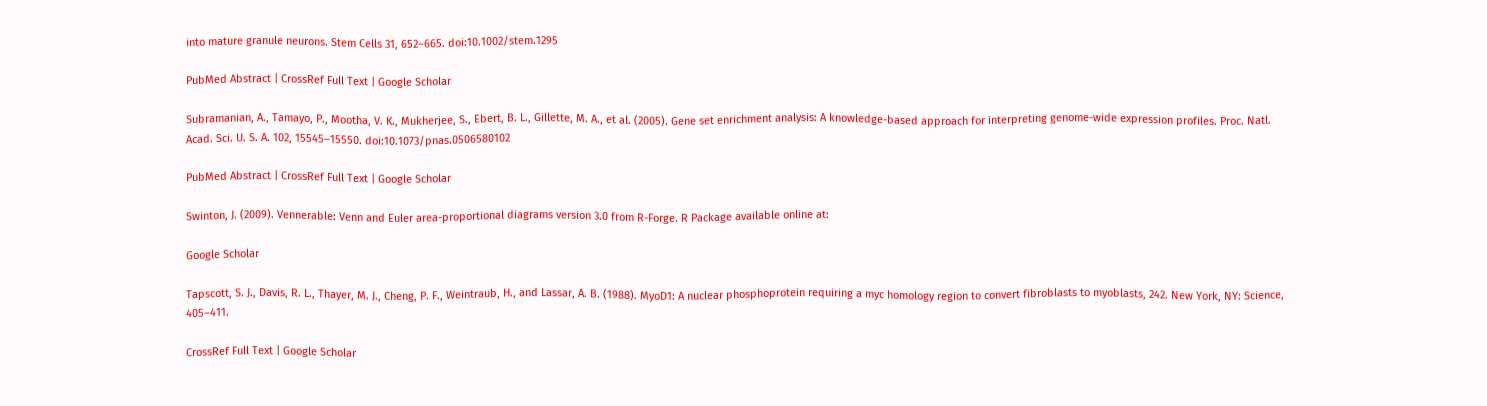into mature granule neurons. Stem Cells 31, 652–665. doi:10.1002/stem.1295

PubMed Abstract | CrossRef Full Text | Google Scholar

Subramanian, A., Tamayo, P., Mootha, V. K., Mukherjee, S., Ebert, B. L., Gillette, M. A., et al. (2005). Gene set enrichment analysis: A knowledge-based approach for interpreting genome-wide expression profiles. Proc. Natl. Acad. Sci. U. S. A. 102, 15545–15550. doi:10.1073/pnas.0506580102

PubMed Abstract | CrossRef Full Text | Google Scholar

Swinton, J. (2009). Vennerable: Venn and Euler area-proportional diagrams version 3.0 from R-Forge. R Package available online at:

Google Scholar

Tapscott, S. J., Davis, R. L., Thayer, M. J., Cheng, P. F., Weintraub, H., and Lassar, A. B. (1988). MyoD1: A nuclear phosphoprotein requiring a myc homology region to convert fibroblasts to myoblasts, 242. New York, NY: Science, 405–411.

CrossRef Full Text | Google Scholar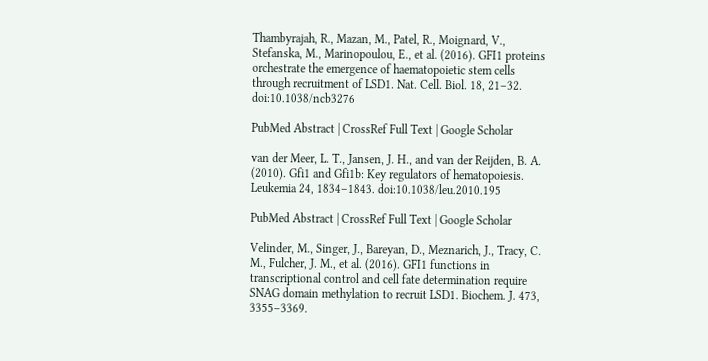Thambyrajah, R., Mazan, M., Patel, R., Moignard, V., Stefanska, M., Marinopoulou, E., et al. (2016). GFI1 proteins orchestrate the emergence of haematopoietic stem cells through recruitment of LSD1. Nat. Cell. Biol. 18, 21–32. doi:10.1038/ncb3276

PubMed Abstract | CrossRef Full Text | Google Scholar

van der Meer, L. T., Jansen, J. H., and van der Reijden, B. A. (2010). Gfi1 and Gfi1b: Key regulators of hematopoiesis. Leukemia 24, 1834–1843. doi:10.1038/leu.2010.195

PubMed Abstract | CrossRef Full Text | Google Scholar

Velinder, M., Singer, J., Bareyan, D., Meznarich, J., Tracy, C. M., Fulcher, J. M., et al. (2016). GFI1 functions in transcriptional control and cell fate determination require SNAG domain methylation to recruit LSD1. Biochem. J. 473, 3355–3369.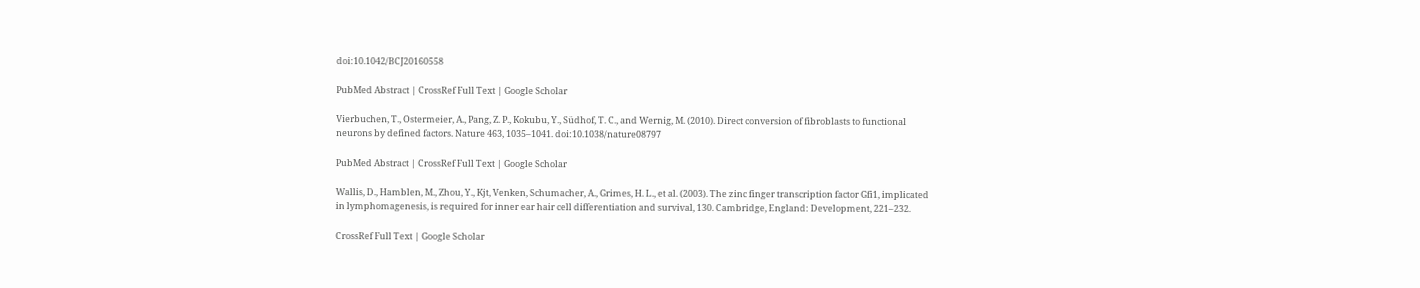doi:10.1042/BCJ20160558

PubMed Abstract | CrossRef Full Text | Google Scholar

Vierbuchen, T., Ostermeier, A., Pang, Z. P., Kokubu, Y., Südhof, T. C., and Wernig, M. (2010). Direct conversion of fibroblasts to functional neurons by defined factors. Nature 463, 1035–1041. doi:10.1038/nature08797

PubMed Abstract | CrossRef Full Text | Google Scholar

Wallis, D., Hamblen, M., Zhou, Y., Kjt, Venken, Schumacher, A., Grimes, H. L., et al. (2003). The zinc finger transcription factor Gfi1, implicated in lymphomagenesis, is required for inner ear hair cell differentiation and survival, 130. Cambridge, England: Development, 221–232.

CrossRef Full Text | Google Scholar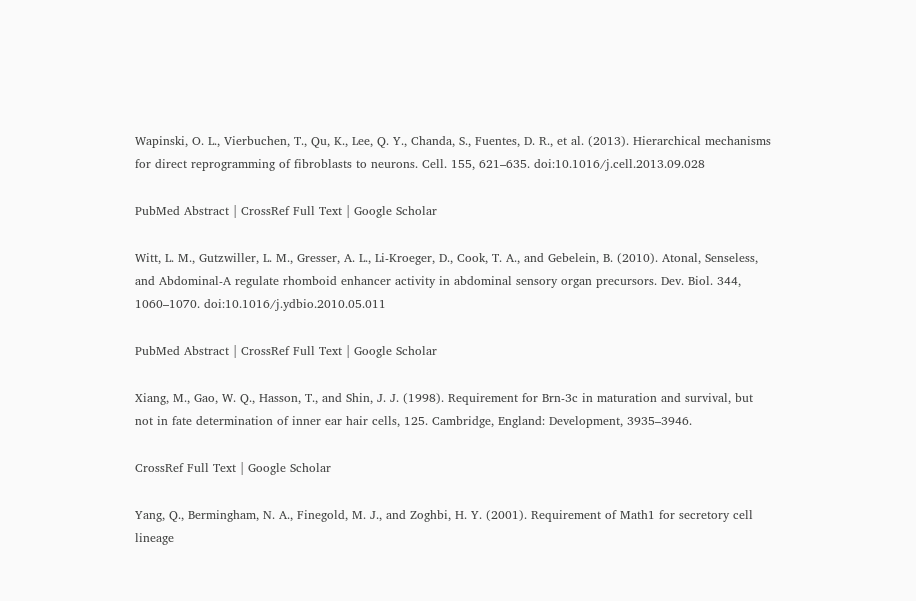Wapinski, O. L., Vierbuchen, T., Qu, K., Lee, Q. Y., Chanda, S., Fuentes, D. R., et al. (2013). Hierarchical mechanisms for direct reprogramming of fibroblasts to neurons. Cell. 155, 621–635. doi:10.1016/j.cell.2013.09.028

PubMed Abstract | CrossRef Full Text | Google Scholar

Witt, L. M., Gutzwiller, L. M., Gresser, A. L., Li-Kroeger, D., Cook, T. A., and Gebelein, B. (2010). Atonal, Senseless, and Abdominal-A regulate rhomboid enhancer activity in abdominal sensory organ precursors. Dev. Biol. 344, 1060–1070. doi:10.1016/j.ydbio.2010.05.011

PubMed Abstract | CrossRef Full Text | Google Scholar

Xiang, M., Gao, W. Q., Hasson, T., and Shin, J. J. (1998). Requirement for Brn-3c in maturation and survival, but not in fate determination of inner ear hair cells, 125. Cambridge, England: Development, 3935–3946.

CrossRef Full Text | Google Scholar

Yang, Q., Bermingham, N. A., Finegold, M. J., and Zoghbi, H. Y. (2001). Requirement of Math1 for secretory cell lineage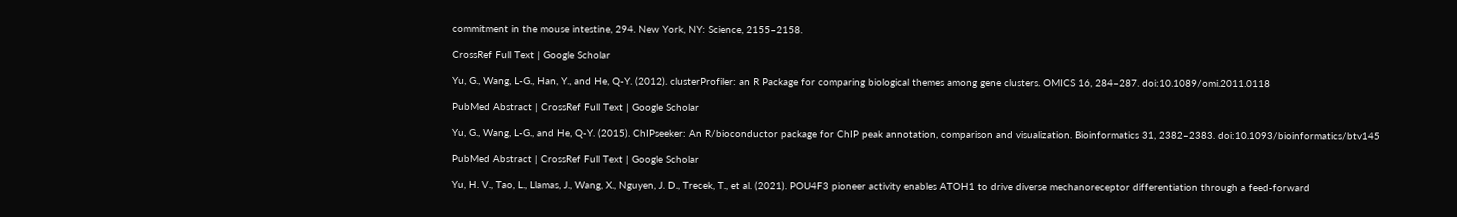commitment in the mouse intestine, 294. New York, NY: Science, 2155–2158.

CrossRef Full Text | Google Scholar

Yu, G., Wang, L-G., Han, Y., and He, Q-Y. (2012). clusterProfiler: an R Package for comparing biological themes among gene clusters. OMICS 16, 284–287. doi:10.1089/omi.2011.0118

PubMed Abstract | CrossRef Full Text | Google Scholar

Yu, G., Wang, L-G., and He, Q-Y. (2015). ChIPseeker: An R/bioconductor package for ChIP peak annotation, comparison and visualization. Bioinformatics 31, 2382–2383. doi:10.1093/bioinformatics/btv145

PubMed Abstract | CrossRef Full Text | Google Scholar

Yu, H. V., Tao, L., Llamas, J., Wang, X., Nguyen, J. D., Trecek, T., et al. (2021). POU4F3 pioneer activity enables ATOH1 to drive diverse mechanoreceptor differentiation through a feed-forward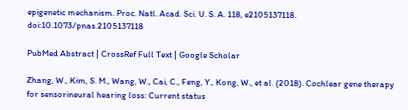epigenetic mechanism. Proc. Natl. Acad. Sci. U. S. A. 118, e2105137118. doi:10.1073/pnas.2105137118

PubMed Abstract | CrossRef Full Text | Google Scholar

Zhang, W., Kim, S. M., Wang, W., Cai, C., Feng, Y., Kong, W., et al. (2018). Cochlear gene therapy for sensorineural hearing loss: Current status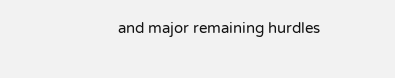and major remaining hurdles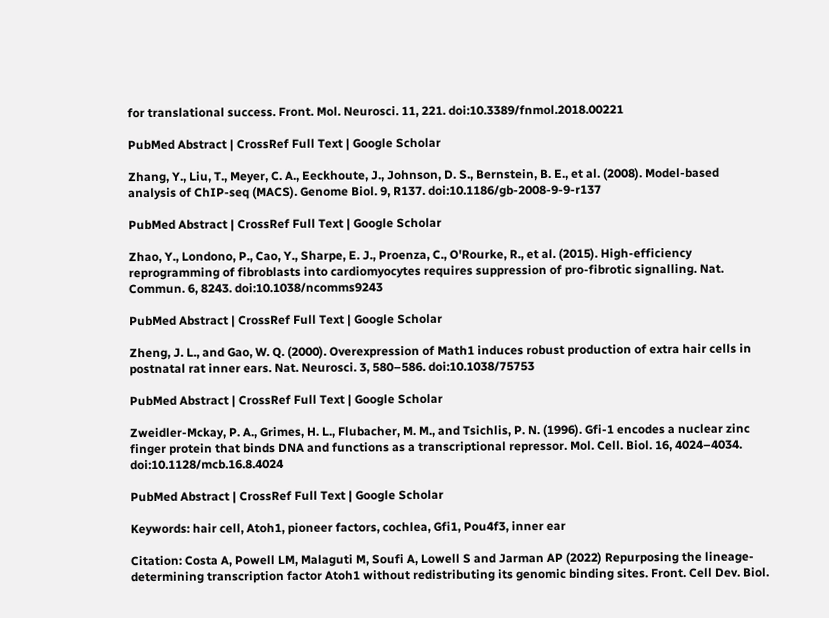for translational success. Front. Mol. Neurosci. 11, 221. doi:10.3389/fnmol.2018.00221

PubMed Abstract | CrossRef Full Text | Google Scholar

Zhang, Y., Liu, T., Meyer, C. A., Eeckhoute, J., Johnson, D. S., Bernstein, B. E., et al. (2008). Model-based analysis of ChIP-seq (MACS). Genome Biol. 9, R137. doi:10.1186/gb-2008-9-9-r137

PubMed Abstract | CrossRef Full Text | Google Scholar

Zhao, Y., Londono, P., Cao, Y., Sharpe, E. J., Proenza, C., O'Rourke, R., et al. (2015). High-efficiency reprogramming of fibroblasts into cardiomyocytes requires suppression of pro-fibrotic signalling. Nat. Commun. 6, 8243. doi:10.1038/ncomms9243

PubMed Abstract | CrossRef Full Text | Google Scholar

Zheng, J. L., and Gao, W. Q. (2000). Overexpression of Math1 induces robust production of extra hair cells in postnatal rat inner ears. Nat. Neurosci. 3, 580–586. doi:10.1038/75753

PubMed Abstract | CrossRef Full Text | Google Scholar

Zweidler-Mckay, P. A., Grimes, H. L., Flubacher, M. M., and Tsichlis, P. N. (1996). Gfi-1 encodes a nuclear zinc finger protein that binds DNA and functions as a transcriptional repressor. Mol. Cell. Biol. 16, 4024–4034. doi:10.1128/mcb.16.8.4024

PubMed Abstract | CrossRef Full Text | Google Scholar

Keywords: hair cell, Atoh1, pioneer factors, cochlea, Gfi1, Pou4f3, inner ear

Citation: Costa A, Powell LM, Malaguti M, Soufi A, Lowell S and Jarman AP (2022) Repurposing the lineage-determining transcription factor Atoh1 without redistributing its genomic binding sites. Front. Cell Dev. Biol.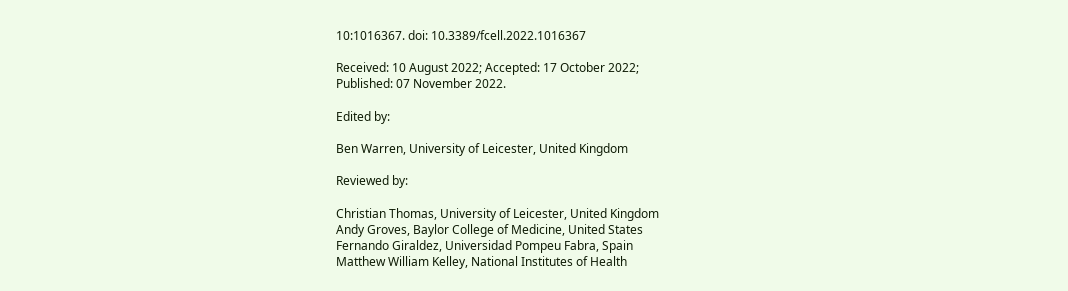10:1016367. doi: 10.3389/fcell.2022.1016367

Received: 10 August 2022; Accepted: 17 October 2022;
Published: 07 November 2022.

Edited by:

Ben Warren, University of Leicester, United Kingdom

Reviewed by:

Christian Thomas, University of Leicester, United Kingdom
Andy Groves, Baylor College of Medicine, United States
Fernando Giraldez, Universidad Pompeu Fabra, Spain
Matthew William Kelley, National Institutes of Health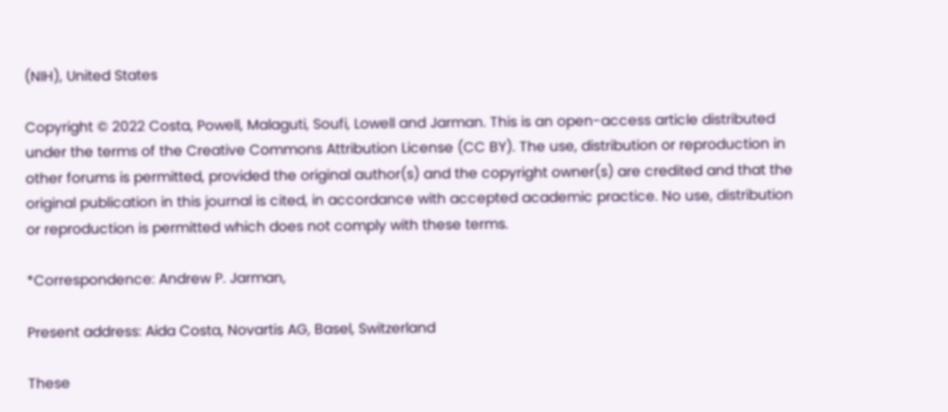(NIH), United States

Copyright © 2022 Costa, Powell, Malaguti, Soufi, Lowell and Jarman. This is an open-access article distributed under the terms of the Creative Commons Attribution License (CC BY). The use, distribution or reproduction in other forums is permitted, provided the original author(s) and the copyright owner(s) are credited and that the original publication in this journal is cited, in accordance with accepted academic practice. No use, distribution or reproduction is permitted which does not comply with these terms.

*Correspondence: Andrew P. Jarman,

Present address: Aida Costa, Novartis AG, Basel, Switzerland

These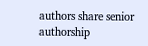authors share senior authorship